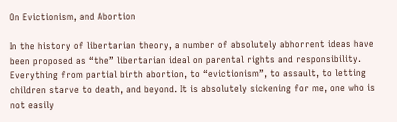On Evictionism, and Abortion

In the history of libertarian theory, a number of absolutely abhorrent ideas have been proposed as “the” libertarian ideal on parental rights and responsibility. Everything from partial birth abortion, to “evictionism”, to assault, to letting children starve to death, and beyond. It is absolutely sickening for me, one who is not easily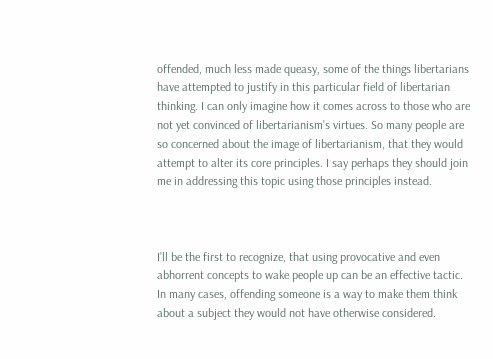offended, much less made queasy, some of the things libertarians have attempted to justify in this particular field of libertarian thinking. I can only imagine how it comes across to those who are not yet convinced of libertarianism’s virtues. So many people are so concerned about the image of libertarianism, that they would attempt to alter its core principles. I say perhaps they should join me in addressing this topic using those principles instead.



I’ll be the first to recognize, that using provocative and even abhorrent concepts to wake people up can be an effective tactic. In many cases, offending someone is a way to make them think about a subject they would not have otherwise considered.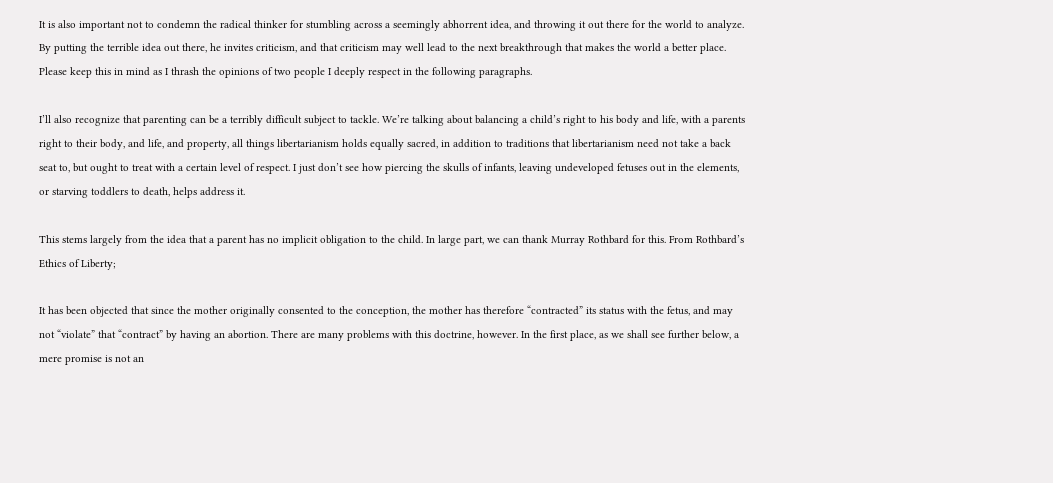It is also important not to condemn the radical thinker for stumbling across a seemingly abhorrent idea, and throwing it out there for the world to analyze. By putting the terrible idea out there, he invites criticism, and that criticism may well lead to the next breakthrough that makes the world a better place. Please keep this in mind as I thrash the opinions of two people I deeply respect in the following paragraphs.

I’ll also recognize that parenting can be a terribly difficult subject to tackle. We’re talking about balancing a child’s right to his body and life, with a parents right to their body, and life, and property, all things libertarianism holds equally sacred, in addition to traditions that libertarianism need not take a back seat to, but ought to treat with a certain level of respect. I just don’t see how piercing the skulls of infants, leaving undeveloped fetuses out in the elements, or starving toddlers to death, helps address it.

This stems largely from the idea that a parent has no implicit obligation to the child. In large part, we can thank Murray Rothbard for this. From Rothbard’s Ethics of Liberty;

It has been objected that since the mother originally consented to the conception, the mother has therefore “contracted” its status with the fetus, and may not “violate” that “contract” by having an abortion. There are many problems with this doctrine, however. In the first place, as we shall see further below, a mere promise is not an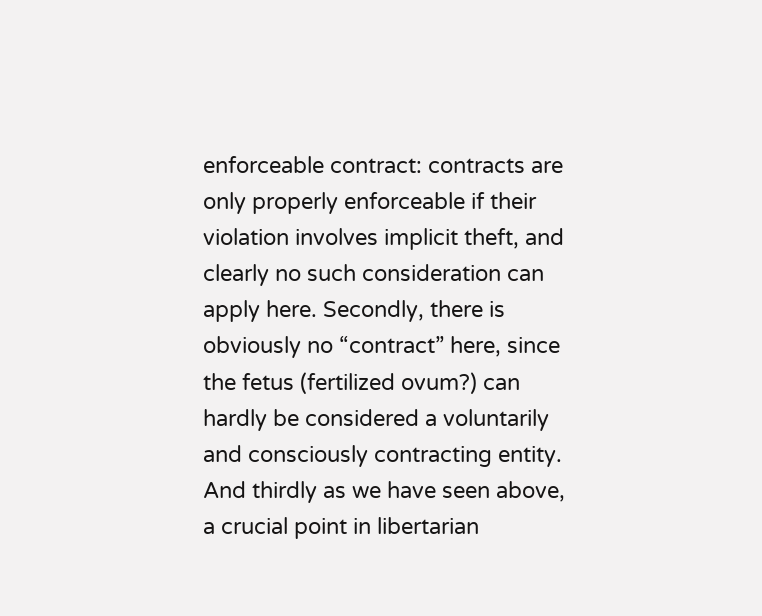enforceable contract: contracts are only properly enforceable if their violation involves implicit theft, and clearly no such consideration can apply here. Secondly, there is obviously no “contract” here, since the fetus (fertilized ovum?) can hardly be considered a voluntarily and consciously contracting entity. And thirdly as we have seen above, a crucial point in libertarian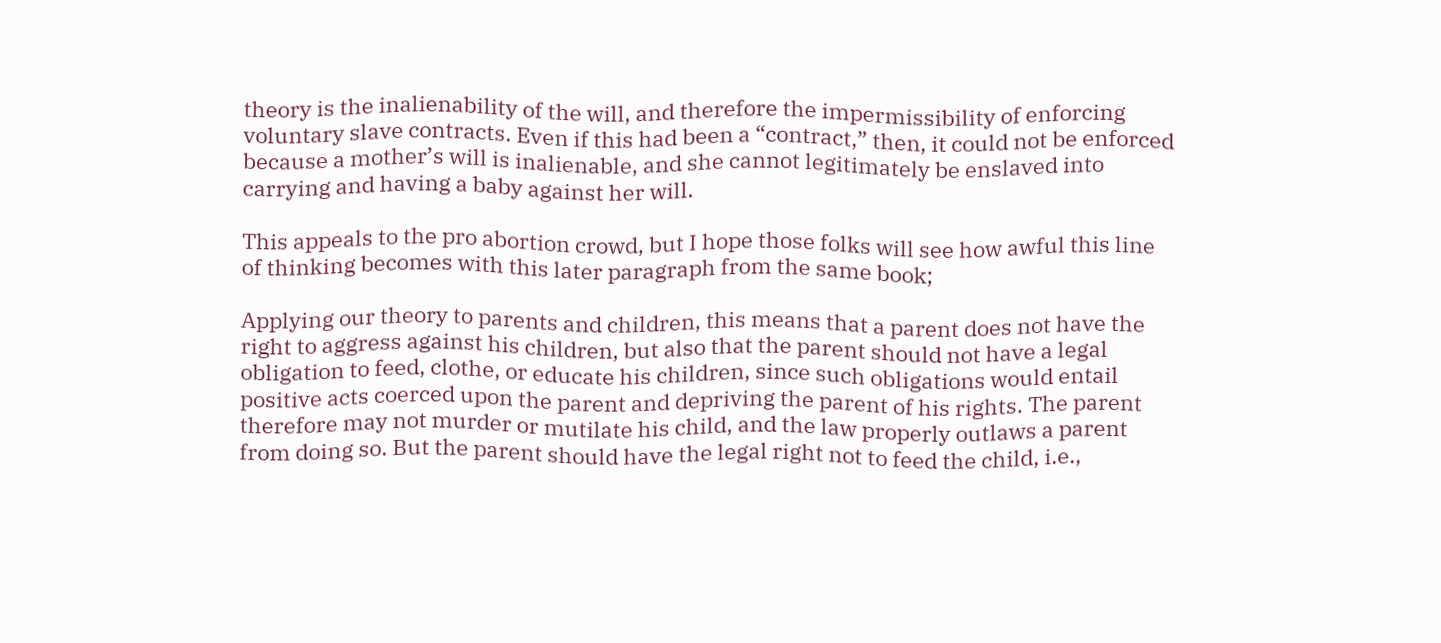theory is the inalienability of the will, and therefore the impermissibility of enforcing voluntary slave contracts. Even if this had been a “contract,” then, it could not be enforced because a mother’s will is inalienable, and she cannot legitimately be enslaved into carrying and having a baby against her will.

This appeals to the pro abortion crowd, but I hope those folks will see how awful this line of thinking becomes with this later paragraph from the same book;

Applying our theory to parents and children, this means that a parent does not have the right to aggress against his children, but also that the parent should not have a legal obligation to feed, clothe, or educate his children, since such obligations would entail positive acts coerced upon the parent and depriving the parent of his rights. The parent therefore may not murder or mutilate his child, and the law properly outlaws a parent from doing so. But the parent should have the legal right not to feed the child, i.e.,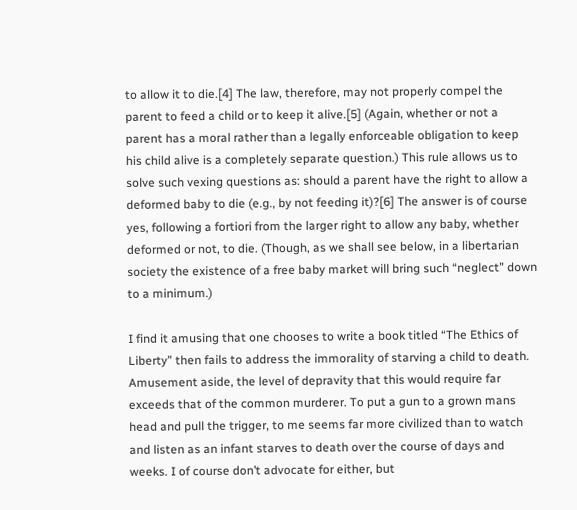to allow it to die.[4] The law, therefore, may not properly compel the parent to feed a child or to keep it alive.[5] (Again, whether or not a parent has a moral rather than a legally enforceable obligation to keep his child alive is a completely separate question.) This rule allows us to solve such vexing questions as: should a parent have the right to allow a deformed baby to die (e.g., by not feeding it)?[6] The answer is of course yes, following a fortiori from the larger right to allow any baby, whether deformed or not, to die. (Though, as we shall see below, in a libertarian society the existence of a free baby market will bring such “neglect” down to a minimum.)

I find it amusing that one chooses to write a book titled “The Ethics of Liberty” then fails to address the immorality of starving a child to death. Amusement aside, the level of depravity that this would require far exceeds that of the common murderer. To put a gun to a grown mans head and pull the trigger, to me seems far more civilized than to watch and listen as an infant starves to death over the course of days and weeks. I of course don’t advocate for either, but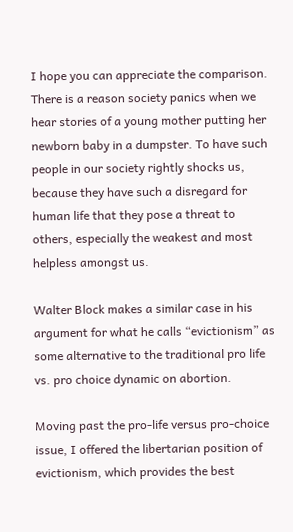I hope you can appreciate the comparison. There is a reason society panics when we hear stories of a young mother putting her newborn baby in a dumpster. To have such people in our society rightly shocks us, because they have such a disregard for human life that they pose a threat to others, especially the weakest and most helpless amongst us.

Walter Block makes a similar case in his argument for what he calls “evictionism” as some alternative to the traditional pro life vs. pro choice dynamic on abortion.

Moving past the pro-life versus pro-choice issue, I offered the libertarian position of evictionism, which provides the best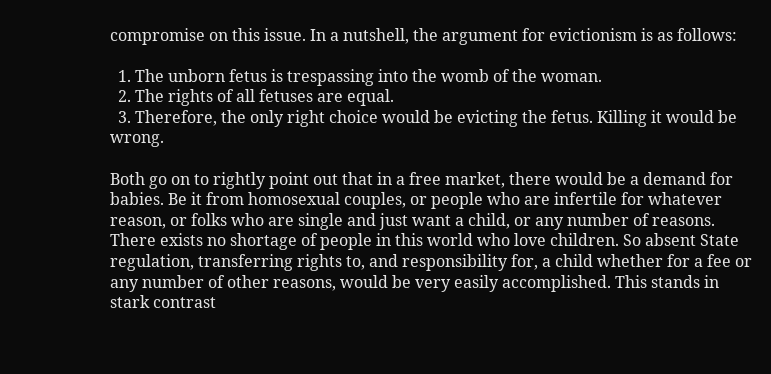compromise on this issue. In a nutshell, the argument for evictionism is as follows:

  1. The unborn fetus is trespassing into the womb of the woman.
  2. The rights of all fetuses are equal.
  3. Therefore, the only right choice would be evicting the fetus. Killing it would be wrong.

Both go on to rightly point out that in a free market, there would be a demand for babies. Be it from homosexual couples, or people who are infertile for whatever reason, or folks who are single and just want a child, or any number of reasons. There exists no shortage of people in this world who love children. So absent State regulation, transferring rights to, and responsibility for, a child whether for a fee or any number of other reasons, would be very easily accomplished. This stands in stark contrast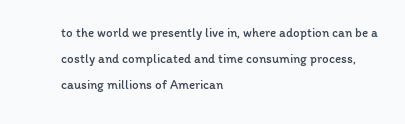to the world we presently live in, where adoption can be a costly and complicated and time consuming process, causing millions of American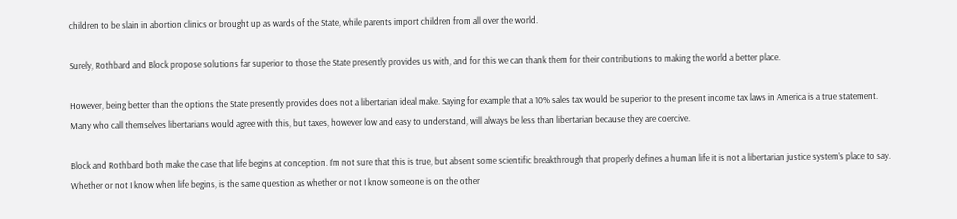children to be slain in abortion clinics or brought up as wards of the State, while parents import children from all over the world.

Surely, Rothbard and Block propose solutions far superior to those the State presently provides us with, and for this we can thank them for their contributions to making the world a better place.

However, being better than the options the State presently provides does not a libertarian ideal make. Saying for example that a 10% sales tax would be superior to the present income tax laws in America is a true statement. Many who call themselves libertarians would agree with this, but taxes, however low and easy to understand, will always be less than libertarian because they are coercive.

Block and Rothbard both make the case that life begins at conception. I’m not sure that this is true, but absent some scientific breakthrough that properly defines a human life it is not a libertarian justice system’s place to say. Whether or not I know when life begins, is the same question as whether or not I know someone is on the other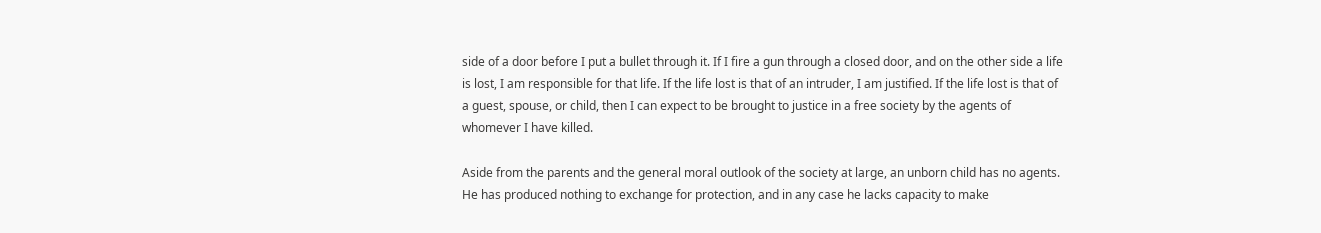side of a door before I put a bullet through it. If I fire a gun through a closed door, and on the other side a life is lost, I am responsible for that life. If the life lost is that of an intruder, I am justified. If the life lost is that of a guest, spouse, or child, then I can expect to be brought to justice in a free society by the agents of whomever I have killed.

Aside from the parents and the general moral outlook of the society at large, an unborn child has no agents. He has produced nothing to exchange for protection, and in any case he lacks capacity to make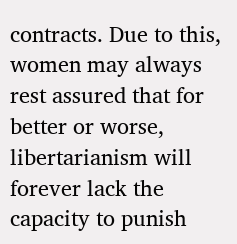contracts. Due to this, women may always rest assured that for better or worse, libertarianism will forever lack the capacity to punish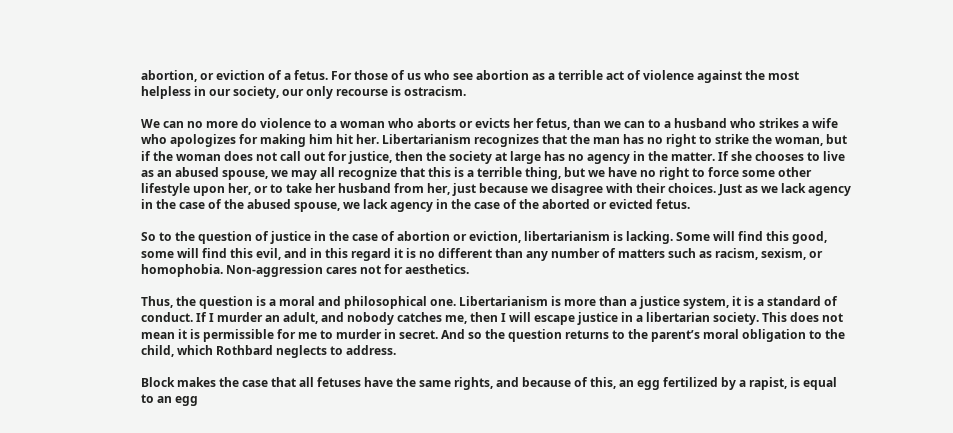abortion, or eviction of a fetus. For those of us who see abortion as a terrible act of violence against the most helpless in our society, our only recourse is ostracism.

We can no more do violence to a woman who aborts or evicts her fetus, than we can to a husband who strikes a wife who apologizes for making him hit her. Libertarianism recognizes that the man has no right to strike the woman, but if the woman does not call out for justice, then the society at large has no agency in the matter. If she chooses to live as an abused spouse, we may all recognize that this is a terrible thing, but we have no right to force some other lifestyle upon her, or to take her husband from her, just because we disagree with their choices. Just as we lack agency in the case of the abused spouse, we lack agency in the case of the aborted or evicted fetus.

So to the question of justice in the case of abortion or eviction, libertarianism is lacking. Some will find this good, some will find this evil, and in this regard it is no different than any number of matters such as racism, sexism, or homophobia. Non-aggression cares not for aesthetics.

Thus, the question is a moral and philosophical one. Libertarianism is more than a justice system, it is a standard of conduct. If I murder an adult, and nobody catches me, then I will escape justice in a libertarian society. This does not mean it is permissible for me to murder in secret. And so the question returns to the parent’s moral obligation to the child, which Rothbard neglects to address.

Block makes the case that all fetuses have the same rights, and because of this, an egg fertilized by a rapist, is equal to an egg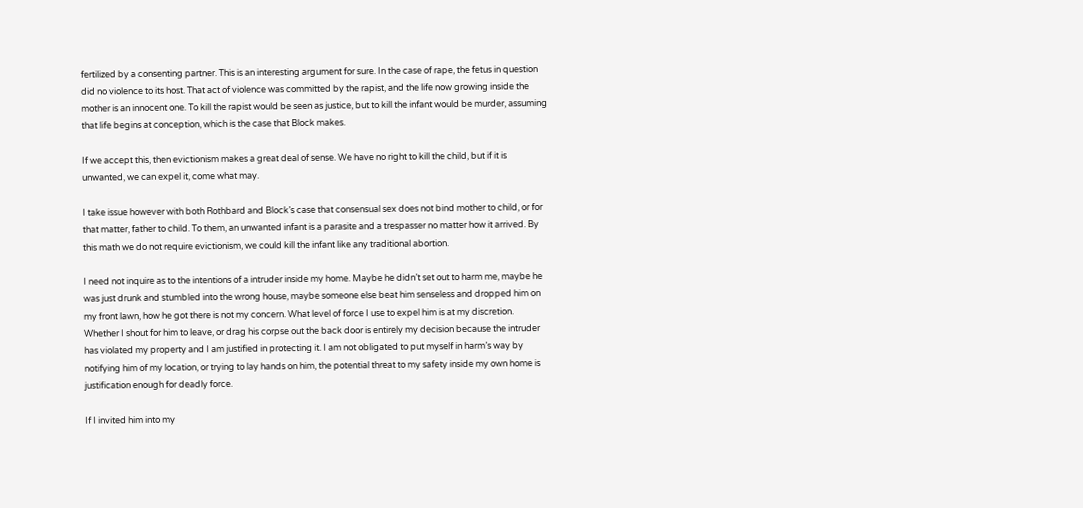fertilized by a consenting partner. This is an interesting argument for sure. In the case of rape, the fetus in question did no violence to its host. That act of violence was committed by the rapist, and the life now growing inside the mother is an innocent one. To kill the rapist would be seen as justice, but to kill the infant would be murder, assuming that life begins at conception, which is the case that Block makes.

If we accept this, then evictionism makes a great deal of sense. We have no right to kill the child, but if it is unwanted, we can expel it, come what may.

I take issue however with both Rothbard and Block’s case that consensual sex does not bind mother to child, or for that matter, father to child. To them, an unwanted infant is a parasite and a trespasser no matter how it arrived. By this math we do not require evictionism, we could kill the infant like any traditional abortion.

I need not inquire as to the intentions of a intruder inside my home. Maybe he didn’t set out to harm me, maybe he was just drunk and stumbled into the wrong house, maybe someone else beat him senseless and dropped him on my front lawn, how he got there is not my concern. What level of force I use to expel him is at my discretion. Whether I shout for him to leave, or drag his corpse out the back door is entirely my decision because the intruder has violated my property and I am justified in protecting it. I am not obligated to put myself in harm’s way by notifying him of my location, or trying to lay hands on him, the potential threat to my safety inside my own home is justification enough for deadly force.

If I invited him into my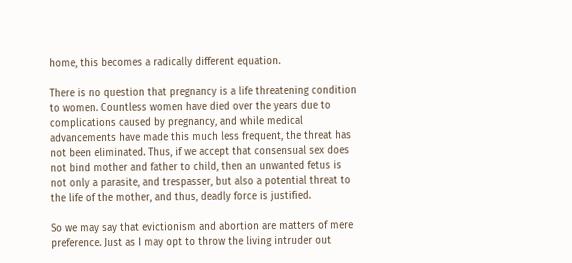home, this becomes a radically different equation.

There is no question that pregnancy is a life threatening condition to women. Countless women have died over the years due to complications caused by pregnancy, and while medical advancements have made this much less frequent, the threat has not been eliminated. Thus, if we accept that consensual sex does not bind mother and father to child, then an unwanted fetus is not only a parasite, and trespasser, but also a potential threat to the life of the mother, and thus, deadly force is justified.

So we may say that evictionism and abortion are matters of mere preference. Just as I may opt to throw the living intruder out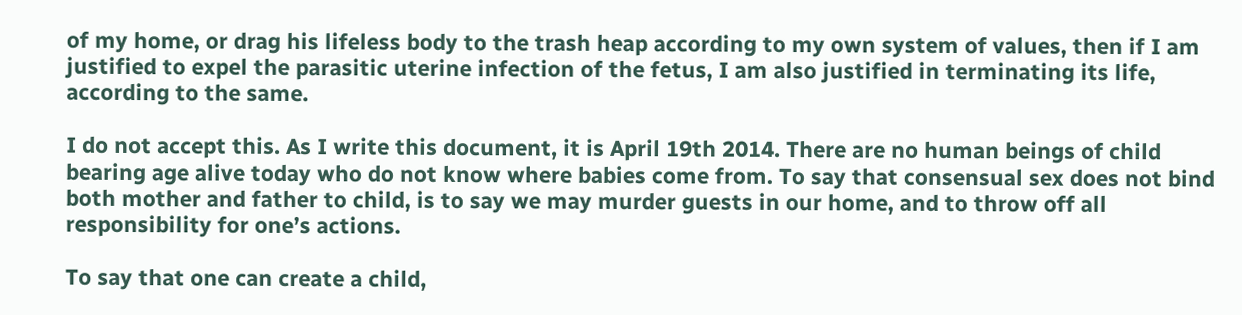of my home, or drag his lifeless body to the trash heap according to my own system of values, then if I am justified to expel the parasitic uterine infection of the fetus, I am also justified in terminating its life, according to the same.

I do not accept this. As I write this document, it is April 19th 2014. There are no human beings of child bearing age alive today who do not know where babies come from. To say that consensual sex does not bind both mother and father to child, is to say we may murder guests in our home, and to throw off all responsibility for one’s actions.

To say that one can create a child,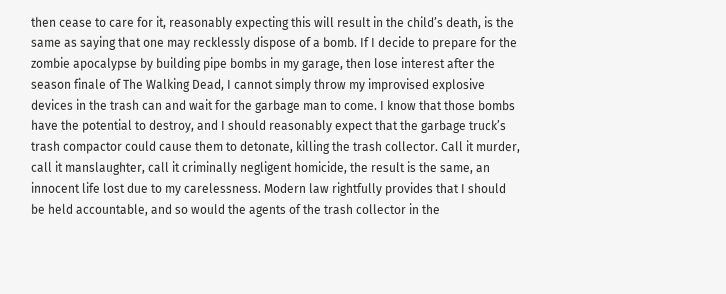then cease to care for it, reasonably expecting this will result in the child’s death, is the same as saying that one may recklessly dispose of a bomb. If I decide to prepare for the zombie apocalypse by building pipe bombs in my garage, then lose interest after the season finale of The Walking Dead, I cannot simply throw my improvised explosive devices in the trash can and wait for the garbage man to come. I know that those bombs have the potential to destroy, and I should reasonably expect that the garbage truck’s trash compactor could cause them to detonate, killing the trash collector. Call it murder, call it manslaughter, call it criminally negligent homicide, the result is the same, an innocent life lost due to my carelessness. Modern law rightfully provides that I should be held accountable, and so would the agents of the trash collector in the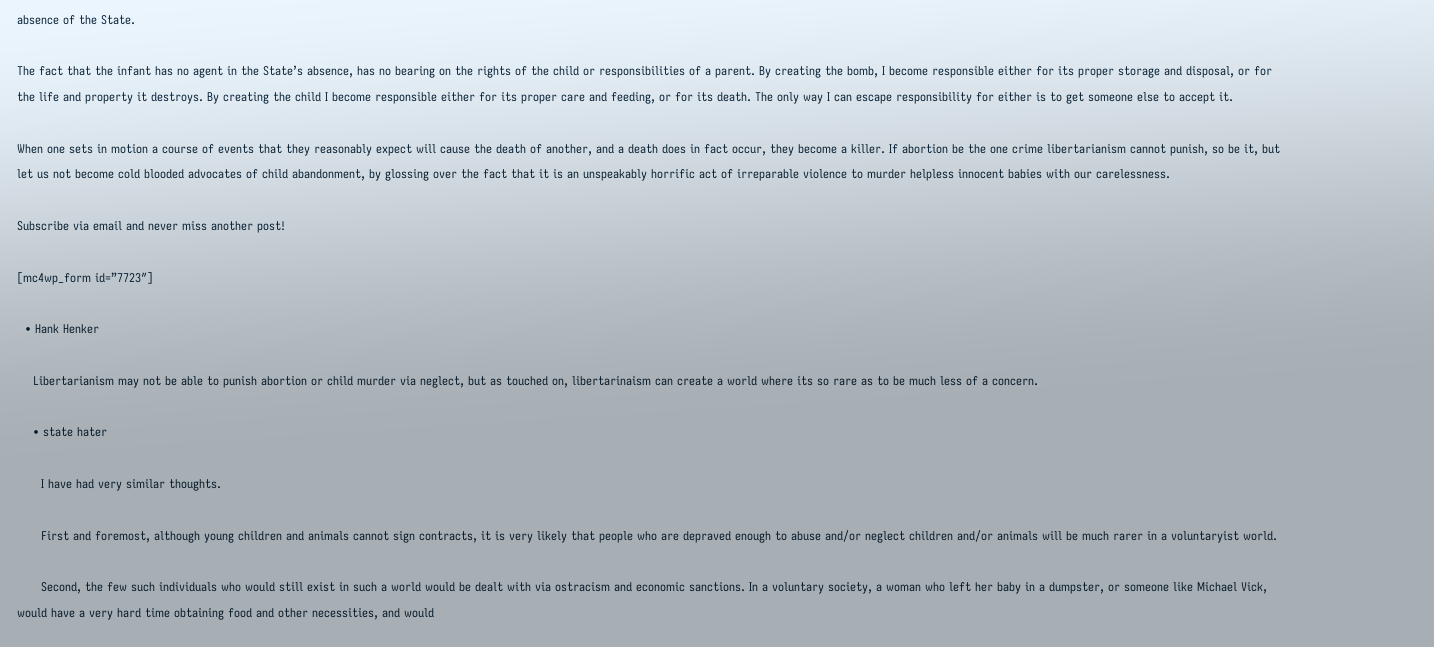absence of the State.

The fact that the infant has no agent in the State’s absence, has no bearing on the rights of the child or responsibilities of a parent. By creating the bomb, I become responsible either for its proper storage and disposal, or for the life and property it destroys. By creating the child I become responsible either for its proper care and feeding, or for its death. The only way I can escape responsibility for either is to get someone else to accept it.

When one sets in motion a course of events that they reasonably expect will cause the death of another, and a death does in fact occur, they become a killer. If abortion be the one crime libertarianism cannot punish, so be it, but let us not become cold blooded advocates of child abandonment, by glossing over the fact that it is an unspeakably horrific act of irreparable violence to murder helpless innocent babies with our carelessness.

Subscribe via email and never miss another post!

[mc4wp_form id=”7723″]

  • Hank Henker

    Libertarianism may not be able to punish abortion or child murder via neglect, but as touched on, libertarinaism can create a world where its so rare as to be much less of a concern.

    • state hater

      I have had very similar thoughts.

      First and foremost, although young children and animals cannot sign contracts, it is very likely that people who are depraved enough to abuse and/or neglect children and/or animals will be much rarer in a voluntaryist world.

      Second, the few such individuals who would still exist in such a world would be dealt with via ostracism and economic sanctions. In a voluntary society, a woman who left her baby in a dumpster, or someone like Michael Vick, would have a very hard time obtaining food and other necessities, and would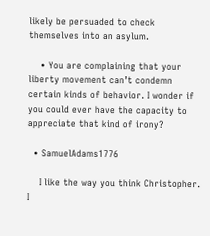likely be persuaded to check themselves into an asylum.

    • You are complaining that your liberty movement can’t condemn certain kinds of behavior. I wonder if you could ever have the capacity to appreciate that kind of irony?

  • SamuelAdams1776

    I like the way you think Christopher. I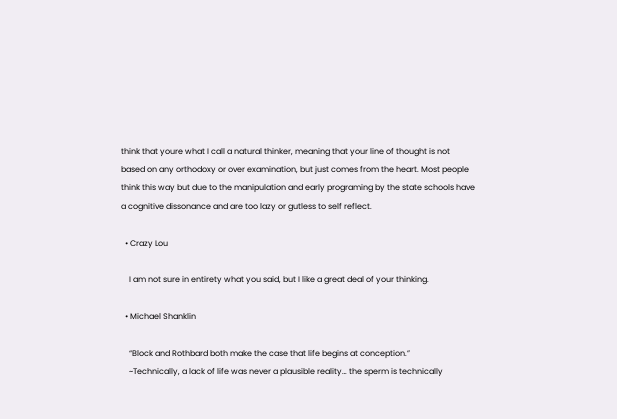think that youre what I call a natural thinker, meaning that your line of thought is not based on any orthodoxy or over examination, but just comes from the heart. Most people think this way but due to the manipulation and early programing by the state schools have a cognitive dissonance and are too lazy or gutless to self reflect.

  • Crazy Lou

    I am not sure in entirety what you said, but I like a great deal of your thinking.

  • Michael Shanklin

    “Block and Rothbard both make the case that life begins at conception.”
    ~Technically, a lack of life was never a plausible reality… the sperm is technically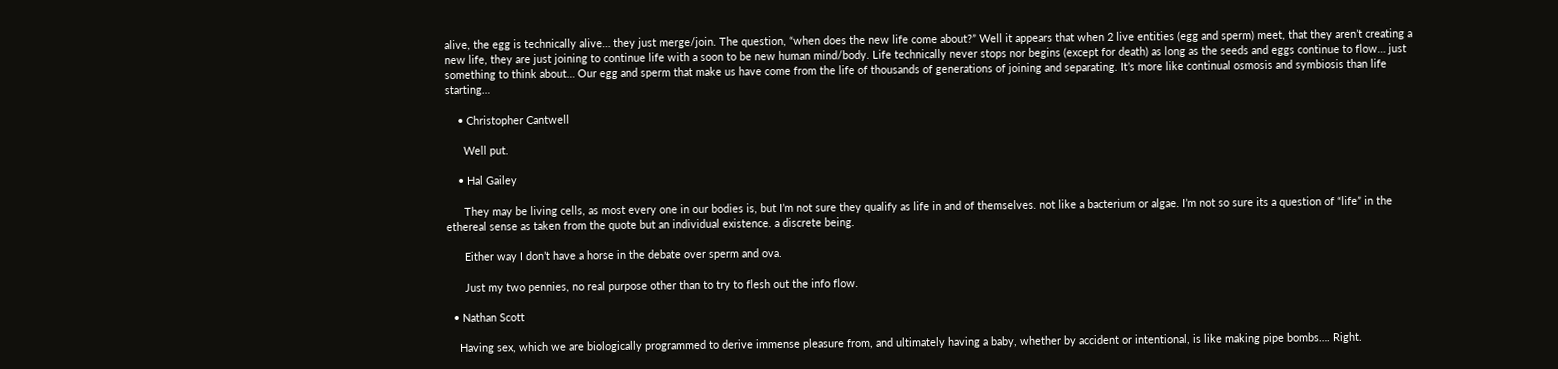alive, the egg is technically alive… they just merge/join. The question, “when does the new life come about?” Well it appears that when 2 live entities (egg and sperm) meet, that they aren’t creating a new life, they are just joining to continue life with a soon to be new human mind/body. Life technically never stops nor begins (except for death) as long as the seeds and eggs continue to flow… just something to think about… Our egg and sperm that make us have come from the life of thousands of generations of joining and separating. It’s more like continual osmosis and symbiosis than life starting…

    • Christopher Cantwell

      Well put.

    • Hal Gailey

      They may be living cells, as most every one in our bodies is, but I’m not sure they qualify as life in and of themselves. not like a bacterium or algae. I’m not so sure its a question of “life” in the ethereal sense as taken from the quote but an individual existence. a discrete being.

      Either way I don’t have a horse in the debate over sperm and ova.

      Just my two pennies, no real purpose other than to try to flesh out the info flow.

  • Nathan Scott

    Having sex, which we are biologically programmed to derive immense pleasure from, and ultimately having a baby, whether by accident or intentional, is like making pipe bombs…. Right.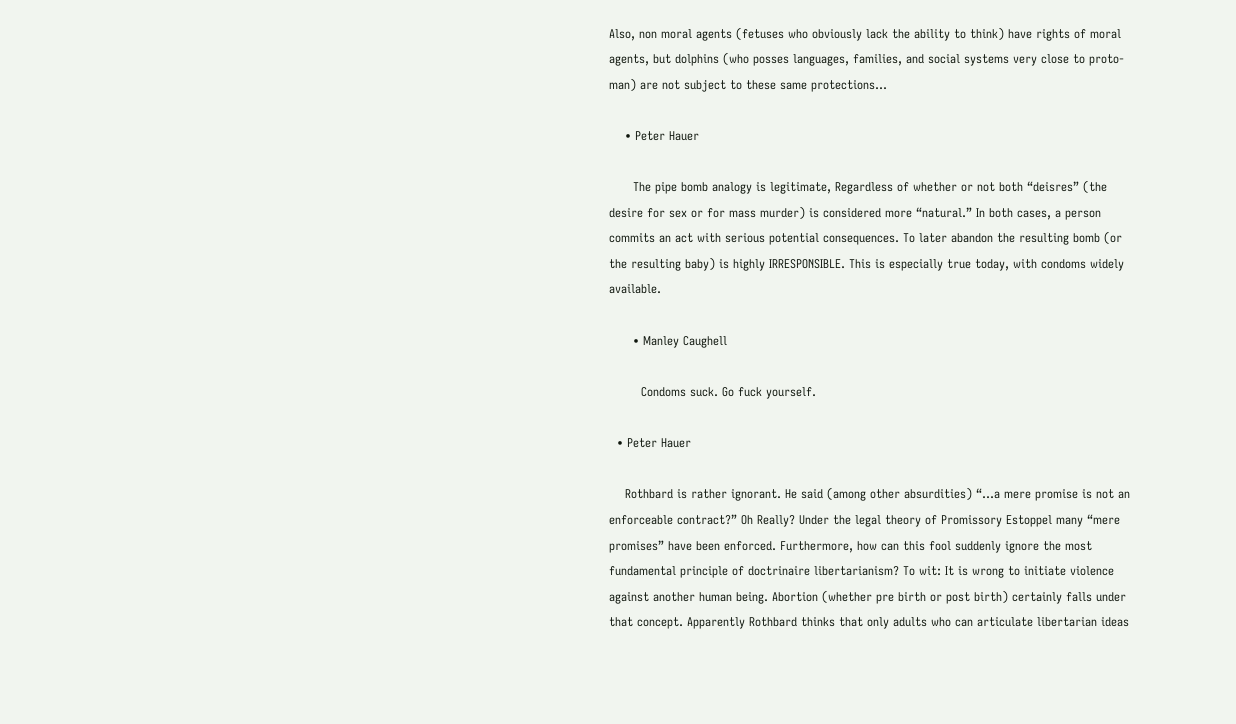Also, non moral agents (fetuses who obviously lack the ability to think) have rights of moral agents, but dolphins (who posses languages, families, and social systems very close to proto-man) are not subject to these same protections…

    • Peter Hauer

      The pipe bomb analogy is legitimate, Regardless of whether or not both “deisres” (the desire for sex or for mass murder) is considered more “natural.” In both cases, a person commits an act with serious potential consequences. To later abandon the resulting bomb (or the resulting baby) is highly IRRESPONSIBLE. This is especially true today, with condoms widely available.

      • Manley Caughell

        Condoms suck. Go fuck yourself.

  • Peter Hauer

    Rothbard is rather ignorant. He said (among other absurdities) “…a mere promise is not an enforceable contract?” Oh Really? Under the legal theory of Promissory Estoppel many “mere promises” have been enforced. Furthermore, how can this fool suddenly ignore the most fundamental principle of doctrinaire libertarianism? To wit: It is wrong to initiate violence against another human being. Abortion (whether pre birth or post birth) certainly falls under that concept. Apparently Rothbard thinks that only adults who can articulate libertarian ideas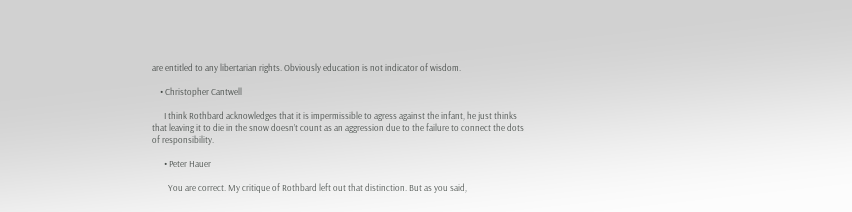are entitled to any libertarian rights. Obviously education is not indicator of wisdom.

    • Christopher Cantwell

      I think Rothbard acknowledges that it is impermissible to agress against the infant, he just thinks that leaving it to die in the snow doesn’t count as an aggression due to the failure to connect the dots of responsibility.

      • Peter Hauer

        You are correct. My critique of Rothbard left out that distinction. But as you said,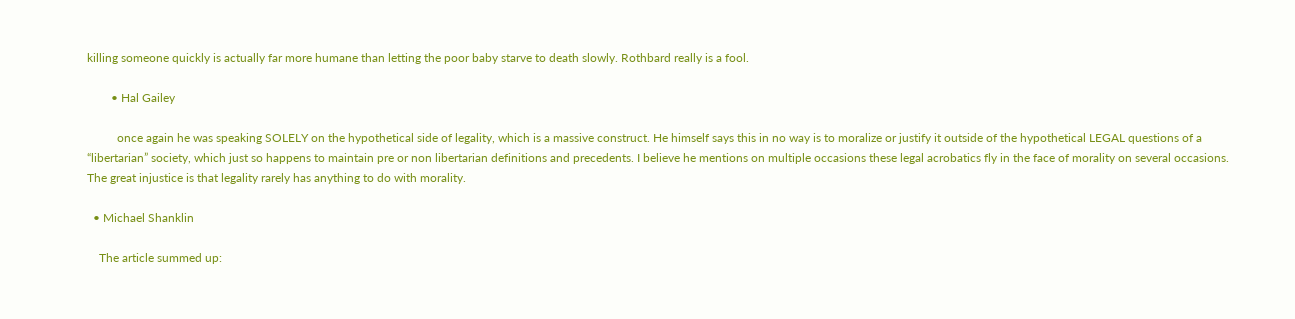killing someone quickly is actually far more humane than letting the poor baby starve to death slowly. Rothbard really is a fool.

        • Hal Gailey

          once again he was speaking SOLELY on the hypothetical side of legality, which is a massive construct. He himself says this in no way is to moralize or justify it outside of the hypothetical LEGAL questions of a “libertarian” society, which just so happens to maintain pre or non libertarian definitions and precedents. I believe he mentions on multiple occasions these legal acrobatics fly in the face of morality on several occasions. The great injustice is that legality rarely has anything to do with morality.

  • Michael Shanklin

    The article summed up: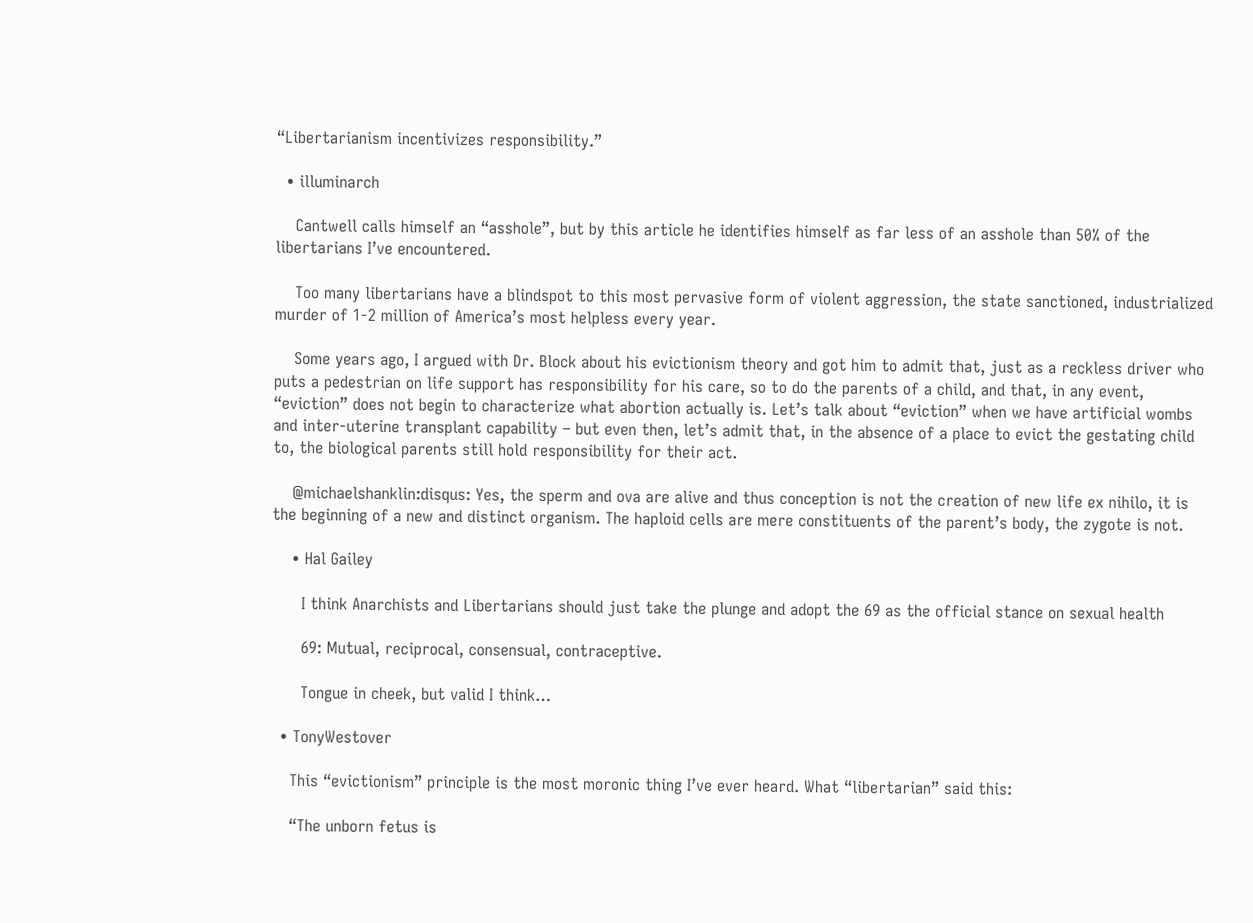“Libertarianism incentivizes responsibility.”

  • illuminarch

    Cantwell calls himself an “asshole”, but by this article he identifies himself as far less of an asshole than 50% of the libertarians I’ve encountered.

    Too many libertarians have a blindspot to this most pervasive form of violent aggression, the state sanctioned, industrialized murder of 1-2 million of America’s most helpless every year.

    Some years ago, I argued with Dr. Block about his evictionism theory and got him to admit that, just as a reckless driver who puts a pedestrian on life support has responsibility for his care, so to do the parents of a child, and that, in any event, “eviction” does not begin to characterize what abortion actually is. Let’s talk about “eviction” when we have artificial wombs and inter-uterine transplant capability – but even then, let’s admit that, in the absence of a place to evict the gestating child to, the biological parents still hold responsibility for their act.

    @michaelshanklin:disqus: Yes, the sperm and ova are alive and thus conception is not the creation of new life ex nihilo, it is the beginning of a new and distinct organism. The haploid cells are mere constituents of the parent’s body, the zygote is not.

    • Hal Gailey

      I think Anarchists and Libertarians should just take the plunge and adopt the 69 as the official stance on sexual health

      69: Mutual, reciprocal, consensual, contraceptive.

      Tongue in cheek, but valid I think…

  • TonyWestover

    This “evictionism” principle is the most moronic thing I’ve ever heard. What “libertarian” said this:

    “The unborn fetus is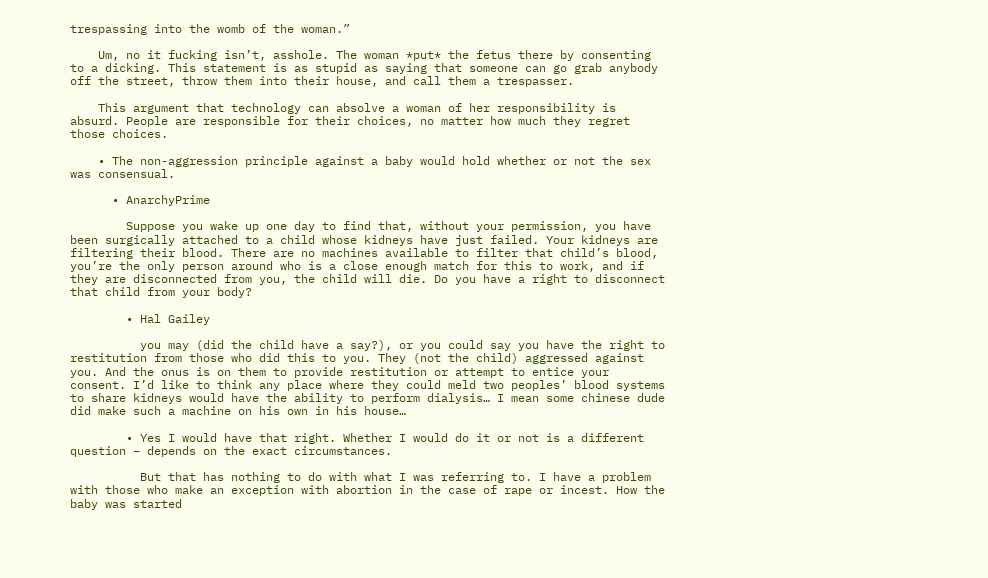trespassing into the womb of the woman.”

    Um, no it fucking isn’t, asshole. The woman *put* the fetus there by consenting to a dicking. This statement is as stupid as saying that someone can go grab anybody off the street, throw them into their house, and call them a trespasser.

    This argument that technology can absolve a woman of her responsibility is absurd. People are responsible for their choices, no matter how much they regret those choices.

    • The non-aggression principle against a baby would hold whether or not the sex was consensual.

      • AnarchyPrime

        Suppose you wake up one day to find that, without your permission, you have been surgically attached to a child whose kidneys have just failed. Your kidneys are filtering their blood. There are no machines available to filter that child’s blood, you’re the only person around who is a close enough match for this to work, and if they are disconnected from you, the child will die. Do you have a right to disconnect that child from your body?

        • Hal Gailey

          you may (did the child have a say?), or you could say you have the right to restitution from those who did this to you. They (not the child) aggressed against you. And the onus is on them to provide restitution or attempt to entice your consent. I’d like to think any place where they could meld two peoples’ blood systems to share kidneys would have the ability to perform dialysis… I mean some chinese dude did make such a machine on his own in his house…

        • Yes I would have that right. Whether I would do it or not is a different question – depends on the exact circumstances.

          But that has nothing to do with what I was referring to. I have a problem with those who make an exception with abortion in the case of rape or incest. How the baby was started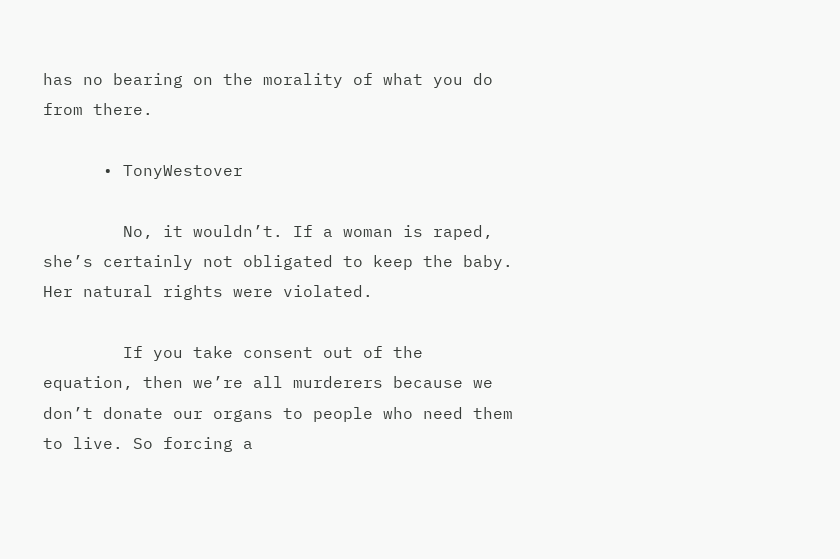has no bearing on the morality of what you do from there.

      • TonyWestover

        No, it wouldn’t. If a woman is raped, she’s certainly not obligated to keep the baby. Her natural rights were violated.

        If you take consent out of the equation, then we’re all murderers because we don’t donate our organs to people who need them to live. So forcing a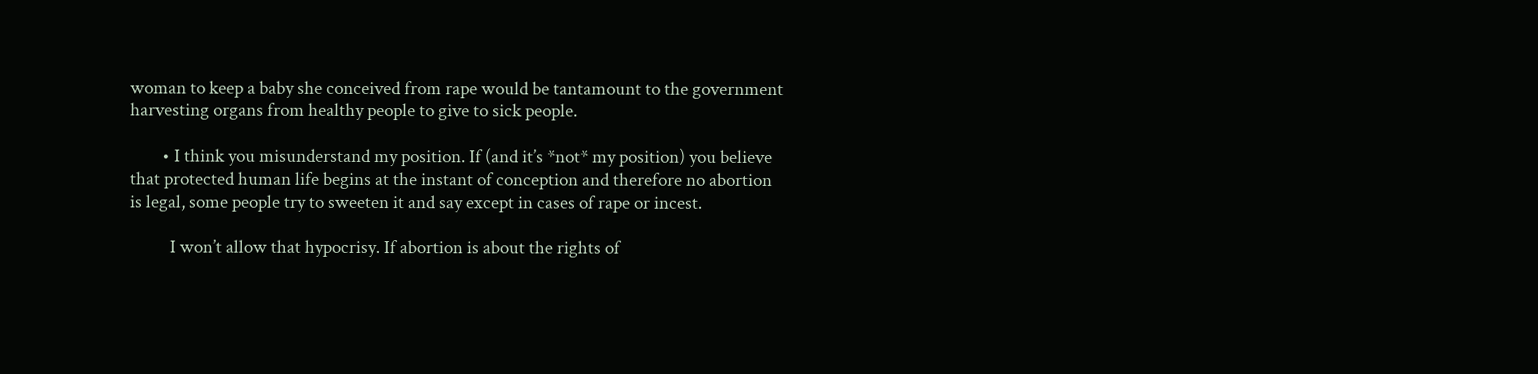woman to keep a baby she conceived from rape would be tantamount to the government harvesting organs from healthy people to give to sick people.

        • I think you misunderstand my position. If (and it’s *not* my position) you believe that protected human life begins at the instant of conception and therefore no abortion is legal, some people try to sweeten it and say except in cases of rape or incest.

          I won’t allow that hypocrisy. If abortion is about the rights of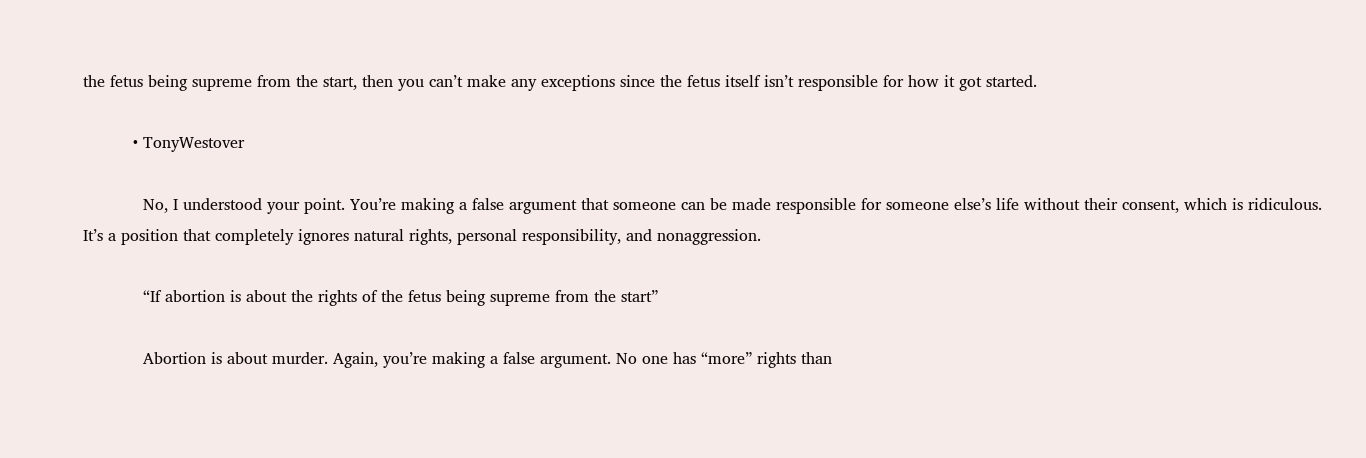the fetus being supreme from the start, then you can’t make any exceptions since the fetus itself isn’t responsible for how it got started.

          • TonyWestover

            No, I understood your point. You’re making a false argument that someone can be made responsible for someone else’s life without their consent, which is ridiculous. It’s a position that completely ignores natural rights, personal responsibility, and nonaggression.

            “If abortion is about the rights of the fetus being supreme from the start”

            Abortion is about murder. Again, you’re making a false argument. No one has “more” rights than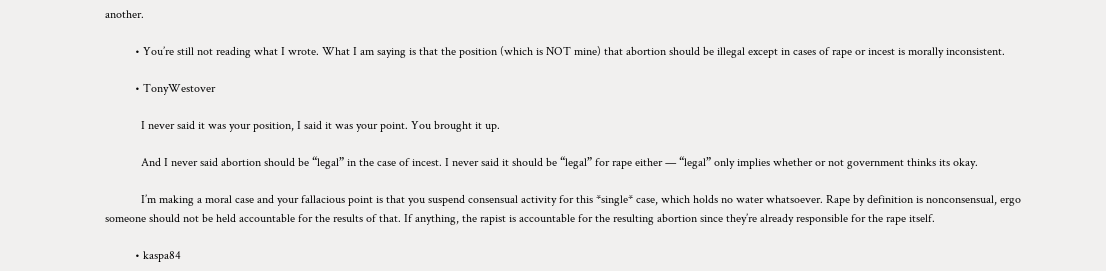another.

          • You’re still not reading what I wrote. What I am saying is that the position (which is NOT mine) that abortion should be illegal except in cases of rape or incest is morally inconsistent.

          • TonyWestover

            I never said it was your position, I said it was your point. You brought it up.

            And I never said abortion should be “legal” in the case of incest. I never said it should be “legal” for rape either — “legal” only implies whether or not government thinks its okay.

            I’m making a moral case and your fallacious point is that you suspend consensual activity for this *single* case, which holds no water whatsoever. Rape by definition is nonconsensual, ergo someone should not be held accountable for the results of that. If anything, the rapist is accountable for the resulting abortion since they’re already responsible for the rape itself.

          • kaspa84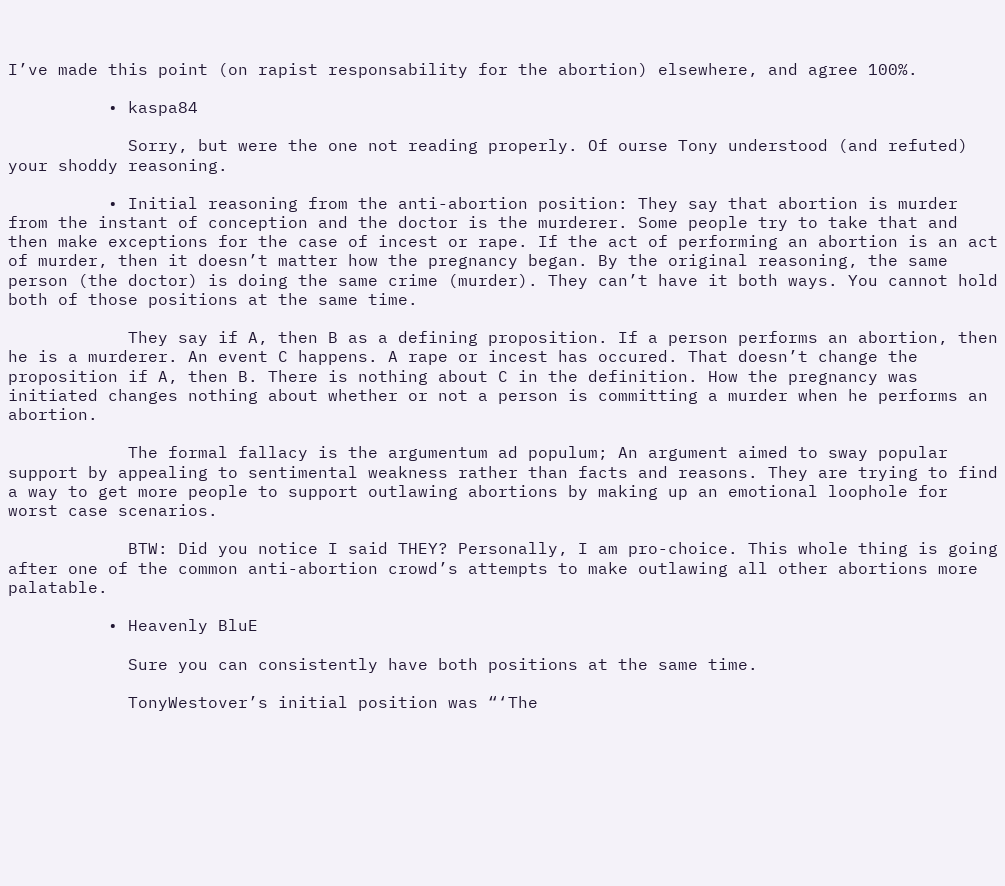I’ve made this point (on rapist responsability for the abortion) elsewhere, and agree 100%.

          • kaspa84

            Sorry, but were the one not reading properly. Of ourse Tony understood (and refuted) your shoddy reasoning.

          • Initial reasoning from the anti-abortion position: They say that abortion is murder from the instant of conception and the doctor is the murderer. Some people try to take that and then make exceptions for the case of incest or rape. If the act of performing an abortion is an act of murder, then it doesn’t matter how the pregnancy began. By the original reasoning, the same person (the doctor) is doing the same crime (murder). They can’t have it both ways. You cannot hold both of those positions at the same time.

            They say if A, then B as a defining proposition. If a person performs an abortion, then he is a murderer. An event C happens. A rape or incest has occured. That doesn’t change the proposition if A, then B. There is nothing about C in the definition. How the pregnancy was initiated changes nothing about whether or not a person is committing a murder when he performs an abortion.

            The formal fallacy is the argumentum ad populum; An argument aimed to sway popular support by appealing to sentimental weakness rather than facts and reasons. They are trying to find a way to get more people to support outlawing abortions by making up an emotional loophole for worst case scenarios.

            BTW: Did you notice I said THEY? Personally, I am pro-choice. This whole thing is going after one of the common anti-abortion crowd’s attempts to make outlawing all other abortions more palatable.

          • Heavenly BluE

            Sure you can consistently have both positions at the same time.

            TonyWestover’s initial position was “‘The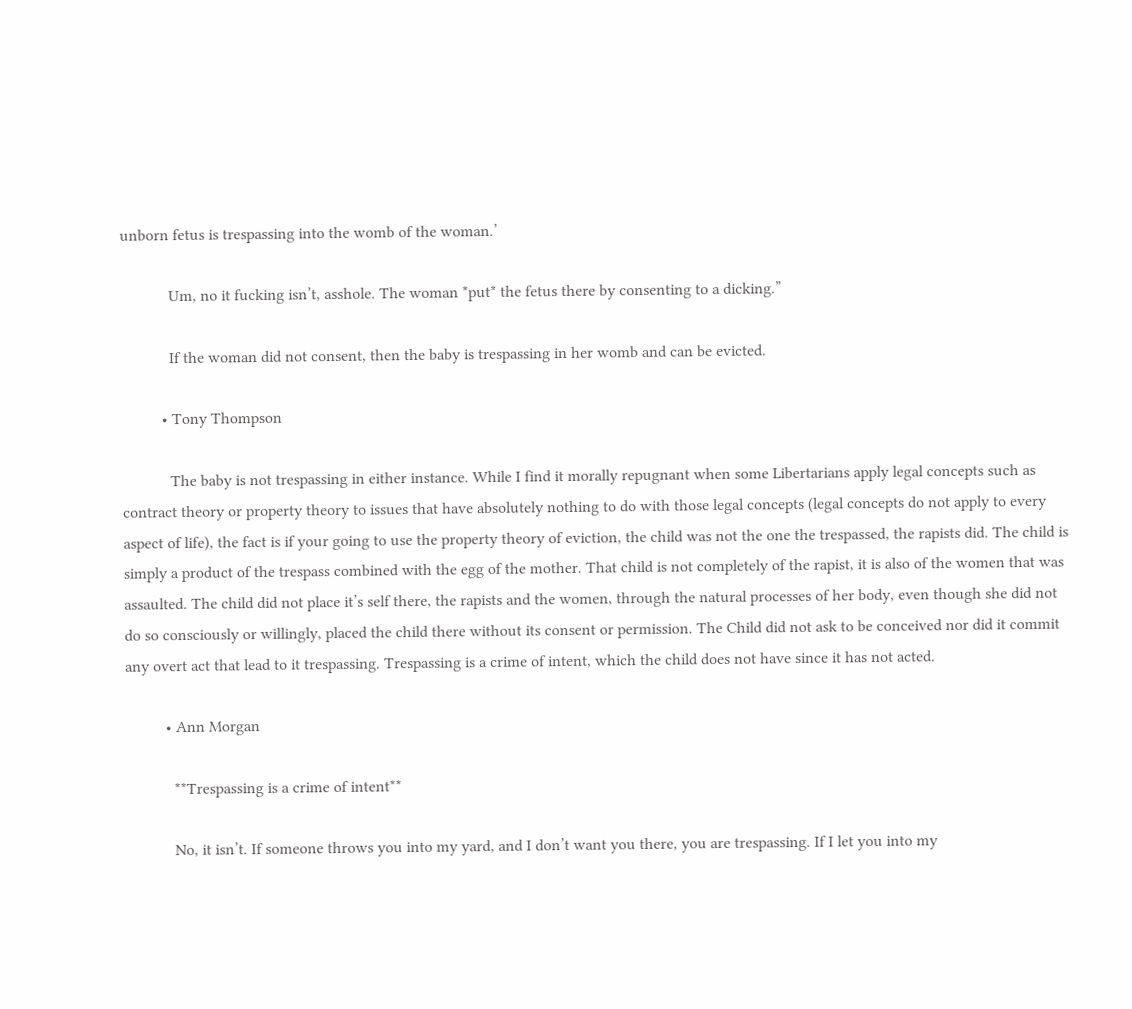unborn fetus is trespassing into the womb of the woman.’

            Um, no it fucking isn’t, asshole. The woman *put* the fetus there by consenting to a dicking.”

            If the woman did not consent, then the baby is trespassing in her womb and can be evicted.

          • Tony Thompson

            The baby is not trespassing in either instance. While I find it morally repugnant when some Libertarians apply legal concepts such as contract theory or property theory to issues that have absolutely nothing to do with those legal concepts (legal concepts do not apply to every aspect of life), the fact is if your going to use the property theory of eviction, the child was not the one the trespassed, the rapists did. The child is simply a product of the trespass combined with the egg of the mother. That child is not completely of the rapist, it is also of the women that was assaulted. The child did not place it’s self there, the rapists and the women, through the natural processes of her body, even though she did not do so consciously or willingly, placed the child there without its consent or permission. The Child did not ask to be conceived nor did it commit any overt act that lead to it trespassing. Trespassing is a crime of intent, which the child does not have since it has not acted.

          • Ann Morgan

            **Trespassing is a crime of intent**

            No, it isn’t. If someone throws you into my yard, and I don’t want you there, you are trespassing. If I let you into my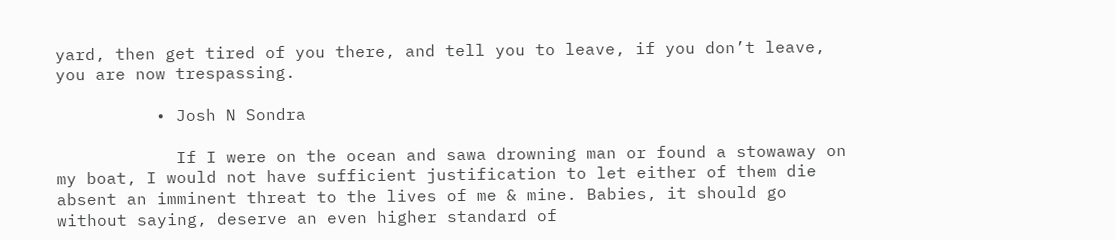yard, then get tired of you there, and tell you to leave, if you don’t leave, you are now trespassing.

          • Josh N Sondra

            If I were on the ocean and sawa drowning man or found a stowaway on my boat, I would not have sufficient justification to let either of them die absent an imminent threat to the lives of me & mine. Babies, it should go without saying, deserve an even higher standard of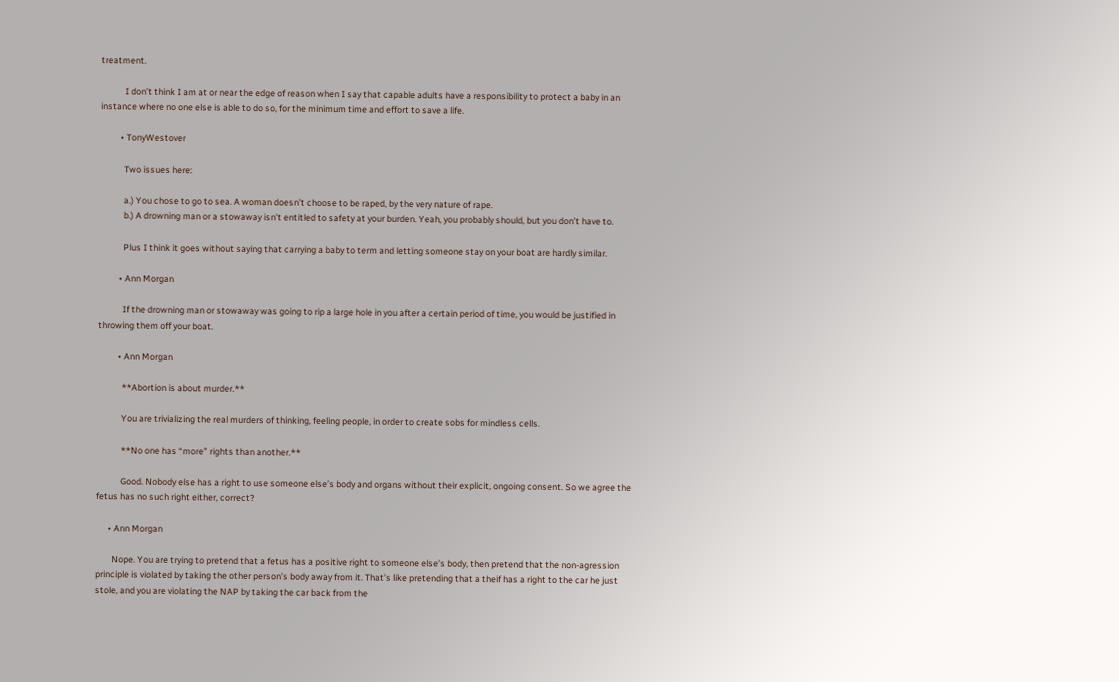treatment.

            I don’t think I am at or near the edge of reason when I say that capable adults have a responsibility to protect a baby in an instance where no one else is able to do so, for the minimum time and effort to save a life.

          • TonyWestover

            Two issues here:

            a.) You chose to go to sea. A woman doesn’t choose to be raped, by the very nature of rape.
            b.) A drowning man or a stowaway isn’t entitled to safety at your burden. Yeah, you probably should, but you don’t have to.

            Plus I think it goes without saying that carrying a baby to term and letting someone stay on your boat are hardly similar.

          • Ann Morgan

            If the drowning man or stowaway was going to rip a large hole in you after a certain period of time, you would be justified in throwing them off your boat.

          • Ann Morgan

            **Abortion is about murder.**

            You are trivializing the real murders of thinking, feeling people, in order to create sobs for mindless cells.

            **No one has “more” rights than another.**

            Good. Nobody else has a right to use someone else’s body and organs without their explicit, ongoing consent. So we agree the fetus has no such right either, correct?

      • Ann Morgan

        Nope. You are trying to pretend that a fetus has a positive right to someone else’s body, then pretend that the non-agression principle is violated by taking the other person’s body away from it. That’s like pretending that a theif has a right to the car he just stole, and you are violating the NAP by taking the car back from the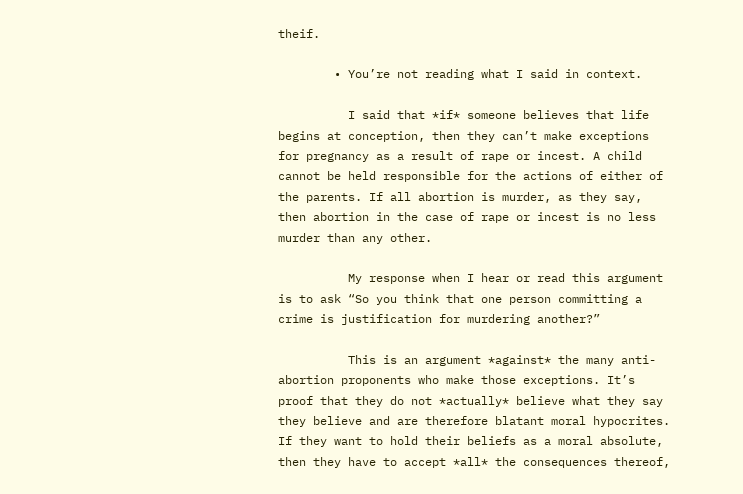theif.

        • You’re not reading what I said in context.

          I said that *if* someone believes that life begins at conception, then they can’t make exceptions for pregnancy as a result of rape or incest. A child cannot be held responsible for the actions of either of the parents. If all abortion is murder, as they say, then abortion in the case of rape or incest is no less murder than any other.

          My response when I hear or read this argument is to ask “So you think that one person committing a crime is justification for murdering another?”

          This is an argument *against* the many anti-abortion proponents who make those exceptions. It’s proof that they do not *actually* believe what they say they believe and are therefore blatant moral hypocrites. If they want to hold their beliefs as a moral absolute, then they have to accept *all* the consequences thereof,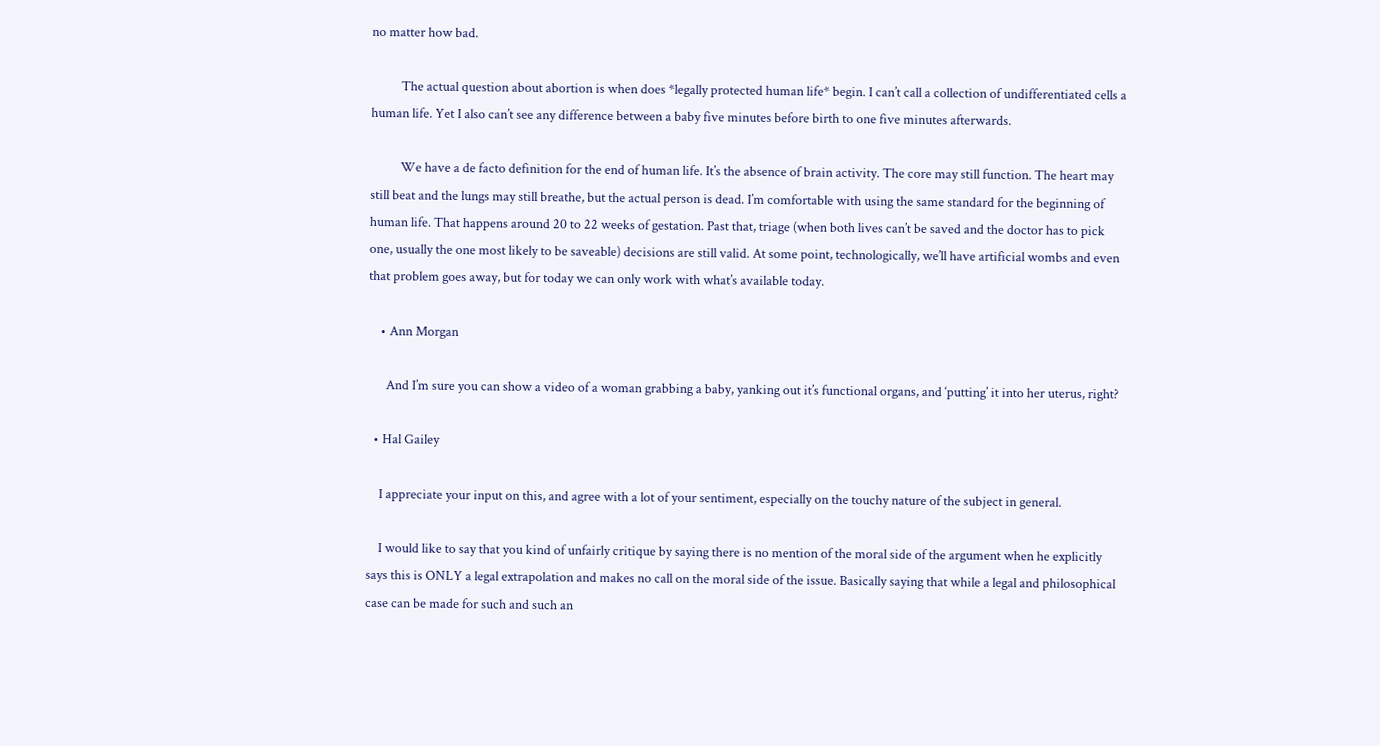no matter how bad.

          The actual question about abortion is when does *legally protected human life* begin. I can’t call a collection of undifferentiated cells a human life. Yet I also can’t see any difference between a baby five minutes before birth to one five minutes afterwards.

          We have a de facto definition for the end of human life. It’s the absence of brain activity. The core may still function. The heart may still beat and the lungs may still breathe, but the actual person is dead. I’m comfortable with using the same standard for the beginning of human life. That happens around 20 to 22 weeks of gestation. Past that, triage (when both lives can’t be saved and the doctor has to pick one, usually the one most likely to be saveable) decisions are still valid. At some point, technologically, we’ll have artificial wombs and even that problem goes away, but for today we can only work with what’s available today.

    • Ann Morgan

      And I’m sure you can show a video of a woman grabbing a baby, yanking out it’s functional organs, and ‘putting’ it into her uterus, right?

  • Hal Gailey

    I appreciate your input on this, and agree with a lot of your sentiment, especially on the touchy nature of the subject in general.

    I would like to say that you kind of unfairly critique by saying there is no mention of the moral side of the argument when he explicitly says this is ONLY a legal extrapolation and makes no call on the moral side of the issue. Basically saying that while a legal and philosophical case can be made for such and such an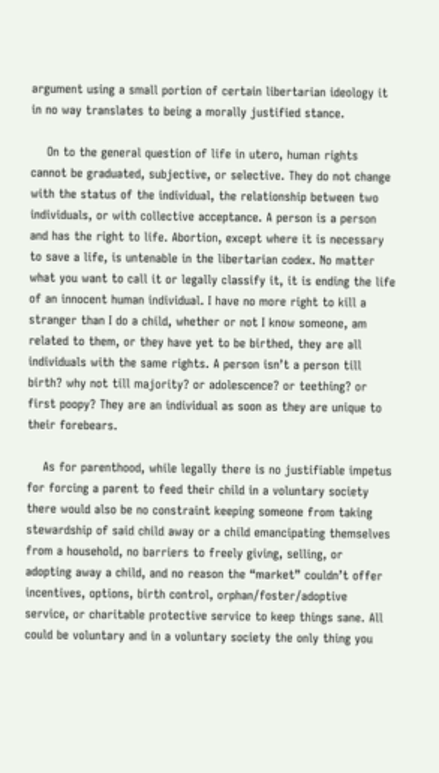argument using a small portion of certain libertarian ideology it in no way translates to being a morally justified stance.

    On to the general question of life in utero, human rights cannot be graduated, subjective, or selective. They do not change with the status of the individual, the relationship between two individuals, or with collective acceptance. A person is a person and has the right to life. Abortion, except where it is necessary to save a life, is untenable in the libertarian codex. No matter what you want to call it or legally classify it, it is ending the life of an innocent human individual. I have no more right to kill a stranger than I do a child, whether or not I know someone, am related to them, or they have yet to be birthed, they are all individuals with the same rights. A person isn’t a person till birth? why not till majority? or adolescence? or teething? or first poopy? They are an individual as soon as they are unique to their forebears.

    As for parenthood, while legally there is no justifiable impetus for forcing a parent to feed their child in a voluntary society there would also be no constraint keeping someone from taking stewardship of said child away or a child emancipating themselves from a household, no barriers to freely giving, selling, or adopting away a child, and no reason the “market” couldn’t offer incentives, options, birth control, orphan/foster/adoptive service, or charitable protective service to keep things sane. All could be voluntary and in a voluntary society the only thing you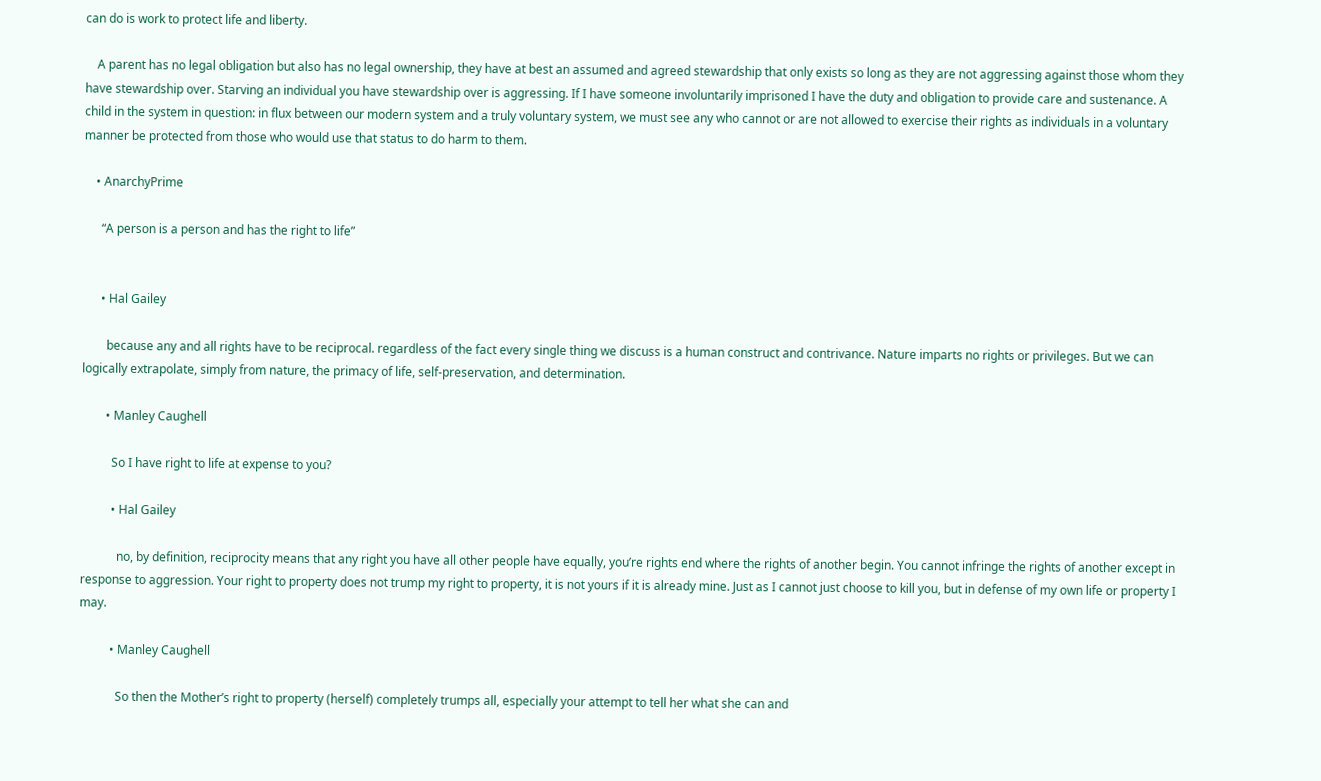can do is work to protect life and liberty.

    A parent has no legal obligation but also has no legal ownership, they have at best an assumed and agreed stewardship that only exists so long as they are not aggressing against those whom they have stewardship over. Starving an individual you have stewardship over is aggressing. If I have someone involuntarily imprisoned I have the duty and obligation to provide care and sustenance. A child in the system in question: in flux between our modern system and a truly voluntary system, we must see any who cannot or are not allowed to exercise their rights as individuals in a voluntary manner be protected from those who would use that status to do harm to them.

    • AnarchyPrime

      “A person is a person and has the right to life”


      • Hal Gailey

        because any and all rights have to be reciprocal. regardless of the fact every single thing we discuss is a human construct and contrivance. Nature imparts no rights or privileges. But we can logically extrapolate, simply from nature, the primacy of life, self-preservation, and determination.

        • Manley Caughell

          So I have right to life at expense to you?

          • Hal Gailey

            no, by definition, reciprocity means that any right you have all other people have equally, you’re rights end where the rights of another begin. You cannot infringe the rights of another except in response to aggression. Your right to property does not trump my right to property, it is not yours if it is already mine. Just as I cannot just choose to kill you, but in defense of my own life or property I may.

          • Manley Caughell

            So then the Mother’s right to property (herself) completely trumps all, especially your attempt to tell her what she can and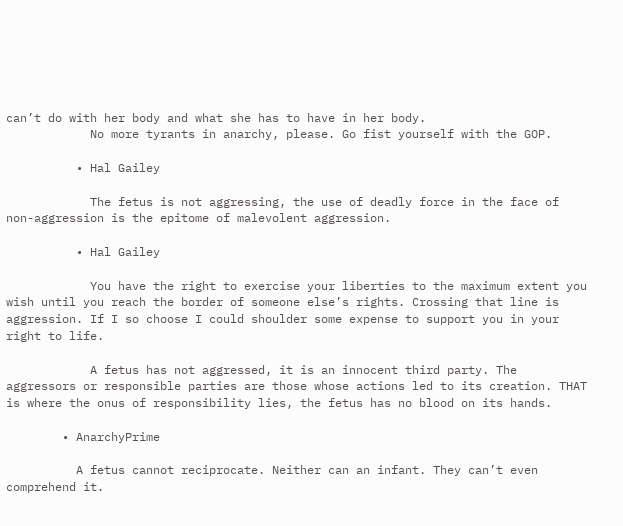can’t do with her body and what she has to have in her body.
            No more tyrants in anarchy, please. Go fist yourself with the GOP.

          • Hal Gailey

            The fetus is not aggressing, the use of deadly force in the face of non-aggression is the epitome of malevolent aggression.

          • Hal Gailey

            You have the right to exercise your liberties to the maximum extent you wish until you reach the border of someone else’s rights. Crossing that line is aggression. If I so choose I could shoulder some expense to support you in your right to life.

            A fetus has not aggressed, it is an innocent third party. The aggressors or responsible parties are those whose actions led to its creation. THAT is where the onus of responsibility lies, the fetus has no blood on its hands.

        • AnarchyPrime

          A fetus cannot reciprocate. Neither can an infant. They can’t even comprehend it.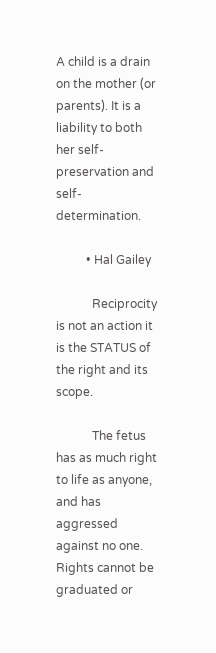A child is a drain on the mother (or parents). It is a liability to both her self-preservation and self-determination.

          • Hal Gailey

            Reciprocity is not an action it is the STATUS of the right and its scope.

            The fetus has as much right to life as anyone, and has aggressed against no one. Rights cannot be graduated or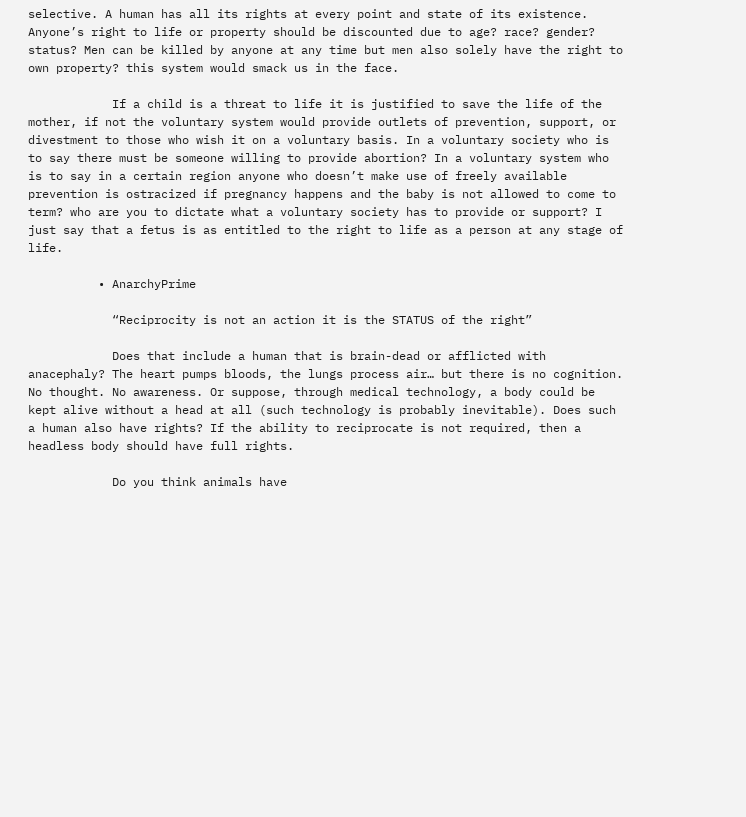selective. A human has all its rights at every point and state of its existence. Anyone’s right to life or property should be discounted due to age? race? gender? status? Men can be killed by anyone at any time but men also solely have the right to own property? this system would smack us in the face.

            If a child is a threat to life it is justified to save the life of the mother, if not the voluntary system would provide outlets of prevention, support, or divestment to those who wish it on a voluntary basis. In a voluntary society who is to say there must be someone willing to provide abortion? In a voluntary system who is to say in a certain region anyone who doesn’t make use of freely available prevention is ostracized if pregnancy happens and the baby is not allowed to come to term? who are you to dictate what a voluntary society has to provide or support? I just say that a fetus is as entitled to the right to life as a person at any stage of life.

          • AnarchyPrime

            “Reciprocity is not an action it is the STATUS of the right”

            Does that include a human that is brain-dead or afflicted with anacephaly? The heart pumps bloods, the lungs process air… but there is no cognition. No thought. No awareness. Or suppose, through medical technology, a body could be kept alive without a head at all (such technology is probably inevitable). Does such a human also have rights? If the ability to reciprocate is not required, then a headless body should have full rights.

            Do you think animals have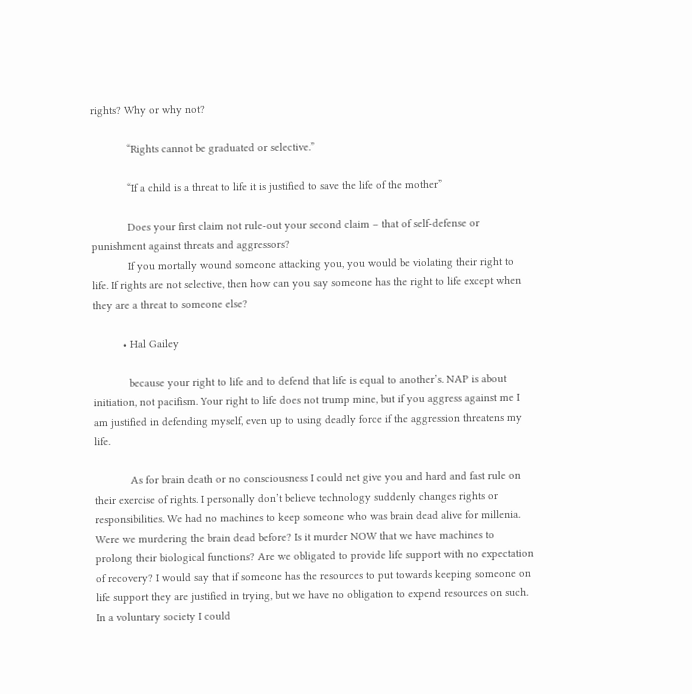rights? Why or why not?

            “Rights cannot be graduated or selective.”

            “If a child is a threat to life it is justified to save the life of the mother”

            Does your first claim not rule-out your second claim – that of self-defense or punishment against threats and aggressors?
            If you mortally wound someone attacking you, you would be violating their right to life. If rights are not selective, then how can you say someone has the right to life except when they are a threat to someone else?

          • Hal Gailey

            because your right to life and to defend that life is equal to another’s. NAP is about initiation, not pacifism. Your right to life does not trump mine, but if you aggress against me I am justified in defending myself, even up to using deadly force if the aggression threatens my life.

            As for brain death or no consciousness I could net give you and hard and fast rule on their exercise of rights. I personally don’t believe technology suddenly changes rights or responsibilities. We had no machines to keep someone who was brain dead alive for millenia. Were we murdering the brain dead before? Is it murder NOW that we have machines to prolong their biological functions? Are we obligated to provide life support with no expectation of recovery? I would say that if someone has the resources to put towards keeping someone on life support they are justified in trying, but we have no obligation to expend resources on such. In a voluntary society I could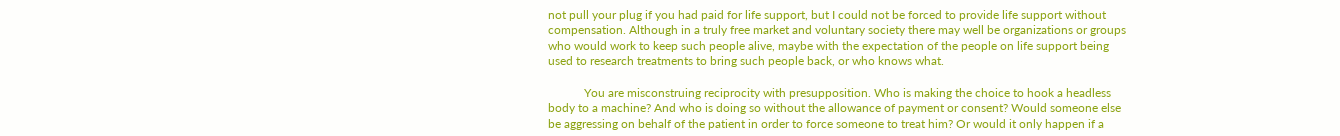not pull your plug if you had paid for life support, but I could not be forced to provide life support without compensation. Although in a truly free market and voluntary society there may well be organizations or groups who would work to keep such people alive, maybe with the expectation of the people on life support being used to research treatments to bring such people back, or who knows what.

            You are misconstruing reciprocity with presupposition. Who is making the choice to hook a headless body to a machine? And who is doing so without the allowance of payment or consent? Would someone else be aggressing on behalf of the patient in order to force someone to treat him? Or would it only happen if a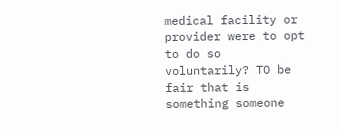medical facility or provider were to opt to do so voluntarily? TO be fair that is something someone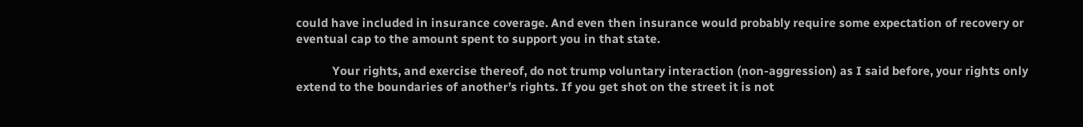could have included in insurance coverage. And even then insurance would probably require some expectation of recovery or eventual cap to the amount spent to support you in that state.

            Your rights, and exercise thereof, do not trump voluntary interaction (non-aggression) as I said before, your rights only extend to the boundaries of another’s rights. If you get shot on the street it is not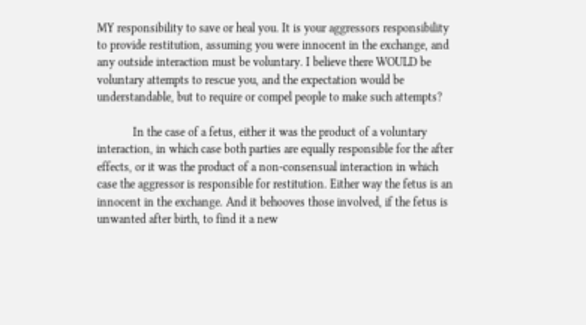MY responsibility to save or heal you. It is your aggressors responsibility to provide restitution, assuming you were innocent in the exchange, and any outside interaction must be voluntary. I believe there WOULD be voluntary attempts to rescue you, and the expectation would be understandable, but to require or compel people to make such attempts?

            In the case of a fetus, either it was the product of a voluntary interaction, in which case both parties are equally responsible for the after effects, or it was the product of a non-consensual interaction in which case the aggressor is responsible for restitution. Either way the fetus is an innocent in the exchange. And it behooves those involved, if the fetus is unwanted after birth, to find it a new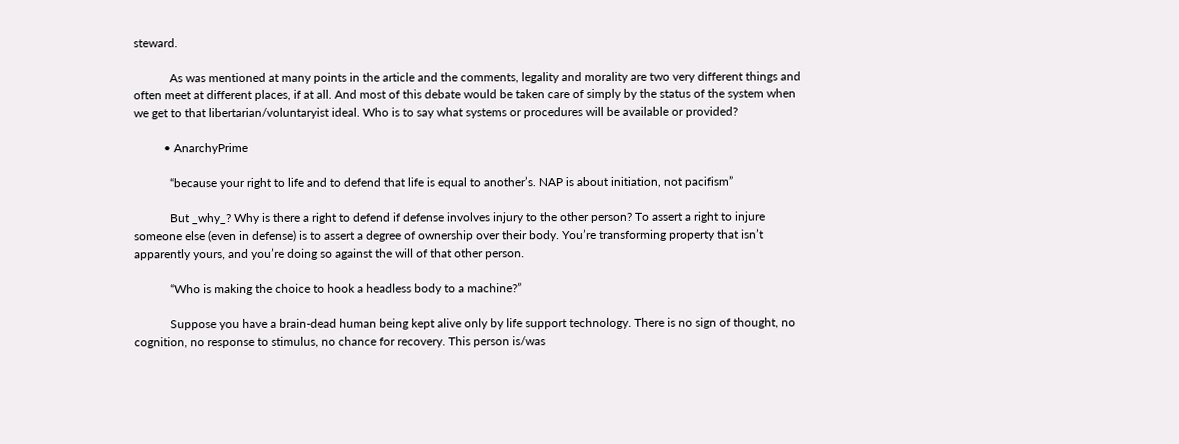steward.

            As was mentioned at many points in the article and the comments, legality and morality are two very different things and often meet at different places, if at all. And most of this debate would be taken care of simply by the status of the system when we get to that libertarian/voluntaryist ideal. Who is to say what systems or procedures will be available or provided?

          • AnarchyPrime

            “because your right to life and to defend that life is equal to another’s. NAP is about initiation, not pacifism”

            But _why_? Why is there a right to defend if defense involves injury to the other person? To assert a right to injure someone else (even in defense) is to assert a degree of ownership over their body. You’re transforming property that isn’t apparently yours, and you’re doing so against the will of that other person.

            “Who is making the choice to hook a headless body to a machine?”

            Suppose you have a brain-dead human being kept alive only by life support technology. There is no sign of thought, no cognition, no response to stimulus, no chance for recovery. This person is/was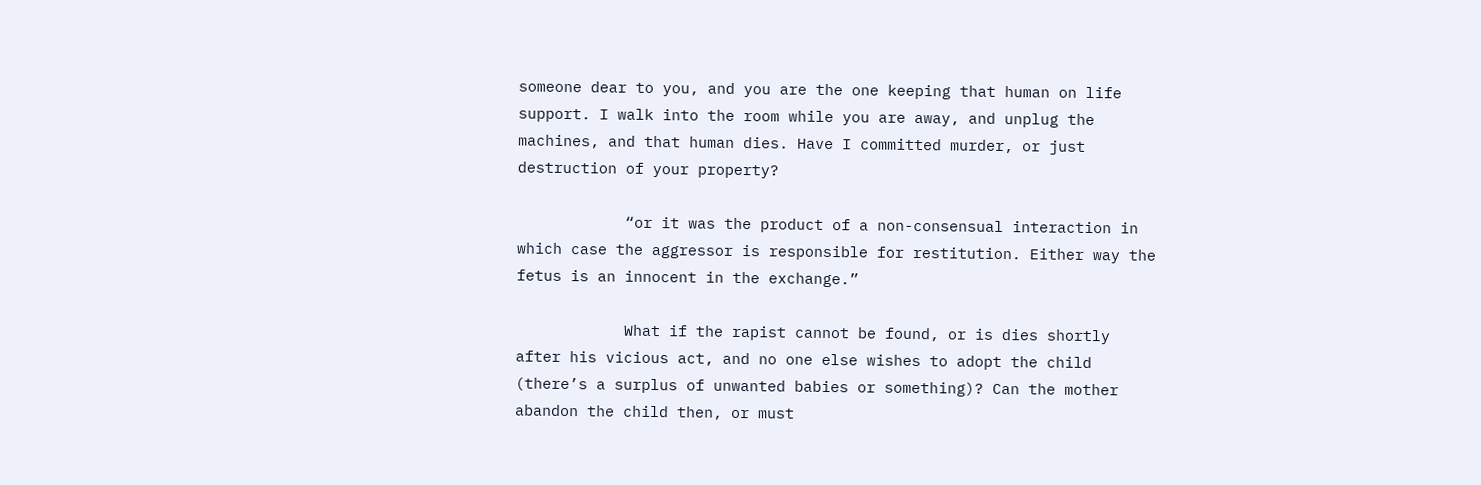someone dear to you, and you are the one keeping that human on life support. I walk into the room while you are away, and unplug the machines, and that human dies. Have I committed murder, or just destruction of your property?

            “or it was the product of a non-consensual interaction in which case the aggressor is responsible for restitution. Either way the fetus is an innocent in the exchange.”

            What if the rapist cannot be found, or is dies shortly after his vicious act, and no one else wishes to adopt the child (there’s a surplus of unwanted babies or something)? Can the mother abandon the child then, or must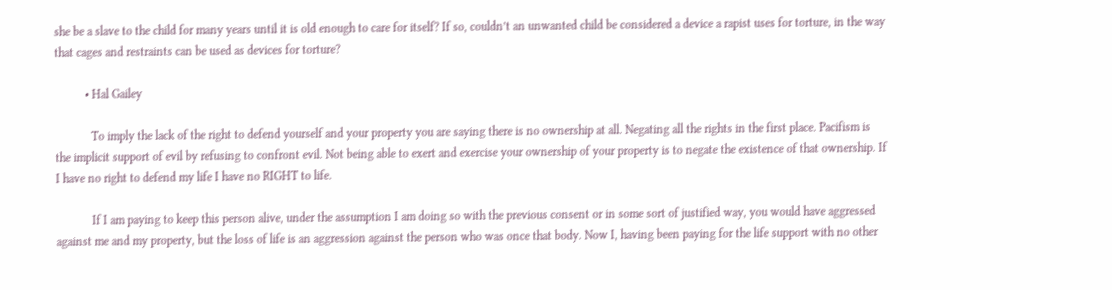she be a slave to the child for many years until it is old enough to care for itself? If so, couldn’t an unwanted child be considered a device a rapist uses for torture, in the way that cages and restraints can be used as devices for torture?

          • Hal Gailey

            To imply the lack of the right to defend yourself and your property you are saying there is no ownership at all. Negating all the rights in the first place. Pacifism is the implicit support of evil by refusing to confront evil. Not being able to exert and exercise your ownership of your property is to negate the existence of that ownership. If I have no right to defend my life I have no RIGHT to life.

            If I am paying to keep this person alive, under the assumption I am doing so with the previous consent or in some sort of justified way, you would have aggressed against me and my property, but the loss of life is an aggression against the person who was once that body. Now I, having been paying for the life support with no other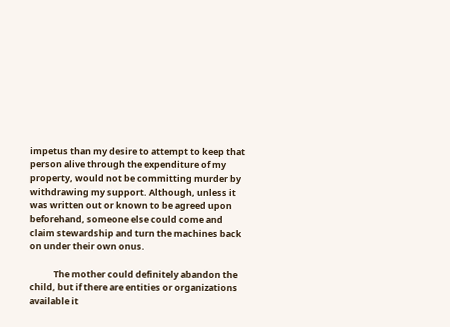impetus than my desire to attempt to keep that person alive through the expenditure of my property, would not be committing murder by withdrawing my support. Although, unless it was written out or known to be agreed upon beforehand, someone else could come and claim stewardship and turn the machines back on under their own onus.

            The mother could definitely abandon the child, but if there are entities or organizations available it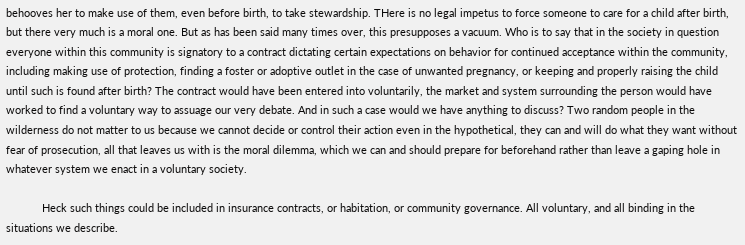behooves her to make use of them, even before birth, to take stewardship. THere is no legal impetus to force someone to care for a child after birth, but there very much is a moral one. But as has been said many times over, this presupposes a vacuum. Who is to say that in the society in question everyone within this community is signatory to a contract dictating certain expectations on behavior for continued acceptance within the community, including making use of protection, finding a foster or adoptive outlet in the case of unwanted pregnancy, or keeping and properly raising the child until such is found after birth? The contract would have been entered into voluntarily, the market and system surrounding the person would have worked to find a voluntary way to assuage our very debate. And in such a case would we have anything to discuss? Two random people in the wilderness do not matter to us because we cannot decide or control their action even in the hypothetical, they can and will do what they want without fear of prosecution, all that leaves us with is the moral dilemma, which we can and should prepare for beforehand rather than leave a gaping hole in whatever system we enact in a voluntary society.

            Heck such things could be included in insurance contracts, or habitation, or community governance. All voluntary, and all binding in the situations we describe.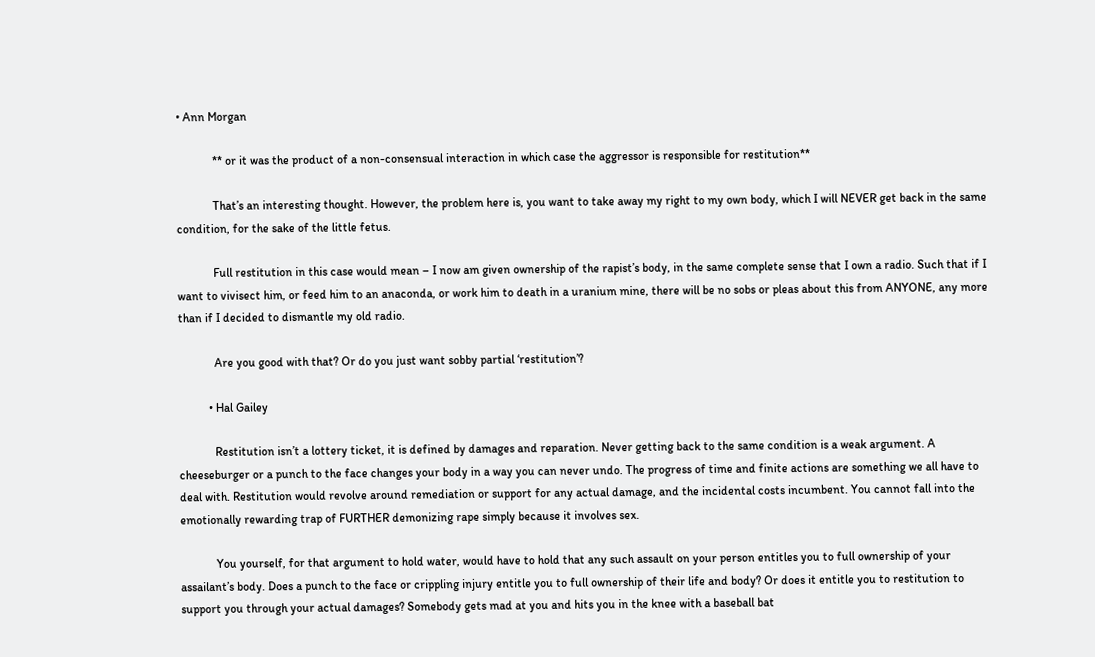• Ann Morgan

            ** or it was the product of a non-consensual interaction in which case the aggressor is responsible for restitution**

            That’s an interesting thought. However, the problem here is, you want to take away my right to my own body, which I will NEVER get back in the same condition, for the sake of the little fetus.

            Full restitution in this case would mean – I now am given ownership of the rapist’s body, in the same complete sense that I own a radio. Such that if I want to vivisect him, or feed him to an anaconda, or work him to death in a uranium mine, there will be no sobs or pleas about this from ANYONE, any more than if I decided to dismantle my old radio.

            Are you good with that? Or do you just want sobby partial ‘restitution’?

          • Hal Gailey

            Restitution isn’t a lottery ticket, it is defined by damages and reparation. Never getting back to the same condition is a weak argument. A cheeseburger or a punch to the face changes your body in a way you can never undo. The progress of time and finite actions are something we all have to deal with. Restitution would revolve around remediation or support for any actual damage, and the incidental costs incumbent. You cannot fall into the emotionally rewarding trap of FURTHER demonizing rape simply because it involves sex.

            You yourself, for that argument to hold water, would have to hold that any such assault on your person entitles you to full ownership of your assailant’s body. Does a punch to the face or crippling injury entitle you to full ownership of their life and body? Or does it entitle you to restitution to support you through your actual damages? Somebody gets mad at you and hits you in the knee with a baseball bat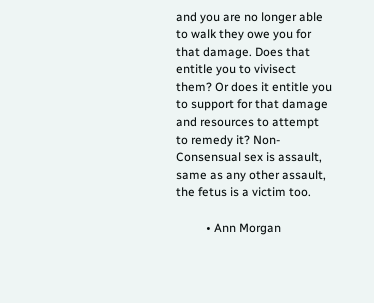and you are no longer able to walk they owe you for that damage. Does that entitle you to vivisect them? Or does it entitle you to support for that damage and resources to attempt to remedy it? Non-Consensual sex is assault, same as any other assault, the fetus is a victim too.

          • Ann Morgan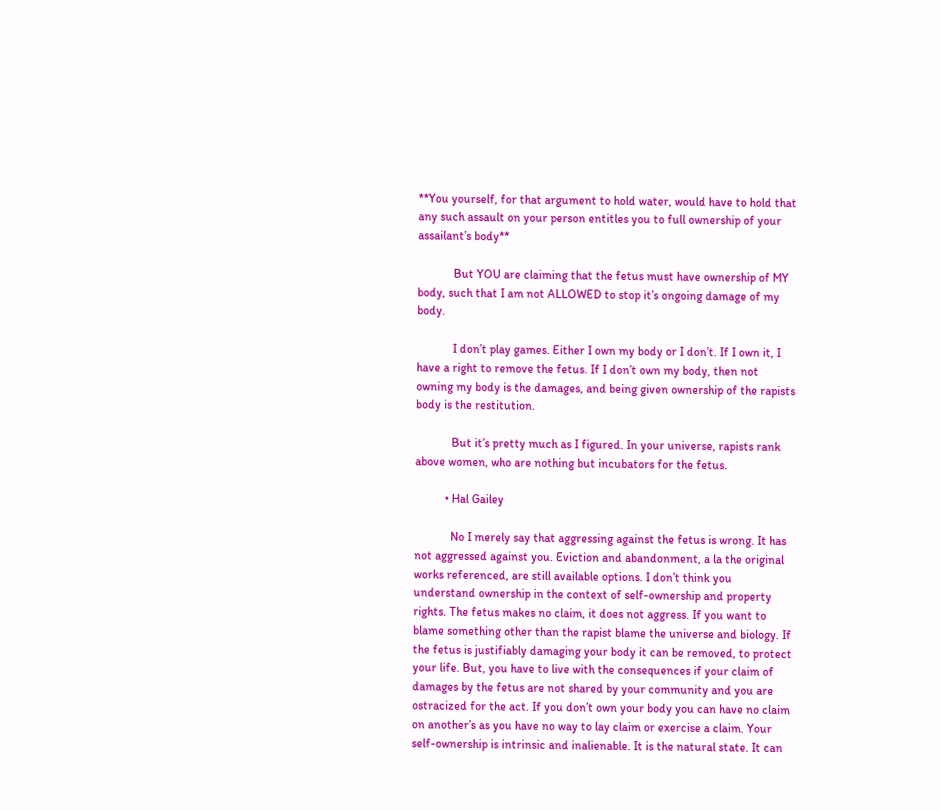**You yourself, for that argument to hold water, would have to hold that any such assault on your person entitles you to full ownership of your assailant’s body**

            But YOU are claiming that the fetus must have ownership of MY body, such that I am not ALLOWED to stop it’s ongoing damage of my body.

            I don’t play games. Either I own my body or I don’t. If I own it, I have a right to remove the fetus. If I don’t own my body, then not owning my body is the damages, and being given ownership of the rapists body is the restitution.

            But it’s pretty much as I figured. In your universe, rapists rank above women, who are nothing but incubators for the fetus.

          • Hal Gailey

            No I merely say that aggressing against the fetus is wrong. It has not aggressed against you. Eviction and abandonment, a la the original works referenced, are still available options. I don’t think you understand ownership in the context of self-ownership and property rights. The fetus makes no claim, it does not aggress. If you want to blame something other than the rapist blame the universe and biology. If the fetus is justifiably damaging your body it can be removed, to protect your life. But, you have to live with the consequences if your claim of damages by the fetus are not shared by your community and you are ostracized for the act. If you don’t own your body you can have no claim on another’s as you have no way to lay claim or exercise a claim. Your self-ownership is intrinsic and inalienable. It is the natural state. It can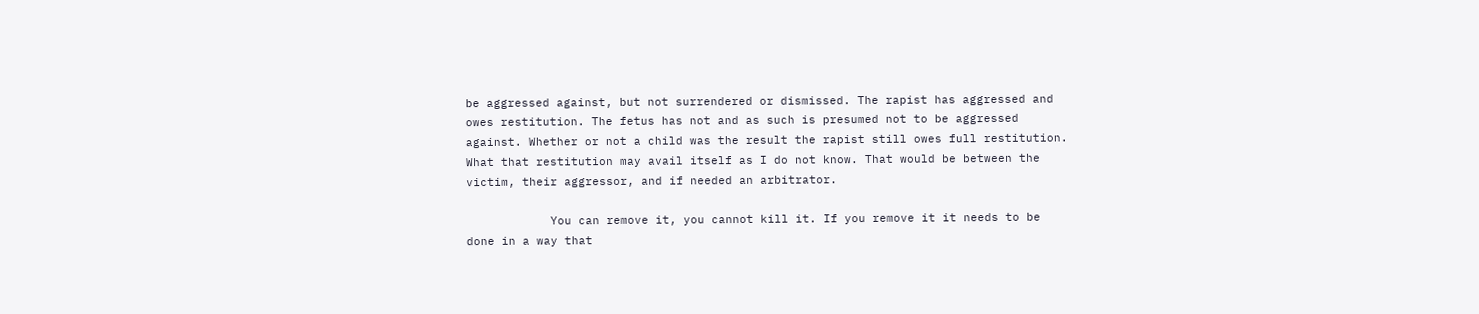be aggressed against, but not surrendered or dismissed. The rapist has aggressed and owes restitution. The fetus has not and as such is presumed not to be aggressed against. Whether or not a child was the result the rapist still owes full restitution. What that restitution may avail itself as I do not know. That would be between the victim, their aggressor, and if needed an arbitrator.

            You can remove it, you cannot kill it. If you remove it it needs to be done in a way that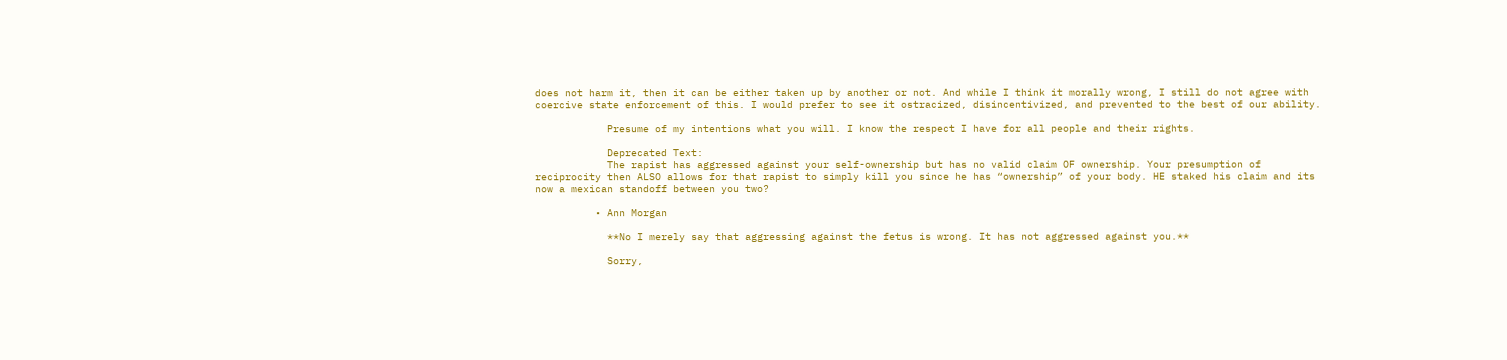does not harm it, then it can be either taken up by another or not. And while I think it morally wrong, I still do not agree with coercive state enforcement of this. I would prefer to see it ostracized, disincentivized, and prevented to the best of our ability.

            Presume of my intentions what you will. I know the respect I have for all people and their rights.

            Deprecated Text:
            The rapist has aggressed against your self-ownership but has no valid claim OF ownership. Your presumption of reciprocity then ALSO allows for that rapist to simply kill you since he has “ownership” of your body. HE staked his claim and its now a mexican standoff between you two?

          • Ann Morgan

            **No I merely say that aggressing against the fetus is wrong. It has not aggressed against you.**

            Sorry,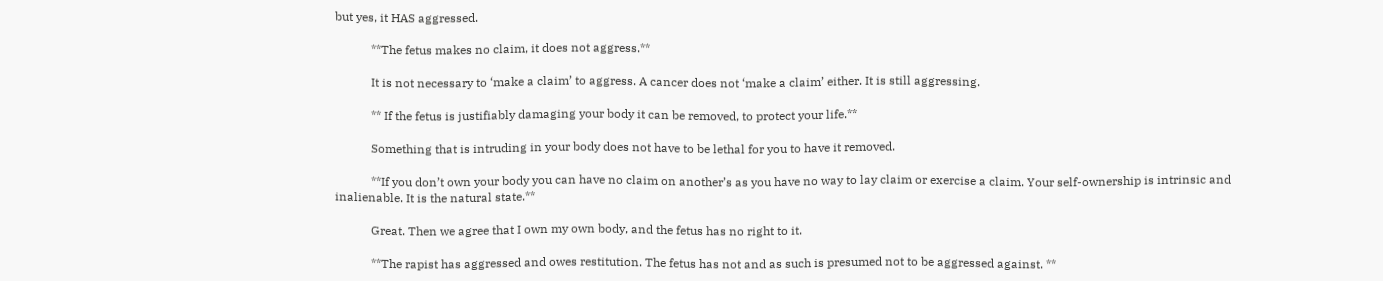but yes, it HAS aggressed.

            **The fetus makes no claim, it does not aggress.**

            It is not necessary to ‘make a claim’ to aggress. A cancer does not ‘make a claim’ either. It is still aggressing.

            ** If the fetus is justifiably damaging your body it can be removed, to protect your life.**

            Something that is intruding in your body does not have to be lethal for you to have it removed.

            **If you don’t own your body you can have no claim on another’s as you have no way to lay claim or exercise a claim. Your self-ownership is intrinsic and inalienable. It is the natural state.**

            Great. Then we agree that I own my own body, and the fetus has no right to it.

            **The rapist has aggressed and owes restitution. The fetus has not and as such is presumed not to be aggressed against. **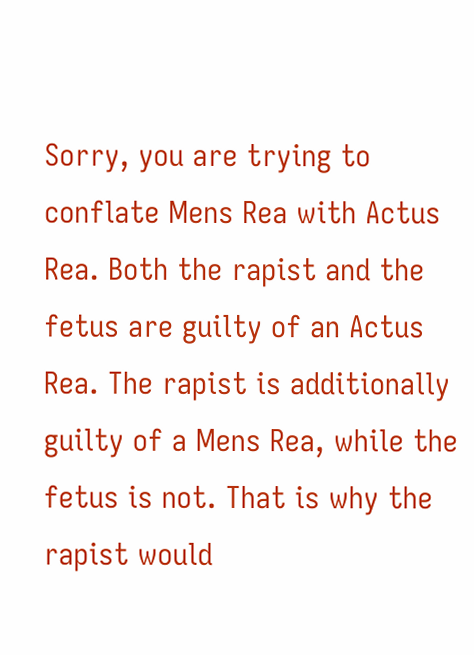Sorry, you are trying to conflate Mens Rea with Actus Rea. Both the rapist and the fetus are guilty of an Actus Rea. The rapist is additionally guilty of a Mens Rea, while the fetus is not. That is why the rapist would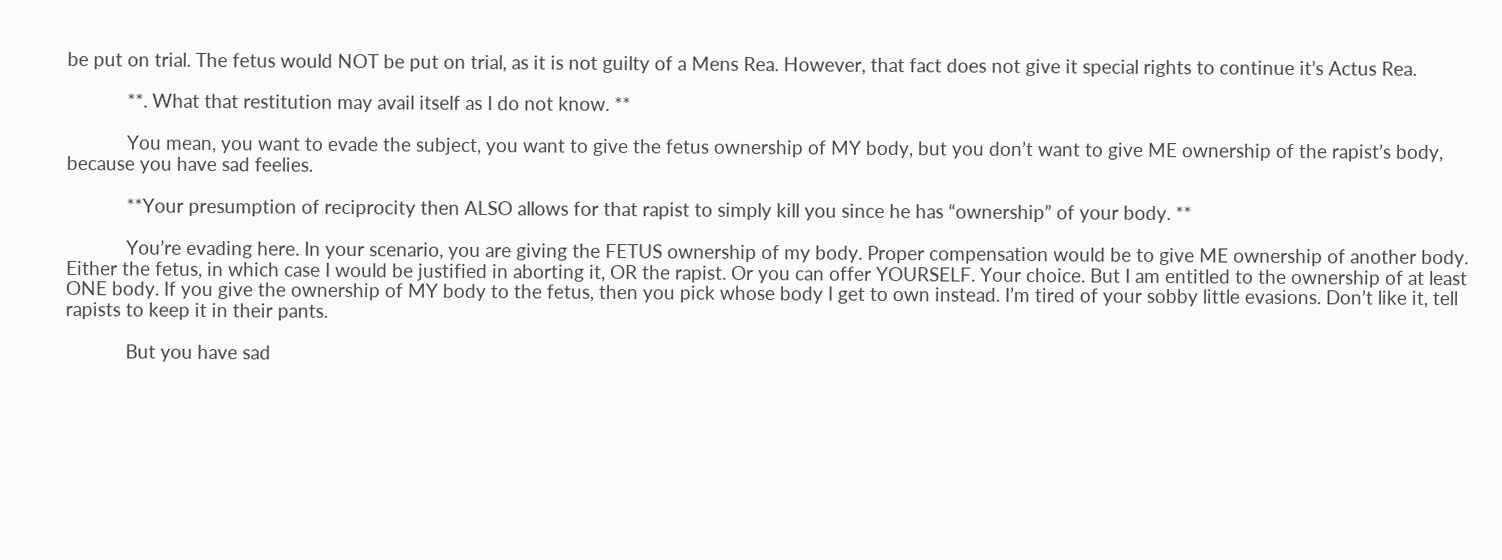be put on trial. The fetus would NOT be put on trial, as it is not guilty of a Mens Rea. However, that fact does not give it special rights to continue it’s Actus Rea.

            **. What that restitution may avail itself as I do not know. **

            You mean, you want to evade the subject, you want to give the fetus ownership of MY body, but you don’t want to give ME ownership of the rapist’s body, because you have sad feelies.

            **Your presumption of reciprocity then ALSO allows for that rapist to simply kill you since he has “ownership” of your body. **

            You’re evading here. In your scenario, you are giving the FETUS ownership of my body. Proper compensation would be to give ME ownership of another body. Either the fetus, in which case I would be justified in aborting it, OR the rapist. Or you can offer YOURSELF. Your choice. But I am entitled to the ownership of at least ONE body. If you give the ownership of MY body to the fetus, then you pick whose body I get to own instead. I’m tired of your sobby little evasions. Don’t like it, tell rapists to keep it in their pants.

            But you have sad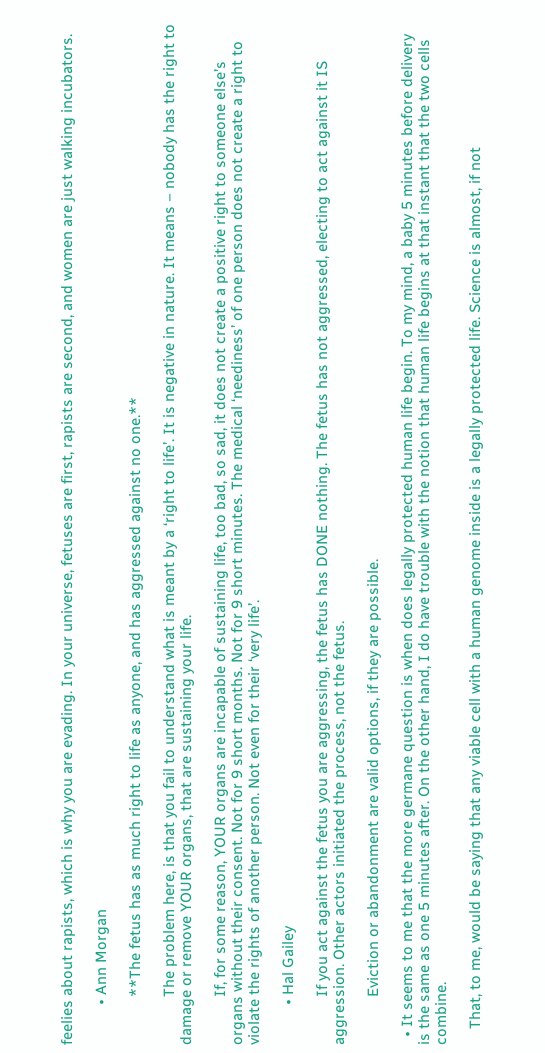feelies about rapists, which is why you are evading. In your universe, fetuses are first, rapists are second, and women are just walking incubators.

          • Ann Morgan

            **The fetus has as much right to life as anyone, and has aggressed against no one.**

            The problem here, is that you fail to understand what is meant by a ‘right to life’. It is negative in nature. It means – nobody has the right to damage or remove YOUR organs, that are sustaining your life.

            If, for some reason, YOUR organs are incapable of sustaining life, too bad, so sad, it does not create a positive right to someone else’s organs without their consent. Not for 9 short months. Not for 9 short minutes. The medical ‘neediness’ of one person does not create a right to violate the rights of another person. Not even for their ‘very life’.

          • Hal Gailey

            If you act against the fetus you are aggressing, the fetus has DONE nothing. The fetus has not aggressed, electing to act against it IS aggression. Other actors initiated the process, not the fetus.

            Eviction or abandonment are valid options, if they are possible.

  • It seems to me that the more germane question is when does legally protected human life begin. To my mind, a baby 5 minutes before delivery is the same as one 5 minutes after. On the other hand, I do have trouble with the notion that human life begins at that instant that the two cells combine.

    That, to me, would be saying that any viable cell with a human genome inside is a legally protected life. Science is almost, if not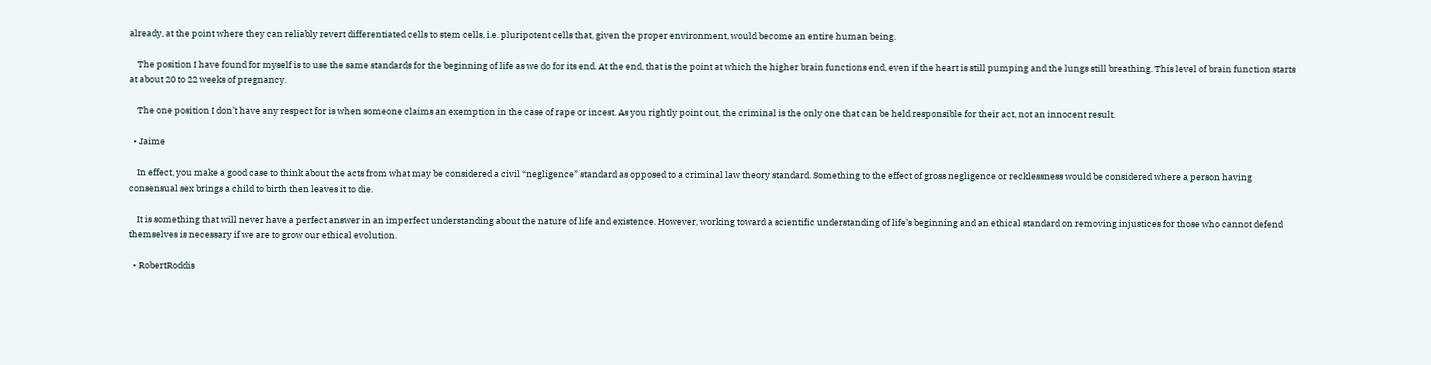already, at the point where they can reliably revert differentiated cells to stem cells, i.e. pluripotent cells that, given the proper environment, would become an entire human being.

    The position I have found for myself is to use the same standards for the beginning of life as we do for its end. At the end, that is the point at which the higher brain functions end, even if the heart is still pumping and the lungs still breathing. This level of brain function starts at about 20 to 22 weeks of pregnancy.

    The one position I don’t have any respect for is when someone claims an exemption in the case of rape or incest. As you rightly point out, the criminal is the only one that can be held responsible for their act, not an innocent result.

  • Jaime

    In effect, you make a good case to think about the acts from what may be considered a civil “negligence” standard as opposed to a criminal law theory standard. Something to the effect of gross negligence or recklessness would be considered where a person having consensual sex brings a child to birth then leaves it to die.

    It is something that will never have a perfect answer in an imperfect understanding about the nature of life and existence. However, working toward a scientific understanding of life’s beginning and an ethical standard on removing injustices for those who cannot defend themselves is necessary if we are to grow our ethical evolution.

  • RobertRoddis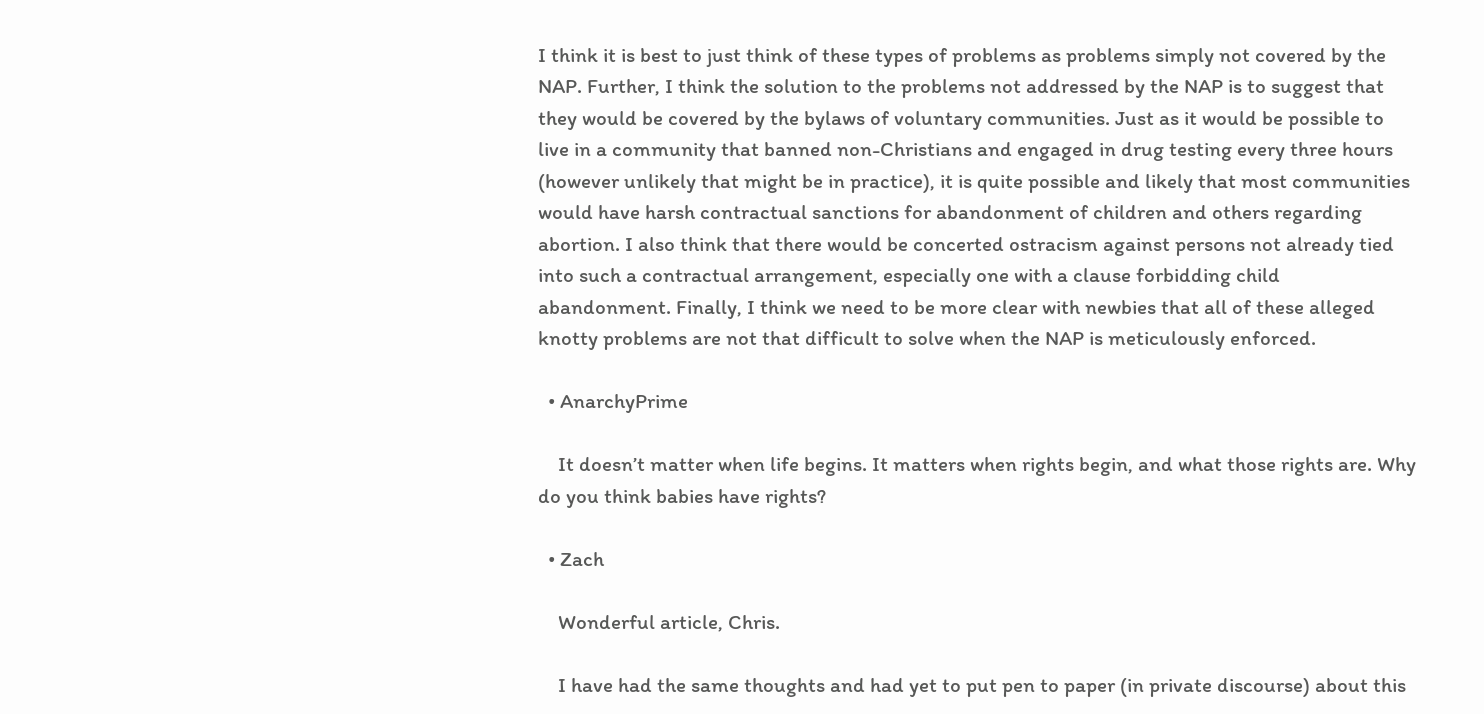I think it is best to just think of these types of problems as problems simply not covered by the NAP. Further, I think the solution to the problems not addressed by the NAP is to suggest that they would be covered by the bylaws of voluntary communities. Just as it would be possible to live in a community that banned non-Christians and engaged in drug testing every three hours (however unlikely that might be in practice), it is quite possible and likely that most communities would have harsh contractual sanctions for abandonment of children and others regarding abortion. I also think that there would be concerted ostracism against persons not already tied into such a contractual arrangement, especially one with a clause forbidding child abandonment. Finally, I think we need to be more clear with newbies that all of these alleged knotty problems are not that difficult to solve when the NAP is meticulously enforced.

  • AnarchyPrime

    It doesn’t matter when life begins. It matters when rights begin, and what those rights are. Why do you think babies have rights?

  • Zach

    Wonderful article, Chris.

    I have had the same thoughts and had yet to put pen to paper (in private discourse) about this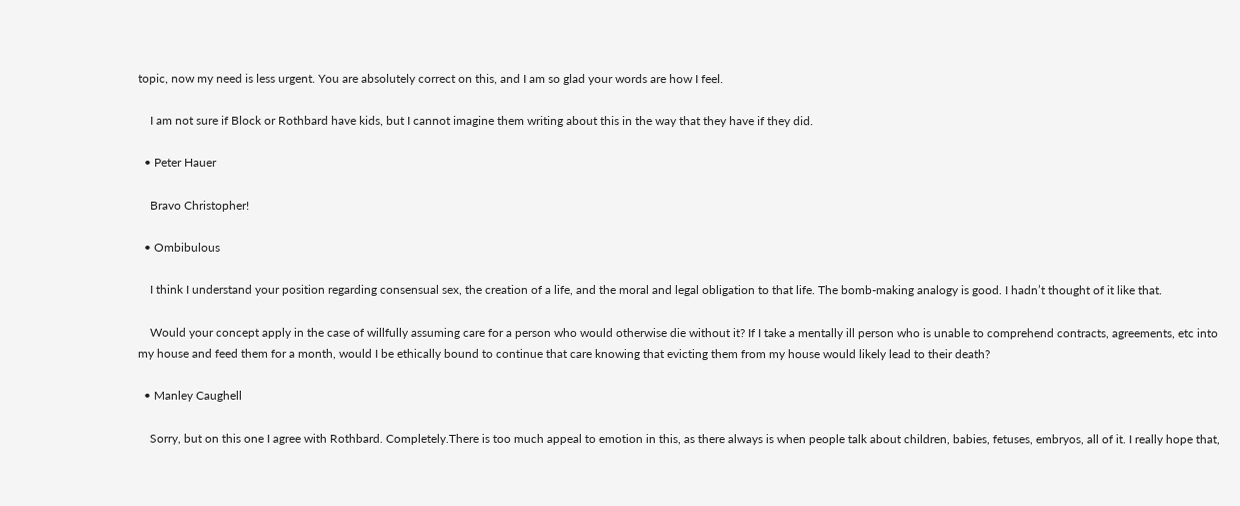topic, now my need is less urgent. You are absolutely correct on this, and I am so glad your words are how I feel.

    I am not sure if Block or Rothbard have kids, but I cannot imagine them writing about this in the way that they have if they did.

  • Peter Hauer

    Bravo Christopher!

  • Ombibulous

    I think I understand your position regarding consensual sex, the creation of a life, and the moral and legal obligation to that life. The bomb-making analogy is good. I hadn’t thought of it like that.

    Would your concept apply in the case of willfully assuming care for a person who would otherwise die without it? If I take a mentally ill person who is unable to comprehend contracts, agreements, etc into my house and feed them for a month, would I be ethically bound to continue that care knowing that evicting them from my house would likely lead to their death?

  • Manley Caughell

    Sorry, but on this one I agree with Rothbard. Completely.There is too much appeal to emotion in this, as there always is when people talk about children, babies, fetuses, embryos, all of it. I really hope that,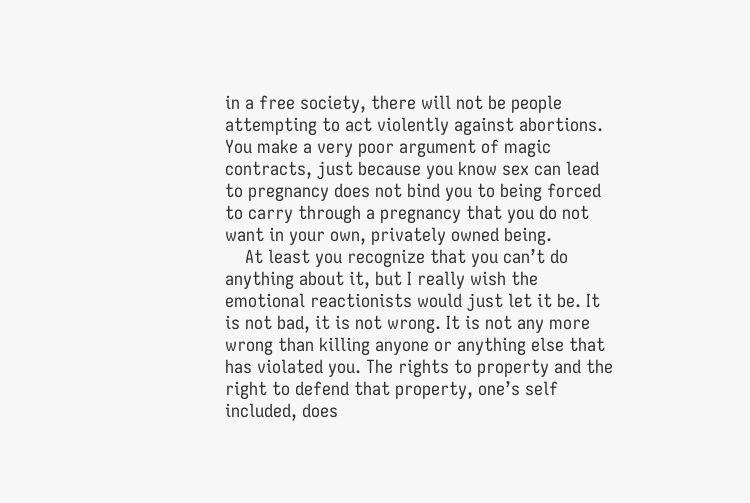in a free society, there will not be people attempting to act violently against abortions. You make a very poor argument of magic contracts, just because you know sex can lead to pregnancy does not bind you to being forced to carry through a pregnancy that you do not want in your own, privately owned being.
    At least you recognize that you can’t do anything about it, but I really wish the emotional reactionists would just let it be. It is not bad, it is not wrong. It is not any more wrong than killing anyone or anything else that has violated you. The rights to property and the right to defend that property, one’s self included, does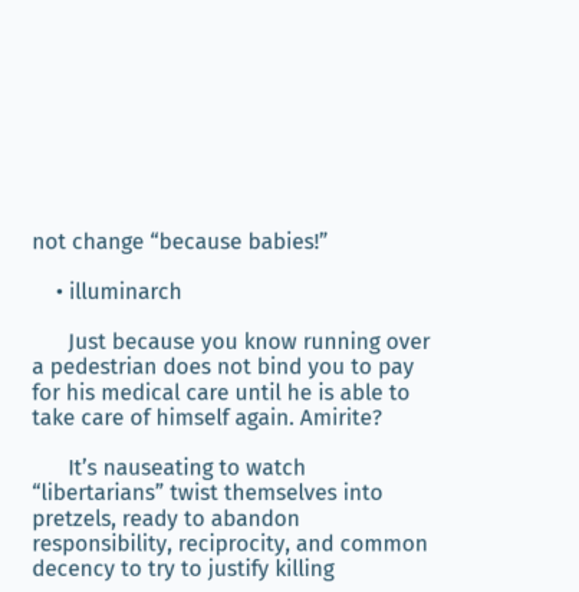not change “because babies!”

    • illuminarch

      Just because you know running over a pedestrian does not bind you to pay for his medical care until he is able to take care of himself again. Amirite?

      It’s nauseating to watch “libertarians” twist themselves into pretzels, ready to abandon responsibility, reciprocity, and common decency to try to justify killing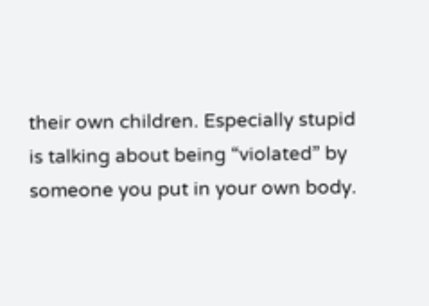their own children. Especially stupid is talking about being “violated” by someone you put in your own body.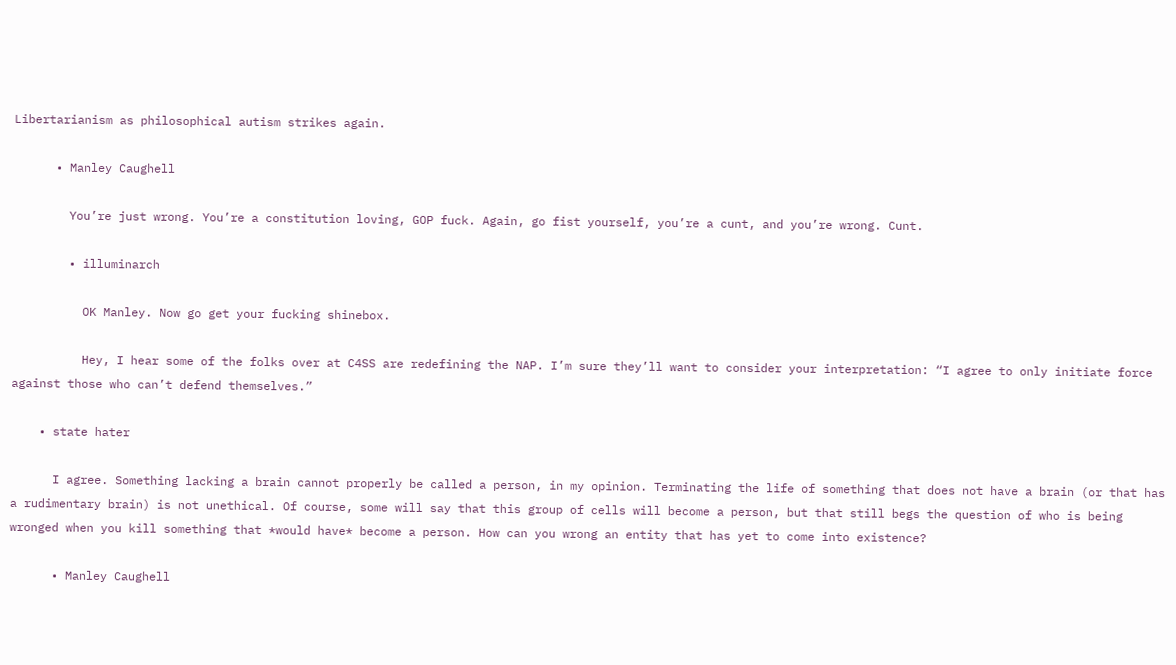Libertarianism as philosophical autism strikes again.

      • Manley Caughell

        You’re just wrong. You’re a constitution loving, GOP fuck. Again, go fist yourself, you’re a cunt, and you’re wrong. Cunt.

        • illuminarch

          OK Manley. Now go get your fucking shinebox.

          Hey, I hear some of the folks over at C4SS are redefining the NAP. I’m sure they’ll want to consider your interpretation: “I agree to only initiate force against those who can’t defend themselves.”

    • state hater

      I agree. Something lacking a brain cannot properly be called a person, in my opinion. Terminating the life of something that does not have a brain (or that has a rudimentary brain) is not unethical. Of course, some will say that this group of cells will become a person, but that still begs the question of who is being wronged when you kill something that *would have* become a person. How can you wrong an entity that has yet to come into existence?

      • Manley Caughell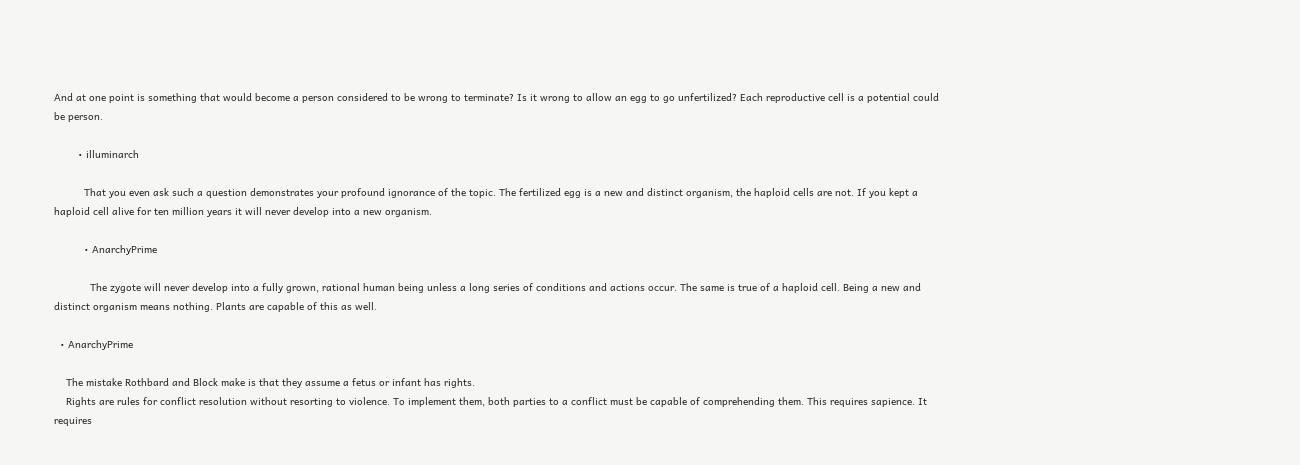And at one point is something that would become a person considered to be wrong to terminate? Is it wrong to allow an egg to go unfertilized? Each reproductive cell is a potential could be person.

        • illuminarch

          That you even ask such a question demonstrates your profound ignorance of the topic. The fertilized egg is a new and distinct organism, the haploid cells are not. If you kept a haploid cell alive for ten million years it will never develop into a new organism.

          • AnarchyPrime

            The zygote will never develop into a fully grown, rational human being unless a long series of conditions and actions occur. The same is true of a haploid cell. Being a new and distinct organism means nothing. Plants are capable of this as well.

  • AnarchyPrime

    The mistake Rothbard and Block make is that they assume a fetus or infant has rights.
    Rights are rules for conflict resolution without resorting to violence. To implement them, both parties to a conflict must be capable of comprehending them. This requires sapience. It requires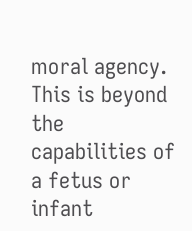moral agency. This is beyond the capabilities of a fetus or infant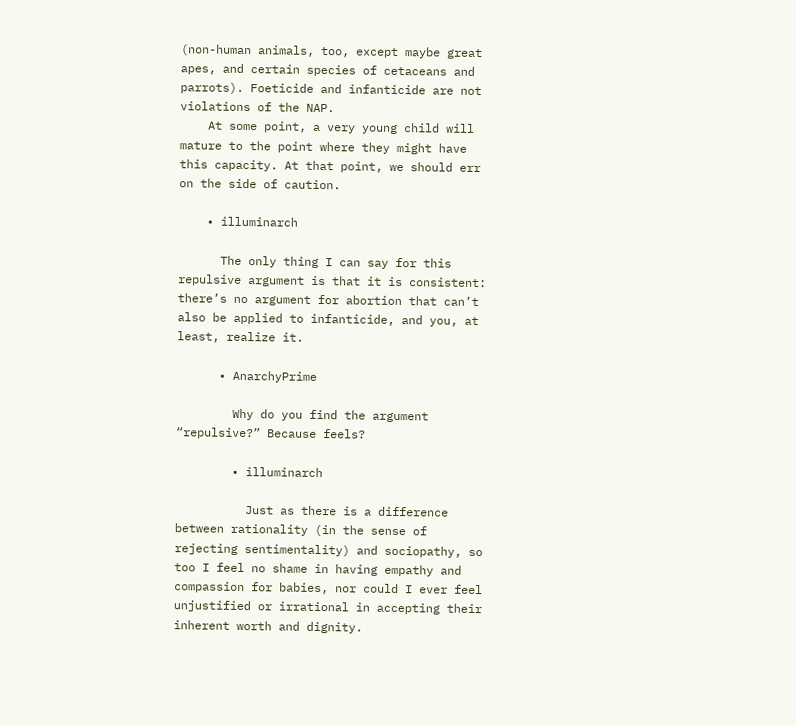(non-human animals, too, except maybe great apes, and certain species of cetaceans and parrots). Foeticide and infanticide are not violations of the NAP.
    At some point, a very young child will mature to the point where they might have this capacity. At that point, we should err on the side of caution.

    • illuminarch

      The only thing I can say for this repulsive argument is that it is consistent: there’s no argument for abortion that can’t also be applied to infanticide, and you, at least, realize it.

      • AnarchyPrime

        Why do you find the argument “repulsive?” Because feels?

        • illuminarch

          Just as there is a difference between rationality (in the sense of rejecting sentimentality) and sociopathy, so too I feel no shame in having empathy and compassion for babies, nor could I ever feel unjustified or irrational in accepting their inherent worth and dignity.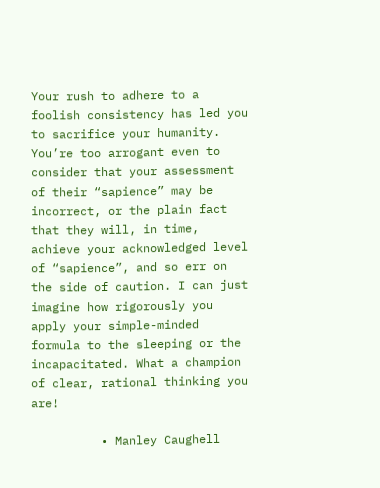Your rush to adhere to a foolish consistency has led you to sacrifice your humanity. You’re too arrogant even to consider that your assessment of their “sapience” may be incorrect, or the plain fact that they will, in time, achieve your acknowledged level of “sapience”, and so err on the side of caution. I can just imagine how rigorously you apply your simple-minded formula to the sleeping or the incapacitated. What a champion of clear, rational thinking you are!

          • Manley Caughell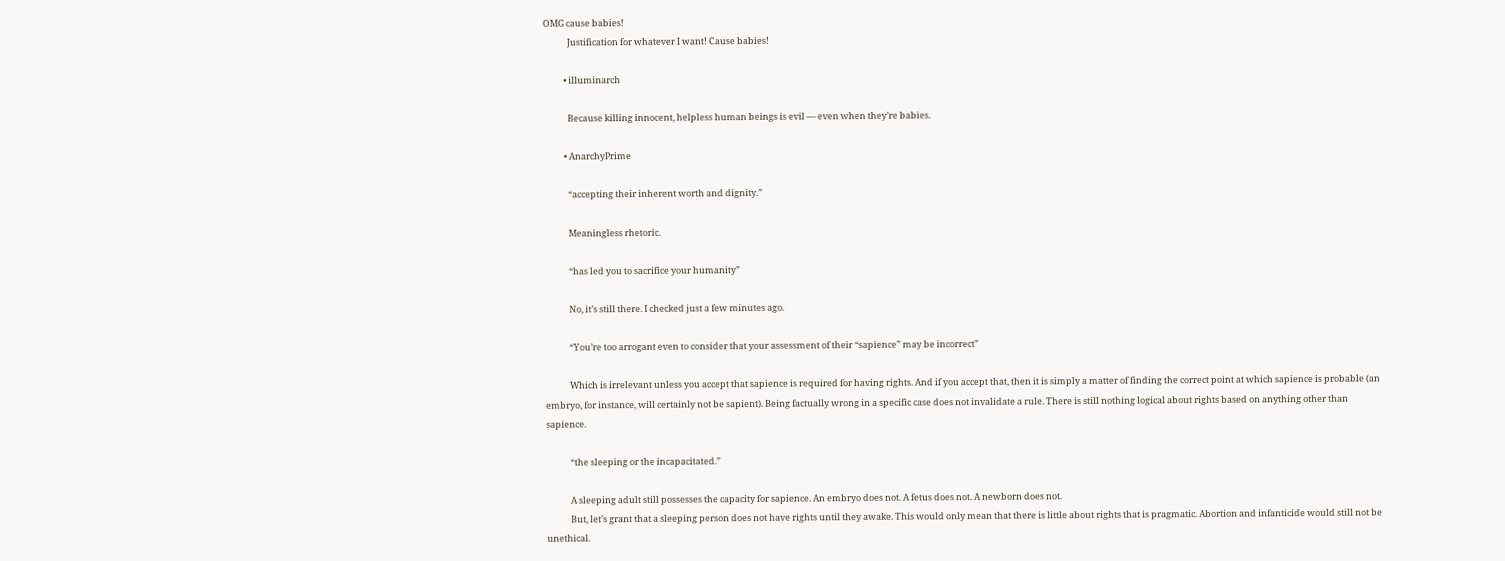OMG cause babies!
            Justification for whatever I want! Cause babies!

          • illuminarch

            Because killing innocent, helpless human beings is evil — even when they’re babies.

          • AnarchyPrime

            “accepting their inherent worth and dignity.”

            Meaningless rhetoric.

            “has led you to sacrifice your humanity”

            No, it’s still there. I checked just a few minutes ago.

            “You’re too arrogant even to consider that your assessment of their “sapience” may be incorrect”

            Which is irrelevant unless you accept that sapience is required for having rights. And if you accept that, then it is simply a matter of finding the correct point at which sapience is probable (an embryo, for instance, will certainly not be sapient). Being factually wrong in a specific case does not invalidate a rule. There is still nothing logical about rights based on anything other than sapience.

            “the sleeping or the incapacitated.”

            A sleeping adult still possesses the capacity for sapience. An embryo does not. A fetus does not. A newborn does not.
            But, let’s grant that a sleeping person does not have rights until they awake. This would only mean that there is little about rights that is pragmatic. Abortion and infanticide would still not be unethical.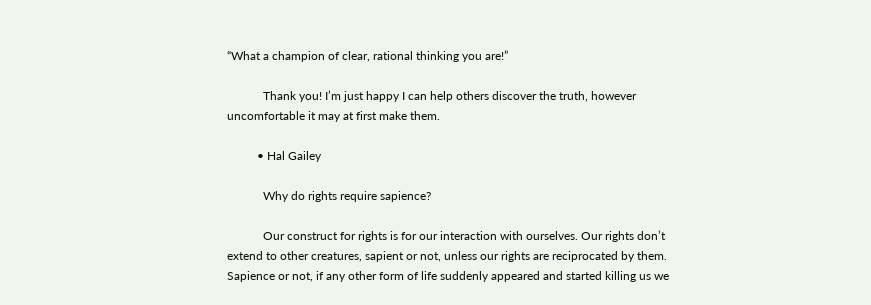“What a champion of clear, rational thinking you are!”

            Thank you! I’m just happy I can help others discover the truth, however uncomfortable it may at first make them.

          • Hal Gailey

            Why do rights require sapience?

            Our construct for rights is for our interaction with ourselves. Our rights don’t extend to other creatures, sapient or not, unless our rights are reciprocated by them. Sapience or not, if any other form of life suddenly appeared and started killing us we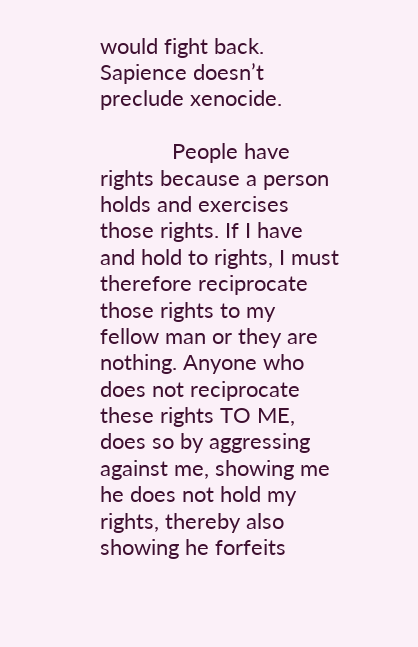would fight back. Sapience doesn’t preclude xenocide.

            People have rights because a person holds and exercises those rights. If I have and hold to rights, I must therefore reciprocate those rights to my fellow man or they are nothing. Anyone who does not reciprocate these rights TO ME, does so by aggressing against me, showing me he does not hold my rights, thereby also showing he forfeits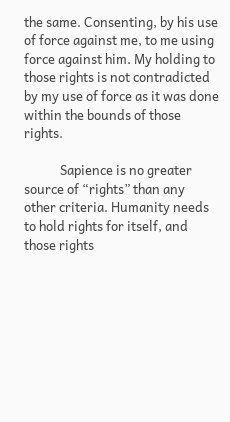the same. Consenting, by his use of force against me, to me using force against him. My holding to those rights is not contradicted by my use of force as it was done within the bounds of those rights.

            Sapience is no greater source of “rights” than any other criteria. Humanity needs to hold rights for itself, and those rights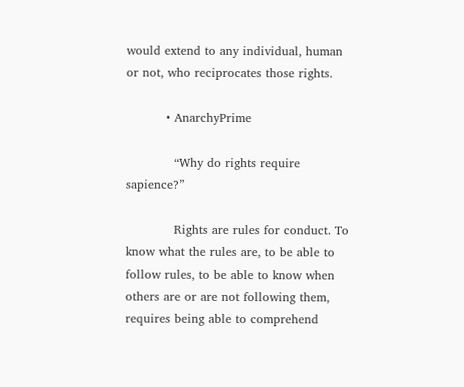would extend to any individual, human or not, who reciprocates those rights.

          • AnarchyPrime

            “Why do rights require sapience?”

            Rights are rules for conduct. To know what the rules are, to be able to follow rules, to be able to know when others are or are not following them, requires being able to comprehend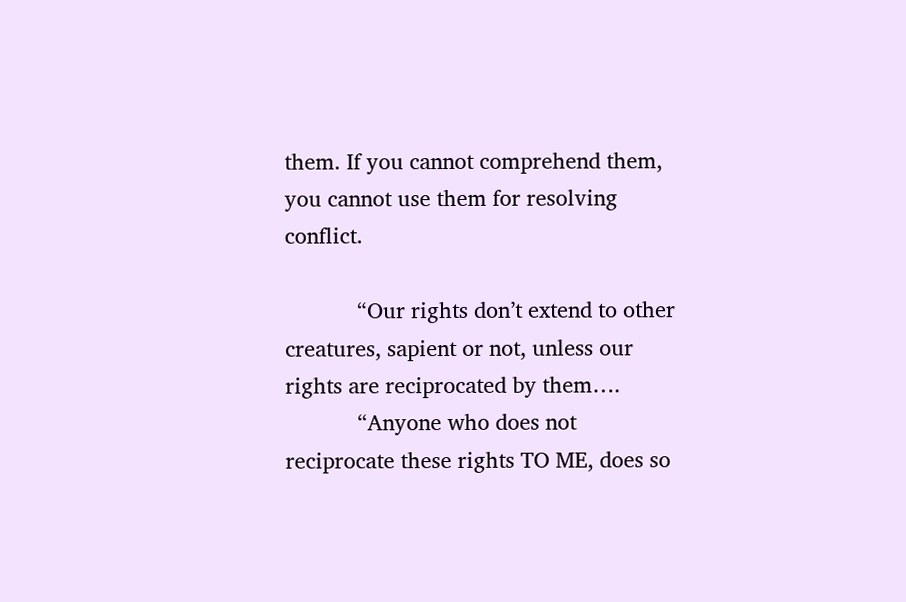them. If you cannot comprehend them, you cannot use them for resolving conflict.

            “Our rights don’t extend to other creatures, sapient or not, unless our rights are reciprocated by them….
            “Anyone who does not reciprocate these rights TO ME, does so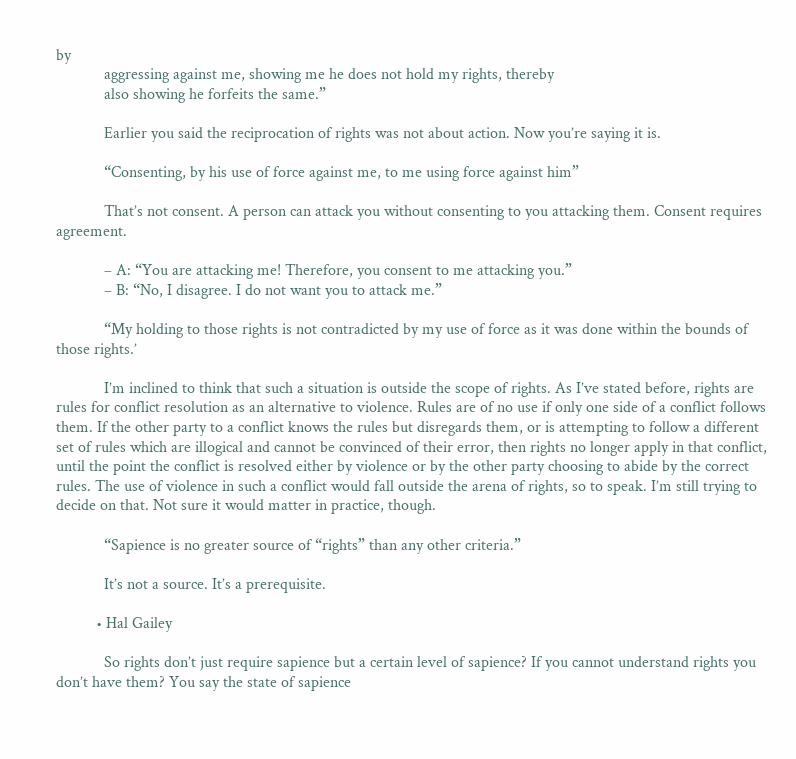by
            aggressing against me, showing me he does not hold my rights, thereby
            also showing he forfeits the same.”

            Earlier you said the reciprocation of rights was not about action. Now you’re saying it is.

            “Consenting, by his use of force against me, to me using force against him”

            That’s not consent. A person can attack you without consenting to you attacking them. Consent requires agreement.

            – A: “You are attacking me! Therefore, you consent to me attacking you.”
            – B: “No, I disagree. I do not want you to attack me.”

            “My holding to those rights is not contradicted by my use of force as it was done within the bounds of those rights.’

            I’m inclined to think that such a situation is outside the scope of rights. As I’ve stated before, rights are rules for conflict resolution as an alternative to violence. Rules are of no use if only one side of a conflict follows them. If the other party to a conflict knows the rules but disregards them, or is attempting to follow a different set of rules which are illogical and cannot be convinced of their error, then rights no longer apply in that conflict, until the point the conflict is resolved either by violence or by the other party choosing to abide by the correct rules. The use of violence in such a conflict would fall outside the arena of rights, so to speak. I’m still trying to decide on that. Not sure it would matter in practice, though.

            “Sapience is no greater source of “rights” than any other criteria.”

            It’s not a source. It’s a prerequisite.

          • Hal Gailey

            So rights don’t just require sapience but a certain level of sapience? If you cannot understand rights you don’t have them? You say the state of sapience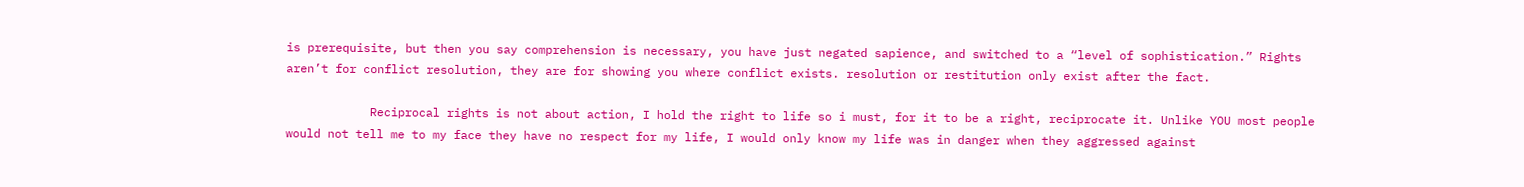is prerequisite, but then you say comprehension is necessary, you have just negated sapience, and switched to a “level of sophistication.” Rights aren’t for conflict resolution, they are for showing you where conflict exists. resolution or restitution only exist after the fact.

            Reciprocal rights is not about action, I hold the right to life so i must, for it to be a right, reciprocate it. Unlike YOU most people would not tell me to my face they have no respect for my life, I would only know my life was in danger when they aggressed against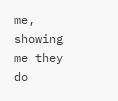me, showing me they do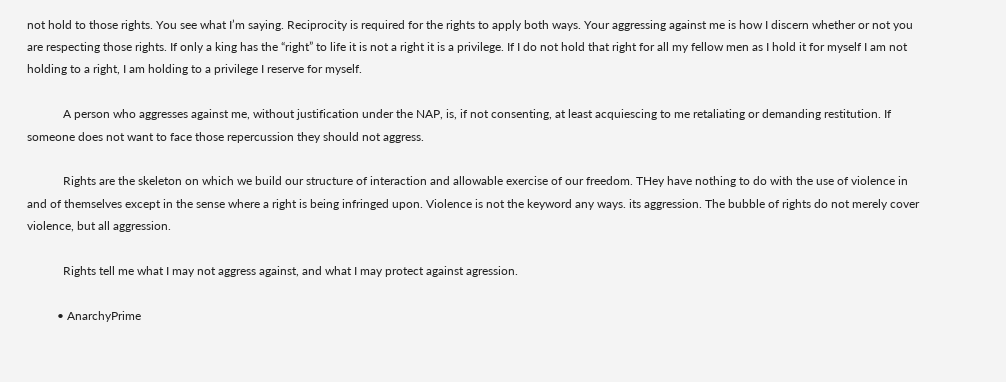not hold to those rights. You see what I’m saying. Reciprocity is required for the rights to apply both ways. Your aggressing against me is how I discern whether or not you are respecting those rights. If only a king has the “right” to life it is not a right it is a privilege. If I do not hold that right for all my fellow men as I hold it for myself I am not holding to a right, I am holding to a privilege I reserve for myself.

            A person who aggresses against me, without justification under the NAP, is, if not consenting, at least acquiescing to me retaliating or demanding restitution. If someone does not want to face those repercussion they should not aggress.

            Rights are the skeleton on which we build our structure of interaction and allowable exercise of our freedom. THey have nothing to do with the use of violence in and of themselves except in the sense where a right is being infringed upon. Violence is not the keyword any ways. its aggression. The bubble of rights do not merely cover violence, but all aggression.

            Rights tell me what I may not aggress against, and what I may protect against agression.

          • AnarchyPrime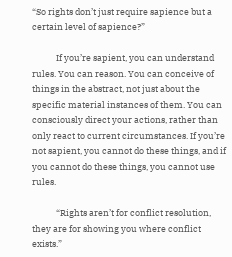“So rights don’t just require sapience but a certain level of sapience?”

            If you’re sapient, you can understand rules. You can reason. You can conceive of things in the abstract, not just about the specific material instances of them. You can consciously direct your actions, rather than only react to current circumstances. If you’re not sapient, you cannot do these things, and if you cannot do these things, you cannot use rules.

            “Rights aren’t for conflict resolution, they are for showing you where conflict exists.”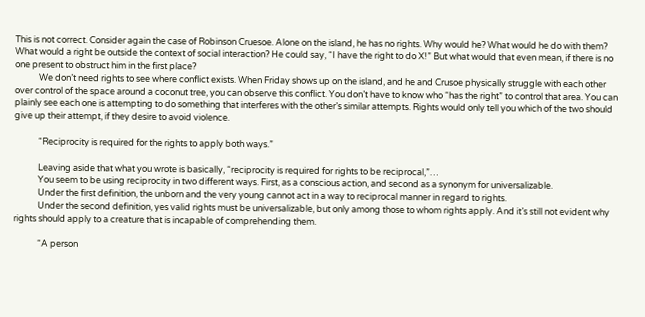This is not correct. Consider again the case of Robinson Cruesoe. Alone on the island, he has no rights. Why would he? What would he do with them? What would a right be outside the context of social interaction? He could say, “I have the right to do X!” But what would that even mean, if there is no one present to obstruct him in the first place?
            We don’t need rights to see where conflict exists. When Friday shows up on the island, and he and Crusoe physically struggle with each other over control of the space around a coconut tree, you can observe this conflict. You don’t have to know who “has the right” to control that area. You can plainly see each one is attempting to do something that interferes with the other’s similar attempts. Rights would only tell you which of the two should give up their attempt, if they desire to avoid violence.

            “Reciprocity is required for the rights to apply both ways.”

            Leaving aside that what you wrote is basically, “reciprocity is required for rights to be reciprocal,”…
            You seem to be using reciprocity in two different ways. First, as a conscious action, and second as a synonym for universalizable.
            Under the first definition, the unborn and the very young cannot act in a way to reciprocal manner in regard to rights.
            Under the second definition, yes valid rights must be universalizable, but only among those to whom rights apply. And it’s still not evident why rights should apply to a creature that is incapable of comprehending them.

            “A person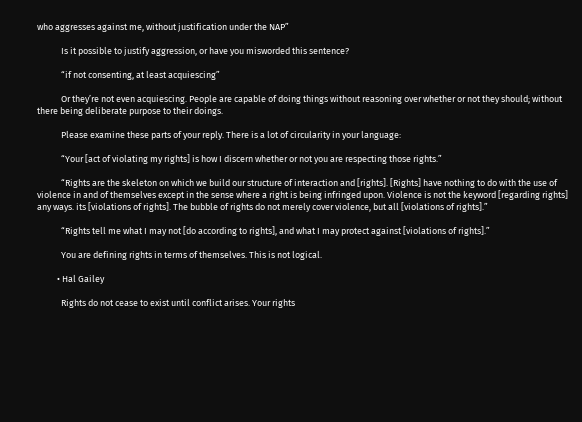who aggresses against me, without justification under the NAP”

            Is it possible to justify aggression, or have you misworded this sentence?

            “if not consenting, at least acquiescing”

            Or they’re not even acquiescing. People are capable of doing things without reasoning over whether or not they should; without there being deliberate purpose to their doings.

            Please examine these parts of your reply. There is a lot of circularity in your language:

            “Your [act of violating my rights] is how I discern whether or not you are respecting those rights.”

            “Rights are the skeleton on which we build our structure of interaction and [rights]. [Rights] have nothing to do with the use of violence in and of themselves except in the sense where a right is being infringed upon. Violence is not the keyword [regarding rights] any ways. its [violations of rights]. The bubble of rights do not merely cover violence, but all [violations of rights].”

            “Rights tell me what I may not [do according to rights], and what I may protect against [violations of rights].”

            You are defining rights in terms of themselves. This is not logical.

          • Hal Gailey

            Rights do not cease to exist until conflict arises. Your rights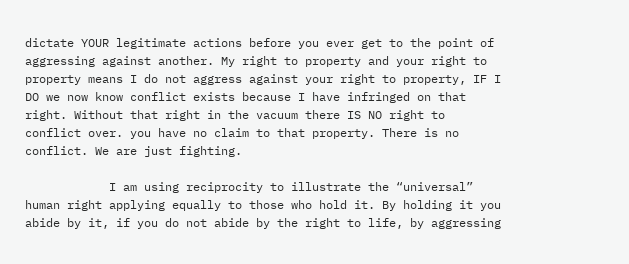dictate YOUR legitimate actions before you ever get to the point of aggressing against another. My right to property and your right to property means I do not aggress against your right to property, IF I DO we now know conflict exists because I have infringed on that right. Without that right in the vacuum there IS NO right to conflict over. you have no claim to that property. There is no conflict. We are just fighting.

            I am using reciprocity to illustrate the “universal” human right applying equally to those who hold it. By holding it you abide by it, if you do not abide by the right to life, by aggressing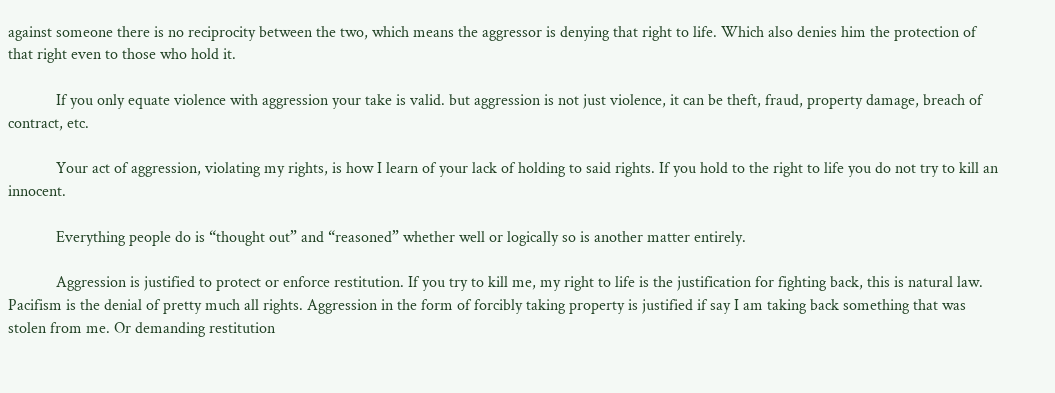against someone there is no reciprocity between the two, which means the aggressor is denying that right to life. Which also denies him the protection of that right even to those who hold it.

            If you only equate violence with aggression your take is valid. but aggression is not just violence, it can be theft, fraud, property damage, breach of contract, etc.

            Your act of aggression, violating my rights, is how I learn of your lack of holding to said rights. If you hold to the right to life you do not try to kill an innocent.

            Everything people do is “thought out” and “reasoned” whether well or logically so is another matter entirely.

            Aggression is justified to protect or enforce restitution. If you try to kill me, my right to life is the justification for fighting back, this is natural law. Pacifism is the denial of pretty much all rights. Aggression in the form of forcibly taking property is justified if say I am taking back something that was stolen from me. Or demanding restitution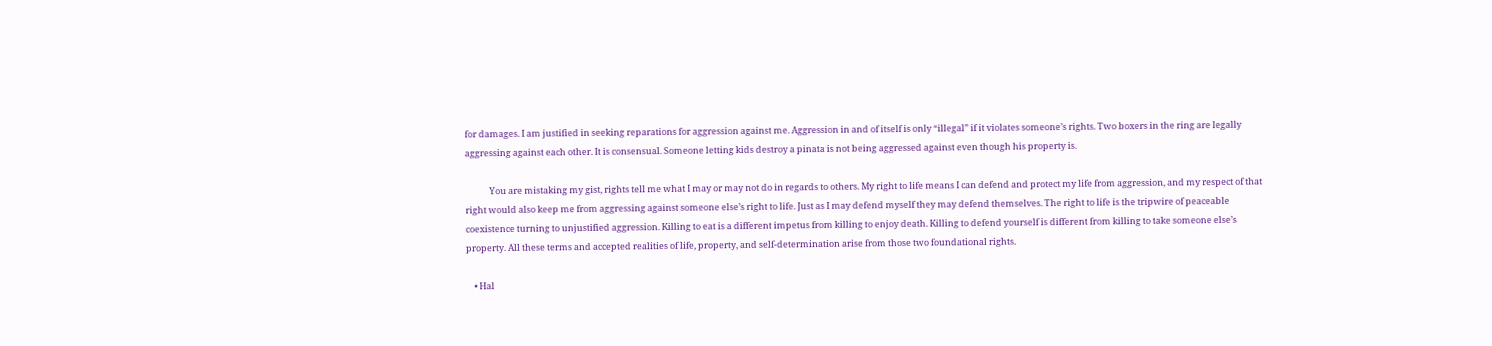for damages. I am justified in seeking reparations for aggression against me. Aggression in and of itself is only “illegal” if it violates someone’s rights. Two boxers in the ring are legally aggressing against each other. It is consensual. Someone letting kids destroy a pinata is not being aggressed against even though his property is.

            You are mistaking my gist, rights tell me what I may or may not do in regards to others. My right to life means I can defend and protect my life from aggression, and my respect of that right would also keep me from aggressing against someone else’s right to life. Just as I may defend myself they may defend themselves. The right to life is the tripwire of peaceable coexistence turning to unjustified aggression. Killing to eat is a different impetus from killing to enjoy death. Killing to defend yourself is different from killing to take someone else’s property. All these terms and accepted realities of life, property, and self-determination arise from those two foundational rights.

    • Hal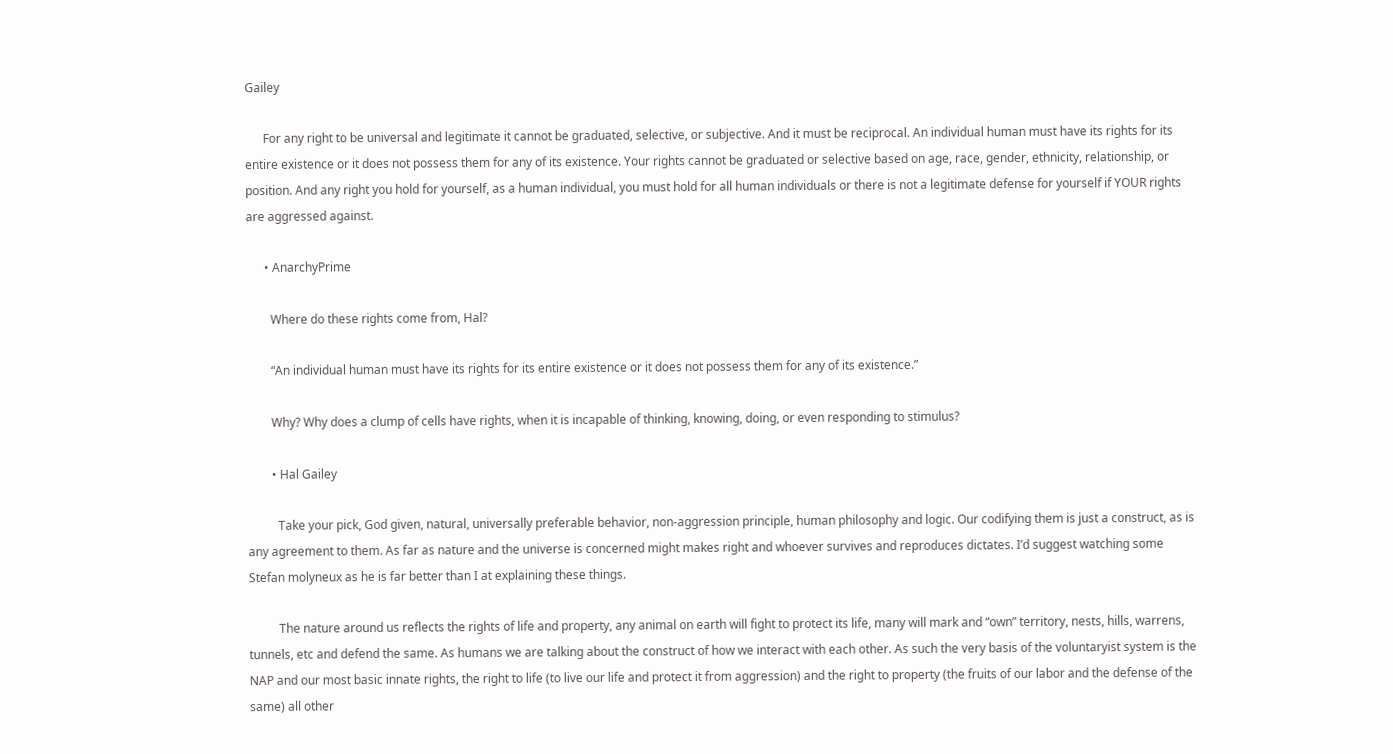Gailey

      For any right to be universal and legitimate it cannot be graduated, selective, or subjective. And it must be reciprocal. An individual human must have its rights for its entire existence or it does not possess them for any of its existence. Your rights cannot be graduated or selective based on age, race, gender, ethnicity, relationship, or position. And any right you hold for yourself, as a human individual, you must hold for all human individuals or there is not a legitimate defense for yourself if YOUR rights are aggressed against.

      • AnarchyPrime

        Where do these rights come from, Hal?

        “An individual human must have its rights for its entire existence or it does not possess them for any of its existence.”

        Why? Why does a clump of cells have rights, when it is incapable of thinking, knowing, doing, or even responding to stimulus?

        • Hal Gailey

          Take your pick, God given, natural, universally preferable behavior, non-aggression principle, human philosophy and logic. Our codifying them is just a construct, as is any agreement to them. As far as nature and the universe is concerned might makes right and whoever survives and reproduces dictates. I’d suggest watching some Stefan molyneux as he is far better than I at explaining these things.

          The nature around us reflects the rights of life and property, any animal on earth will fight to protect its life, many will mark and “own” territory, nests, hills, warrens, tunnels, etc and defend the same. As humans we are talking about the construct of how we interact with each other. As such the very basis of the voluntaryist system is the NAP and our most basic innate rights, the right to life (to live our life and protect it from aggression) and the right to property (the fruits of our labor and the defense of the same) all other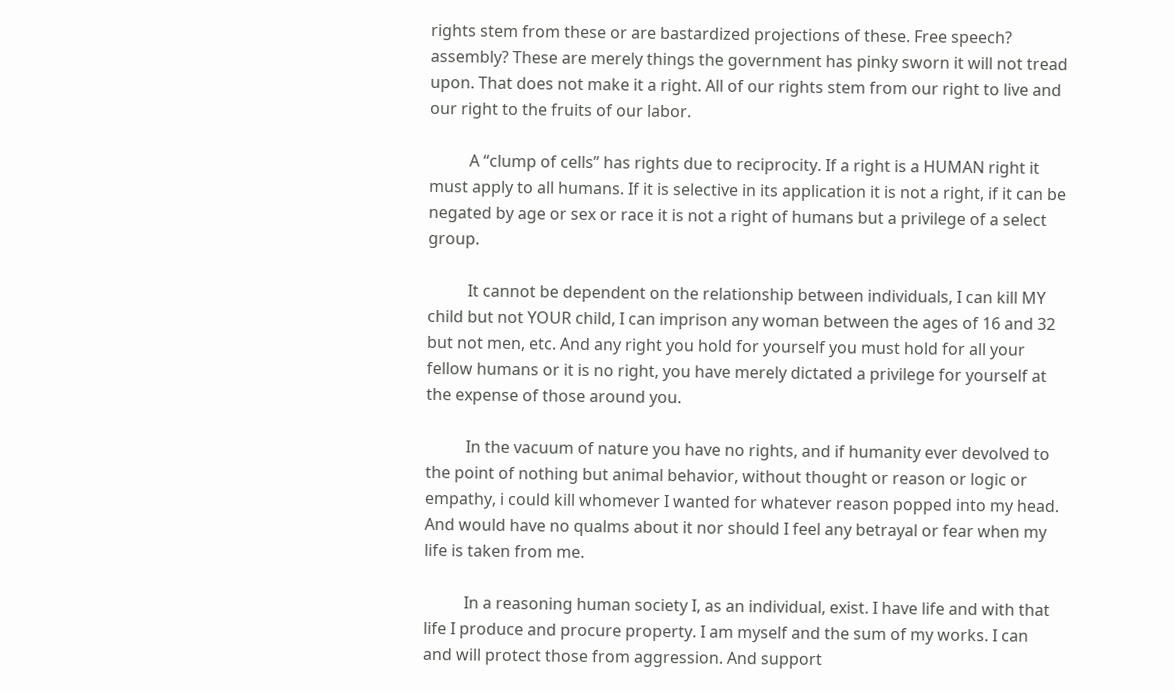rights stem from these or are bastardized projections of these. Free speech? assembly? These are merely things the government has pinky sworn it will not tread upon. That does not make it a right. All of our rights stem from our right to live and our right to the fruits of our labor.

          A “clump of cells” has rights due to reciprocity. If a right is a HUMAN right it must apply to all humans. If it is selective in its application it is not a right, if it can be negated by age or sex or race it is not a right of humans but a privilege of a select group.

          It cannot be dependent on the relationship between individuals, I can kill MY child but not YOUR child, I can imprison any woman between the ages of 16 and 32 but not men, etc. And any right you hold for yourself you must hold for all your fellow humans or it is no right, you have merely dictated a privilege for yourself at the expense of those around you.

          In the vacuum of nature you have no rights, and if humanity ever devolved to the point of nothing but animal behavior, without thought or reason or logic or empathy, i could kill whomever I wanted for whatever reason popped into my head. And would have no qualms about it nor should I feel any betrayal or fear when my life is taken from me.

          In a reasoning human society I, as an individual, exist. I have life and with that life I produce and procure property. I am myself and the sum of my works. I can and will protect those from aggression. And support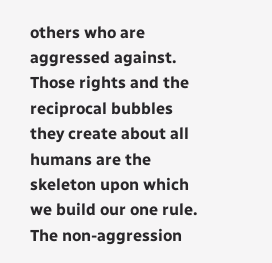others who are aggressed against. Those rights and the reciprocal bubbles they create about all humans are the skeleton upon which we build our one rule. The non-aggression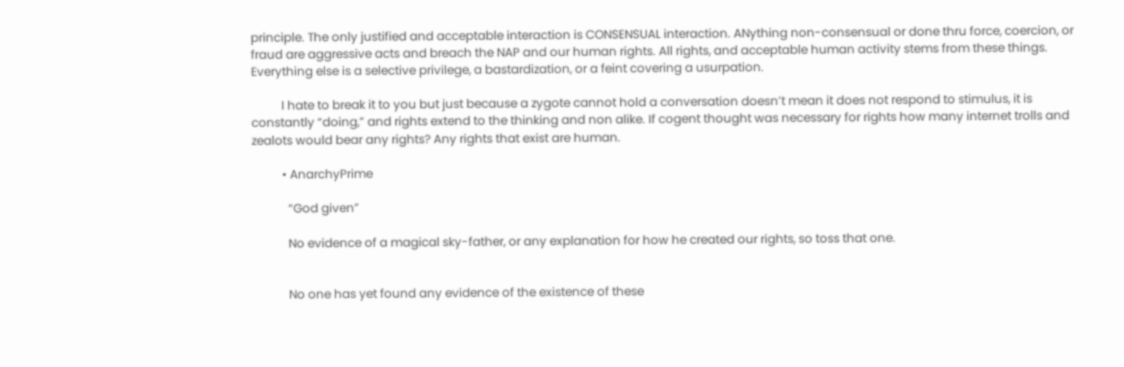principle. The only justified and acceptable interaction is CONSENSUAL interaction. ANything non-consensual or done thru force, coercion, or fraud are aggressive acts and breach the NAP and our human rights. All rights, and acceptable human activity stems from these things. Everything else is a selective privilege, a bastardization, or a feint covering a usurpation.

          I hate to break it to you but just because a zygote cannot hold a conversation doesn’t mean it does not respond to stimulus, it is constantly “doing,” and rights extend to the thinking and non alike. If cogent thought was necessary for rights how many internet trolls and zealots would bear any rights? Any rights that exist are human.

          • AnarchyPrime

            “God given”

            No evidence of a magical sky-father, or any explanation for how he created our rights, so toss that one.


            No one has yet found any evidence of the existence of these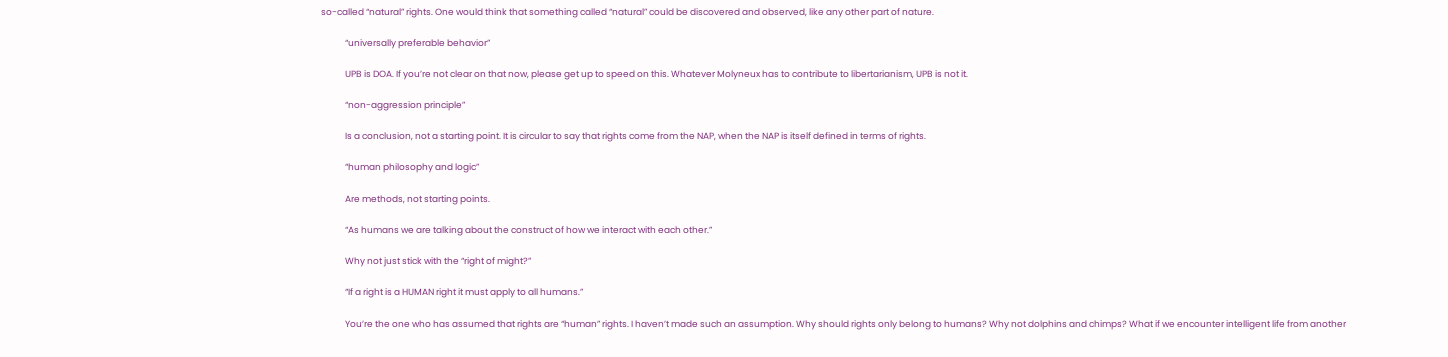so-called “natural” rights. One would think that something called “natural” could be discovered and observed, like any other part of nature.

            “universally preferable behavior”

            UPB is DOA. If you’re not clear on that now, please get up to speed on this. Whatever Molyneux has to contribute to libertarianism, UPB is not it.

            “non-aggression principle”

            Is a conclusion, not a starting point. It is circular to say that rights come from the NAP, when the NAP is itself defined in terms of rights.

            “human philosophy and logic”

            Are methods, not starting points.

            “As humans we are talking about the construct of how we interact with each other.”

            Why not just stick with the “right of might?”

            “If a right is a HUMAN right it must apply to all humans.”

            You’re the one who has assumed that rights are “human” rights. I haven’t made such an assumption. Why should rights only belong to humans? Why not dolphins and chimps? What if we encounter intelligent life from another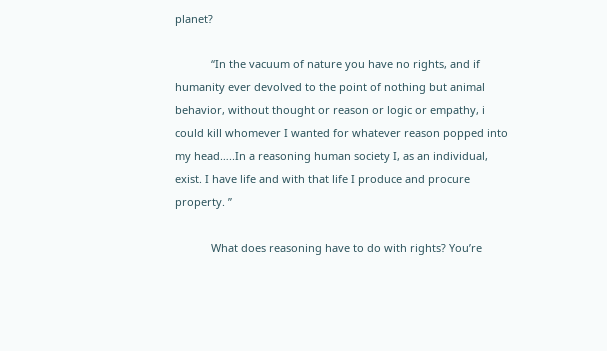planet?

            “In the vacuum of nature you have no rights, and if humanity ever devolved to the point of nothing but animal behavior, without thought or reason or logic or empathy, i could kill whomever I wanted for whatever reason popped into my head…..In a reasoning human society I, as an individual, exist. I have life and with that life I produce and procure property. ”

            What does reasoning have to do with rights? You’re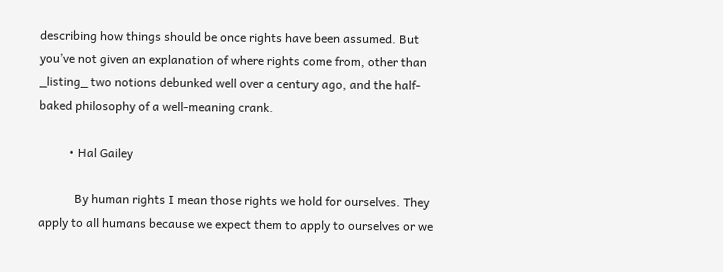describing how things should be once rights have been assumed. But you’ve not given an explanation of where rights come from, other than _listing_ two notions debunked well over a century ago, and the half-baked philosophy of a well-meaning crank.

          • Hal Gailey

            By human rights I mean those rights we hold for ourselves. They apply to all humans because we expect them to apply to ourselves or we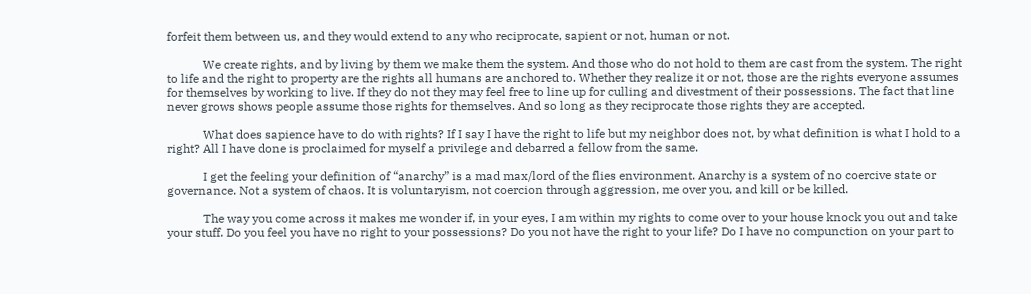forfeit them between us, and they would extend to any who reciprocate, sapient or not, human or not.

            We create rights, and by living by them we make them the system. And those who do not hold to them are cast from the system. The right to life and the right to property are the rights all humans are anchored to. Whether they realize it or not, those are the rights everyone assumes for themselves by working to live. If they do not they may feel free to line up for culling and divestment of their possessions. The fact that line never grows shows people assume those rights for themselves. And so long as they reciprocate those rights they are accepted.

            What does sapience have to do with rights? If I say I have the right to life but my neighbor does not, by what definition is what I hold to a right? All I have done is proclaimed for myself a privilege and debarred a fellow from the same.

            I get the feeling your definition of “anarchy” is a mad max/lord of the flies environment. Anarchy is a system of no coercive state or governance. Not a system of chaos. It is voluntaryism, not coercion through aggression, me over you, and kill or be killed.

            The way you come across it makes me wonder if, in your eyes, I am within my rights to come over to your house knock you out and take your stuff. Do you feel you have no right to your possessions? Do you not have the right to your life? Do I have no compunction on your part to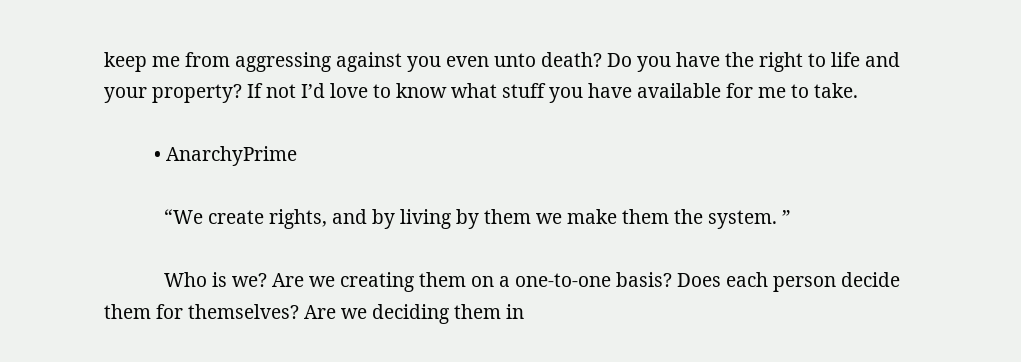keep me from aggressing against you even unto death? Do you have the right to life and your property? If not I’d love to know what stuff you have available for me to take.

          • AnarchyPrime

            “We create rights, and by living by them we make them the system. ”

            Who is we? Are we creating them on a one-to-one basis? Does each person decide them for themselves? Are we deciding them in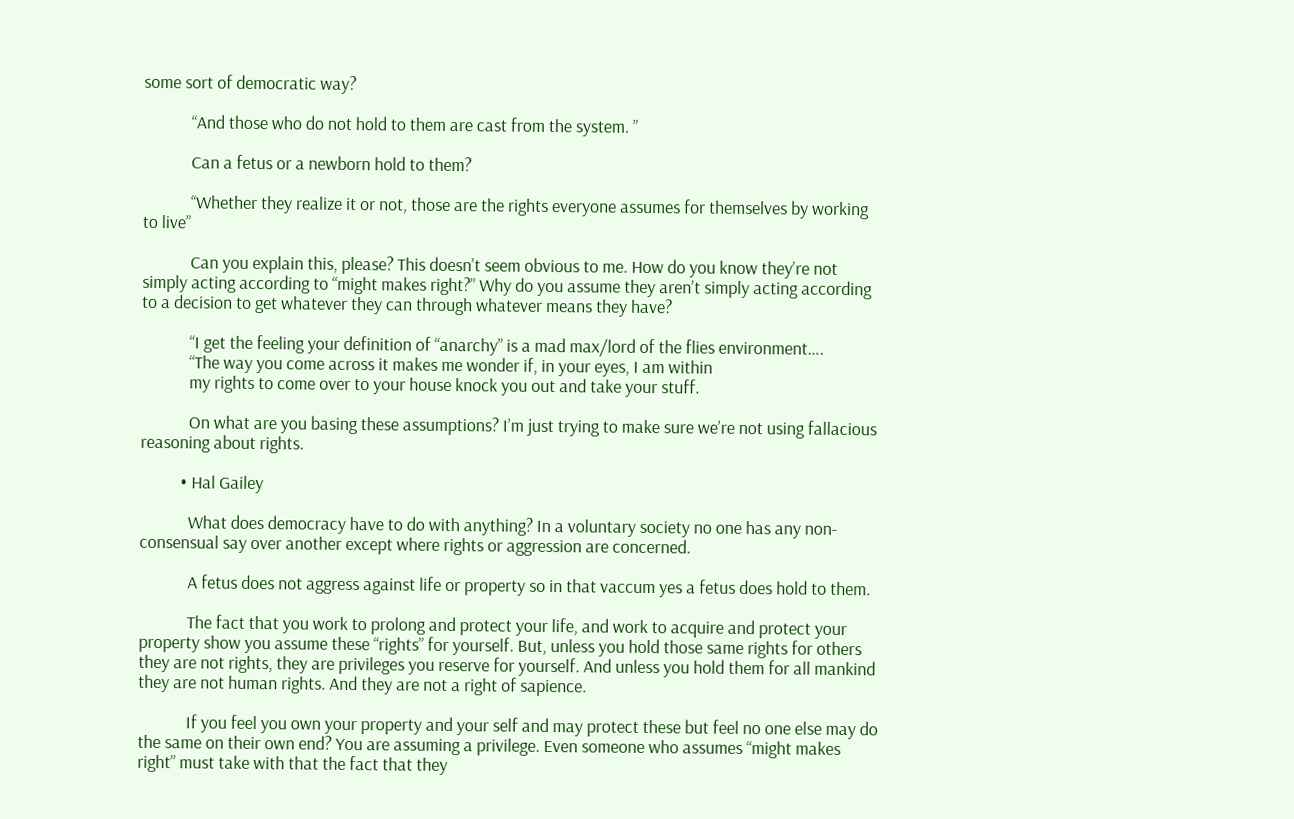some sort of democratic way?

            “And those who do not hold to them are cast from the system. ”

            Can a fetus or a newborn hold to them?

            “Whether they realize it or not, those are the rights everyone assumes for themselves by working to live”

            Can you explain this, please? This doesn’t seem obvious to me. How do you know they’re not simply acting according to “might makes right?” Why do you assume they aren’t simply acting according to a decision to get whatever they can through whatever means they have?

            “I get the feeling your definition of “anarchy” is a mad max/lord of the flies environment….
            “The way you come across it makes me wonder if, in your eyes, I am within
            my rights to come over to your house knock you out and take your stuff.

            On what are you basing these assumptions? I’m just trying to make sure we’re not using fallacious reasoning about rights.

          • Hal Gailey

            What does democracy have to do with anything? In a voluntary society no one has any non-consensual say over another except where rights or aggression are concerned.

            A fetus does not aggress against life or property so in that vaccum yes a fetus does hold to them.

            The fact that you work to prolong and protect your life, and work to acquire and protect your property show you assume these “rights” for yourself. But, unless you hold those same rights for others they are not rights, they are privileges you reserve for yourself. And unless you hold them for all mankind they are not human rights. And they are not a right of sapience.

            If you feel you own your property and your self and may protect these but feel no one else may do the same on their own end? You are assuming a privilege. Even someone who assumes “might makes right” must take with that the fact that they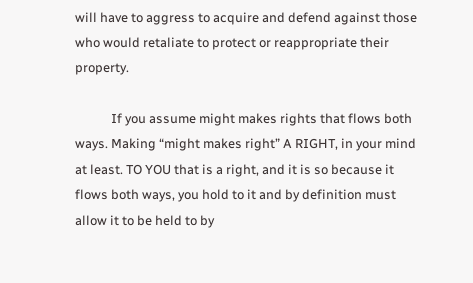will have to aggress to acquire and defend against those who would retaliate to protect or reappropriate their property.

            If you assume might makes rights that flows both ways. Making “might makes right” A RIGHT, in your mind at least. TO YOU that is a right, and it is so because it flows both ways, you hold to it and by definition must allow it to be held to by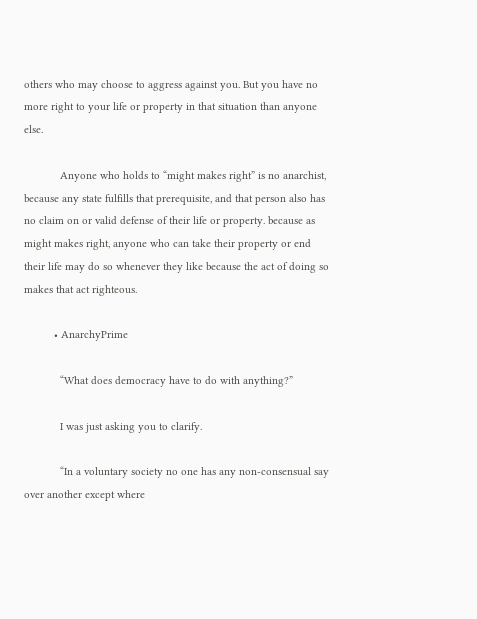others who may choose to aggress against you. But you have no more right to your life or property in that situation than anyone else.

            Anyone who holds to “might makes right” is no anarchist, because any state fulfills that prerequisite, and that person also has no claim on or valid defense of their life or property. because as might makes right, anyone who can take their property or end their life may do so whenever they like because the act of doing so makes that act righteous.

          • AnarchyPrime

            “What does democracy have to do with anything?”

            I was just asking you to clarify.

            “In a voluntary society no one has any non-consensual say over another except where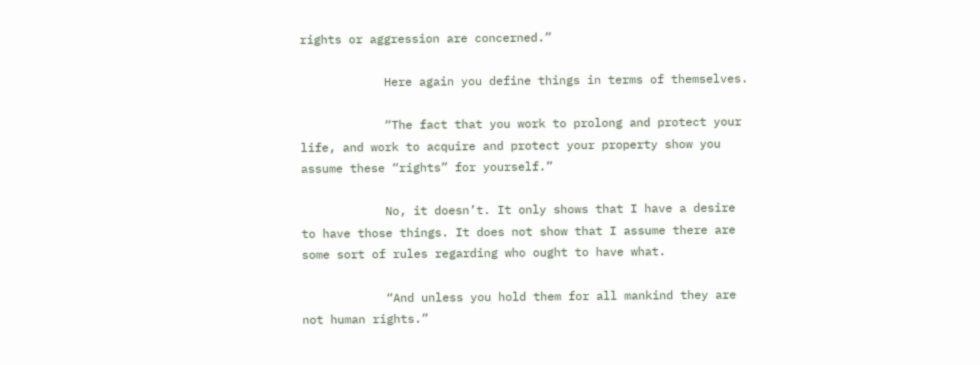rights or aggression are concerned.”

            Here again you define things in terms of themselves.

            “The fact that you work to prolong and protect your life, and work to acquire and protect your property show you assume these “rights” for yourself.”

            No, it doesn’t. It only shows that I have a desire to have those things. It does not show that I assume there are some sort of rules regarding who ought to have what.

            “And unless you hold them for all mankind they are not human rights.”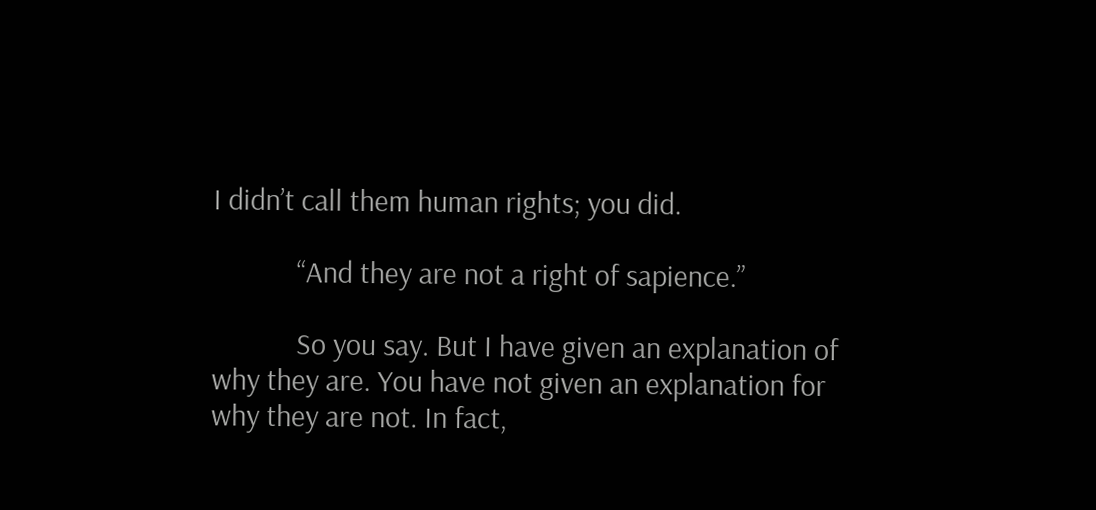I didn’t call them human rights; you did.

            “And they are not a right of sapience.”

            So you say. But I have given an explanation of why they are. You have not given an explanation for why they are not. In fact,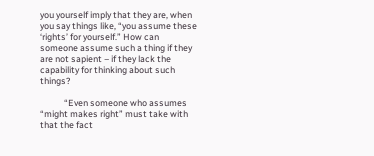you yourself imply that they are, when you say things like, “you assume these ‘rights’ for yourself.” How can someone assume such a thing if they are not sapient – if they lack the capability for thinking about such things?

            “Even someone who assumes “might makes right” must take with that the fact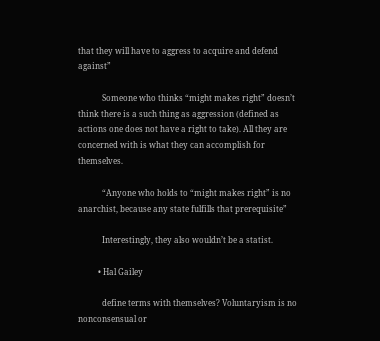that they will have to aggress to acquire and defend against”

            Someone who thinks “might makes right” doesn’t think there is a such thing as aggression (defined as actions one does not have a right to take). All they are concerned with is what they can accomplish for themselves.

            “Anyone who holds to “might makes right” is no anarchist, because any state fulfills that prerequisite”

            Interestingly, they also wouldn’t be a statist.

          • Hal Gailey

            define terms with themselves? Voluntaryism is no nonconsensual or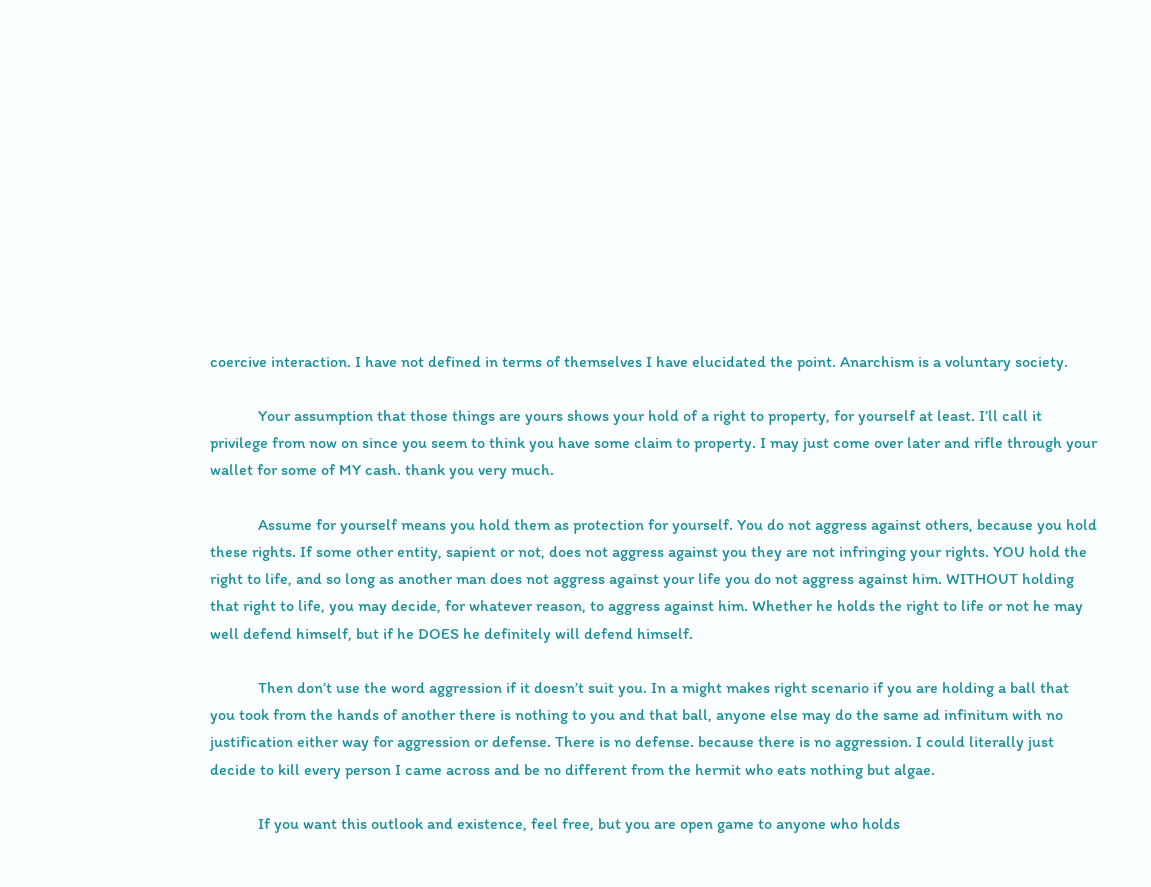coercive interaction. I have not defined in terms of themselves I have elucidated the point. Anarchism is a voluntary society.

            Your assumption that those things are yours shows your hold of a right to property, for yourself at least. I’ll call it privilege from now on since you seem to think you have some claim to property. I may just come over later and rifle through your wallet for some of MY cash. thank you very much.

            Assume for yourself means you hold them as protection for yourself. You do not aggress against others, because you hold these rights. If some other entity, sapient or not, does not aggress against you they are not infringing your rights. YOU hold the right to life, and so long as another man does not aggress against your life you do not aggress against him. WITHOUT holding that right to life, you may decide, for whatever reason, to aggress against him. Whether he holds the right to life or not he may well defend himself, but if he DOES he definitely will defend himself.

            Then don’t use the word aggression if it doesn’t suit you. In a might makes right scenario if you are holding a ball that you took from the hands of another there is nothing to you and that ball, anyone else may do the same ad infinitum with no justification either way for aggression or defense. There is no defense. because there is no aggression. I could literally just decide to kill every person I came across and be no different from the hermit who eats nothing but algae.

            If you want this outlook and existence, feel free, but you are open game to anyone who holds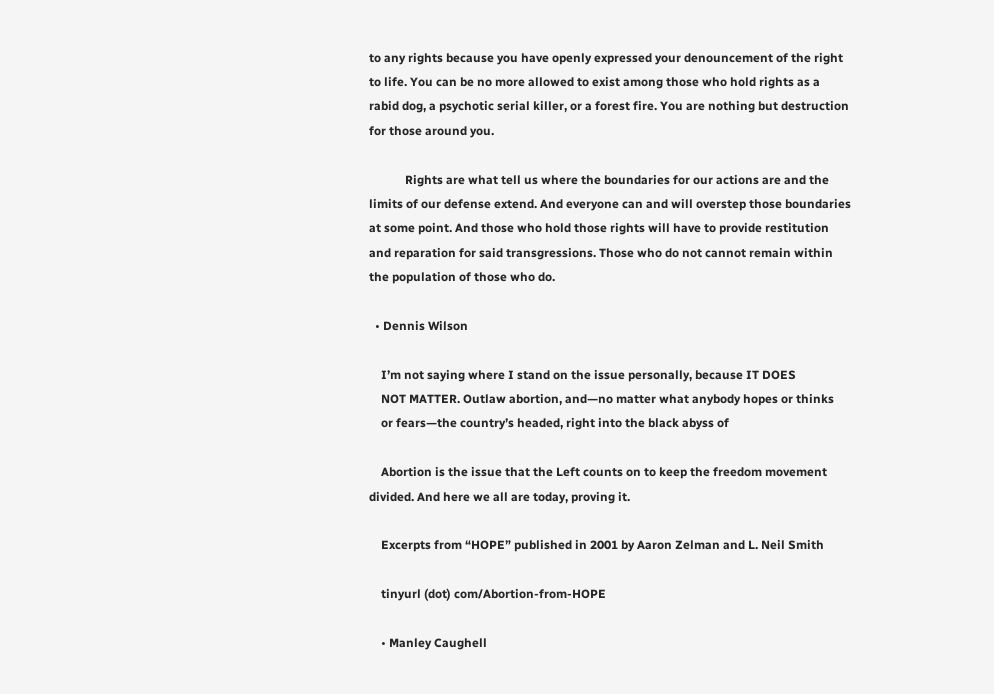to any rights because you have openly expressed your denouncement of the right to life. You can be no more allowed to exist among those who hold rights as a rabid dog, a psychotic serial killer, or a forest fire. You are nothing but destruction for those around you.

            Rights are what tell us where the boundaries for our actions are and the limits of our defense extend. And everyone can and will overstep those boundaries at some point. And those who hold those rights will have to provide restitution and reparation for said transgressions. Those who do not cannot remain within the population of those who do.

  • Dennis Wilson

    I’m not saying where I stand on the issue personally, because IT DOES
    NOT MATTER. Outlaw abortion, and—no matter what anybody hopes or thinks
    or fears—the country’s headed, right into the black abyss of

    Abortion is the issue that the Left counts on to keep the freedom movement divided. And here we all are today, proving it.

    Excerpts from “HOPE” published in 2001 by Aaron Zelman and L. Neil Smith

    tinyurl (dot) com/Abortion-from-HOPE

    • Manley Caughell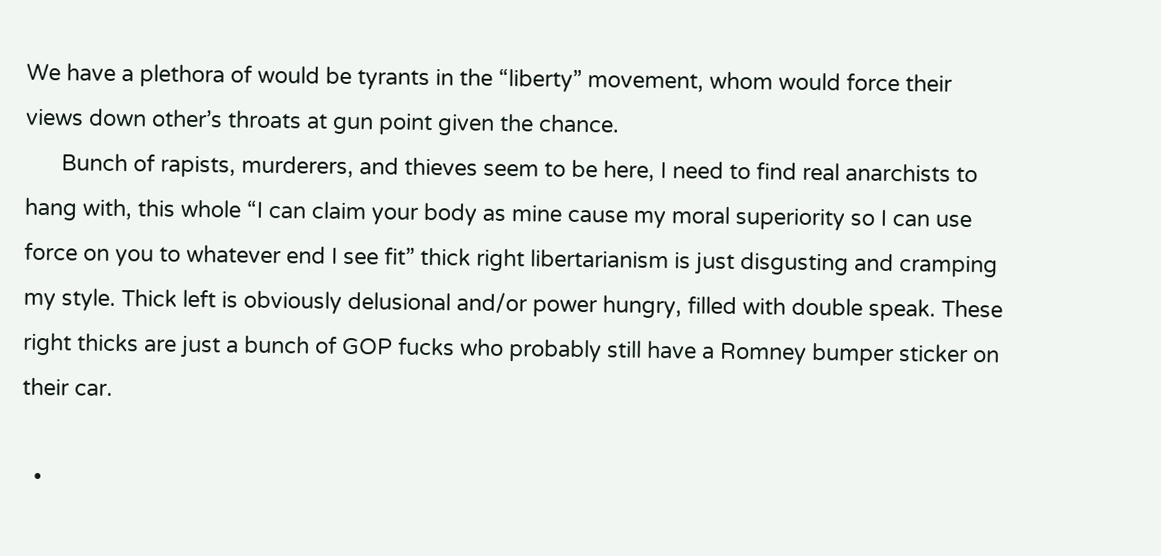We have a plethora of would be tyrants in the “liberty” movement, whom would force their views down other’s throats at gun point given the chance.
      Bunch of rapists, murderers, and thieves seem to be here, I need to find real anarchists to hang with, this whole “I can claim your body as mine cause my moral superiority so I can use force on you to whatever end I see fit” thick right libertarianism is just disgusting and cramping my style. Thick left is obviously delusional and/or power hungry, filled with double speak. These right thicks are just a bunch of GOP fucks who probably still have a Romney bumper sticker on their car.

  •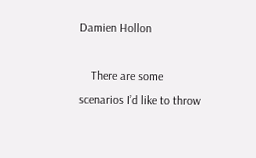Damien Hollon

    There are some scenarios I’d like to throw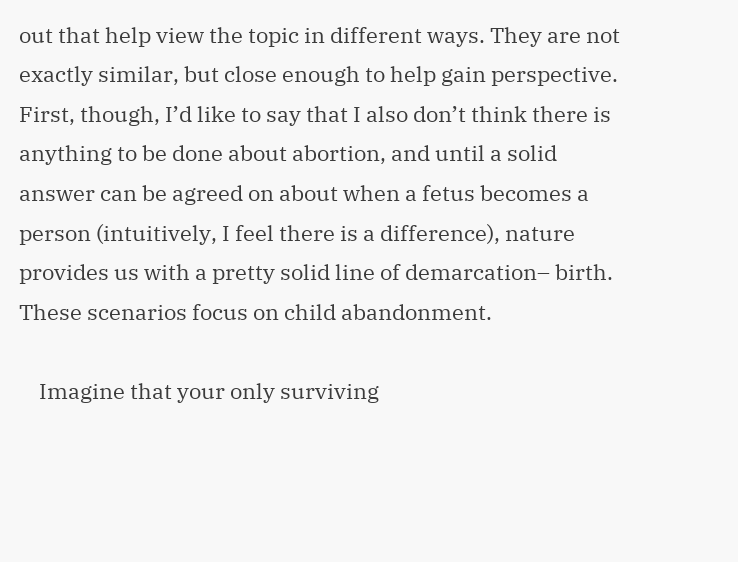out that help view the topic in different ways. They are not exactly similar, but close enough to help gain perspective. First, though, I’d like to say that I also don’t think there is anything to be done about abortion, and until a solid answer can be agreed on about when a fetus becomes a person (intuitively, I feel there is a difference), nature provides us with a pretty solid line of demarcation– birth. These scenarios focus on child abandonment.

    Imagine that your only surviving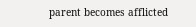parent becomes afflicted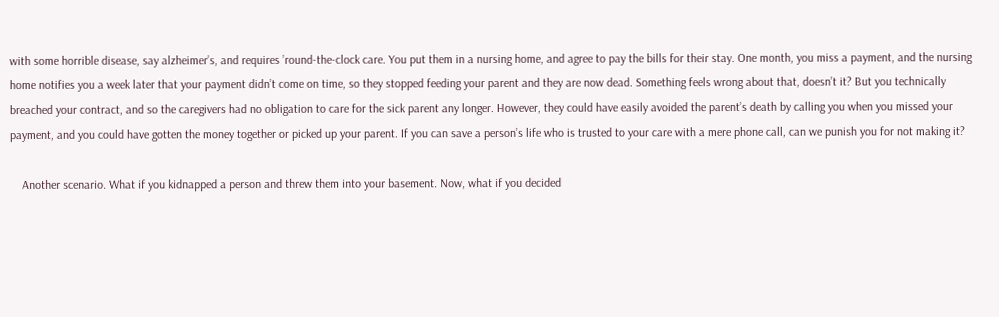with some horrible disease, say alzheimer’s, and requires ’round-the-clock care. You put them in a nursing home, and agree to pay the bills for their stay. One month, you miss a payment, and the nursing home notifies you a week later that your payment didn’t come on time, so they stopped feeding your parent and they are now dead. Something feels wrong about that, doesn’t it? But you technically breached your contract, and so the caregivers had no obligation to care for the sick parent any longer. However, they could have easily avoided the parent’s death by calling you when you missed your payment, and you could have gotten the money together or picked up your parent. If you can save a person’s life who is trusted to your care with a mere phone call, can we punish you for not making it?

    Another scenario. What if you kidnapped a person and threw them into your basement. Now, what if you decided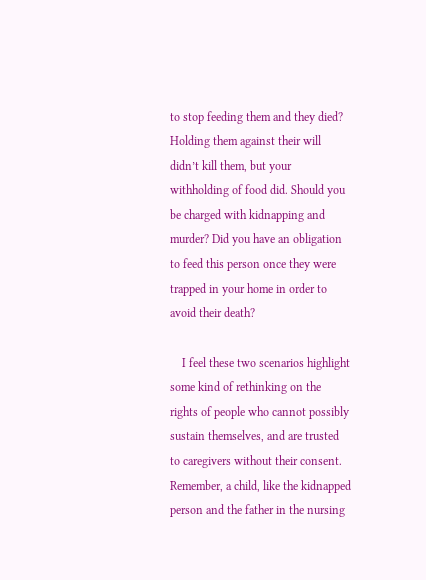to stop feeding them and they died? Holding them against their will didn’t kill them, but your withholding of food did. Should you be charged with kidnapping and murder? Did you have an obligation to feed this person once they were trapped in your home in order to avoid their death?

    I feel these two scenarios highlight some kind of rethinking on the rights of people who cannot possibly sustain themselves, and are trusted to caregivers without their consent. Remember, a child, like the kidnapped person and the father in the nursing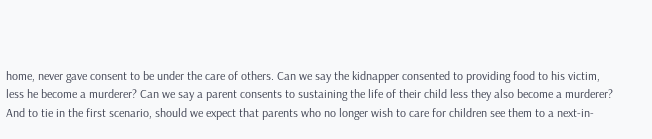home, never gave consent to be under the care of others. Can we say the kidnapper consented to providing food to his victim, less he become a murderer? Can we say a parent consents to sustaining the life of their child less they also become a murderer? And to tie in the first scenario, should we expect that parents who no longer wish to care for children see them to a next-in-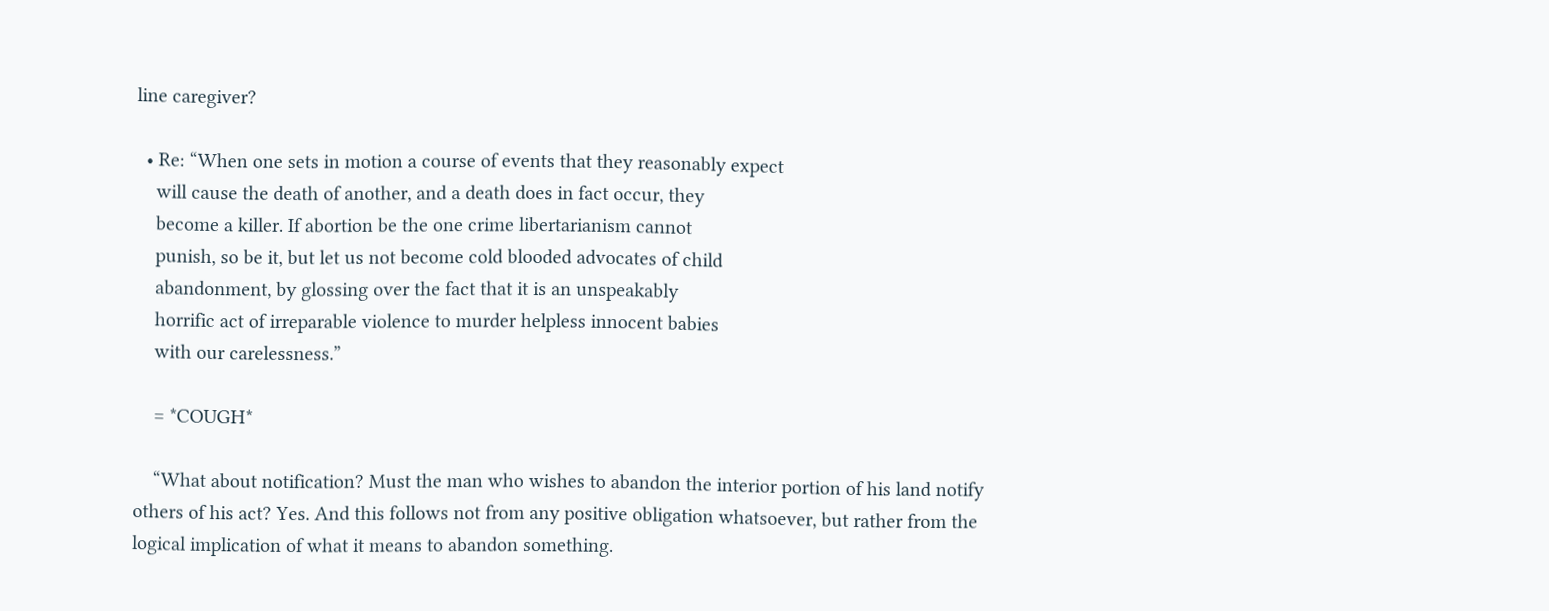line caregiver?

  • Re: “When one sets in motion a course of events that they reasonably expect
    will cause the death of another, and a death does in fact occur, they
    become a killer. If abortion be the one crime libertarianism cannot
    punish, so be it, but let us not become cold blooded advocates of child
    abandonment, by glossing over the fact that it is an unspeakably
    horrific act of irreparable violence to murder helpless innocent babies
    with our carelessness.”

    = *COUGH*

    “What about notification? Must the man who wishes to abandon the interior portion of his land notify others of his act? Yes. And this follows not from any positive obligation whatsoever, but rather from the logical implication of what it means to abandon something.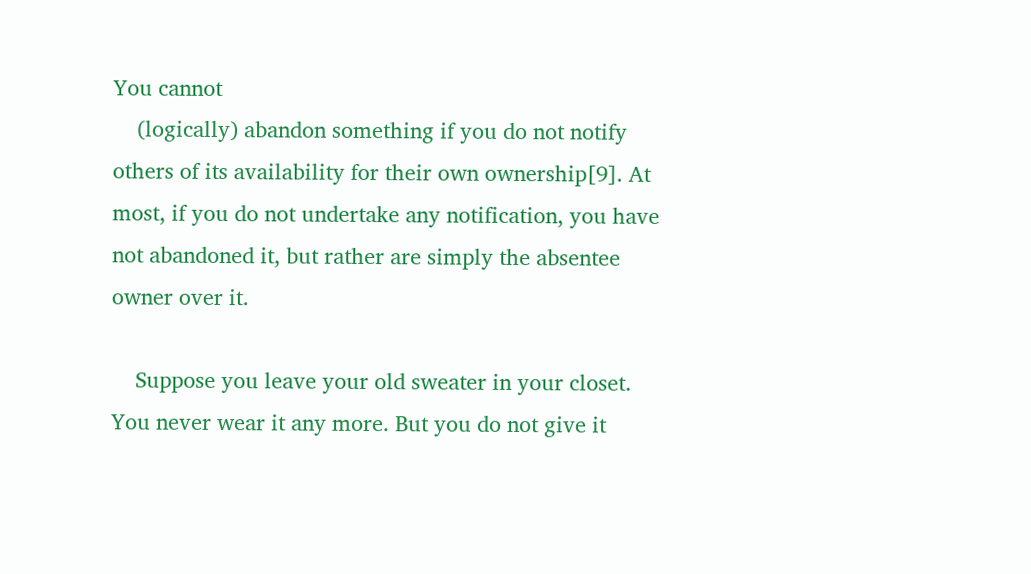You cannot
    (logically) abandon something if you do not notify others of its availability for their own ownership[9]. At most, if you do not undertake any notification, you have not abandoned it, but rather are simply the absentee owner over it.

    Suppose you leave your old sweater in your closet. You never wear it any more. But you do not give it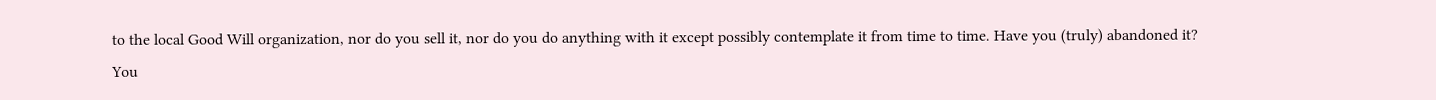to the local Good Will organization, nor do you sell it, nor do you do anything with it except possibly contemplate it from time to time. Have you (truly) abandoned it? You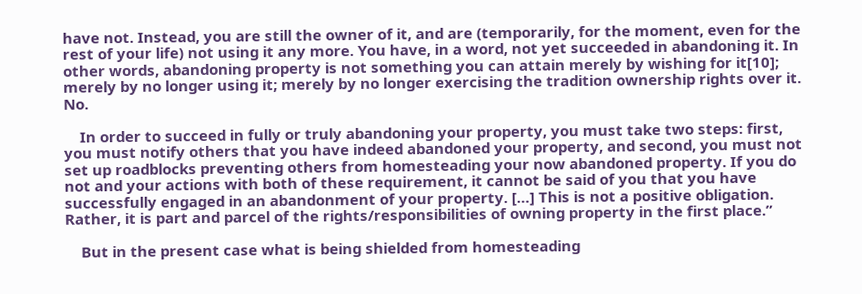have not. Instead, you are still the owner of it, and are (temporarily, for the moment, even for the rest of your life) not using it any more. You have, in a word, not yet succeeded in abandoning it. In other words, abandoning property is not something you can attain merely by wishing for it[10]; merely by no longer using it; merely by no longer exercising the tradition ownership rights over it. No.

    In order to succeed in fully or truly abandoning your property, you must take two steps: first, you must notify others that you have indeed abandoned your property, and second, you must not set up roadblocks preventing others from homesteading your now abandoned property. If you do not and your actions with both of these requirement, it cannot be said of you that you have successfully engaged in an abandonment of your property. […] This is not a positive obligation. Rather, it is part and parcel of the rights/responsibilities of owning property in the first place.”

    But in the present case what is being shielded from homesteading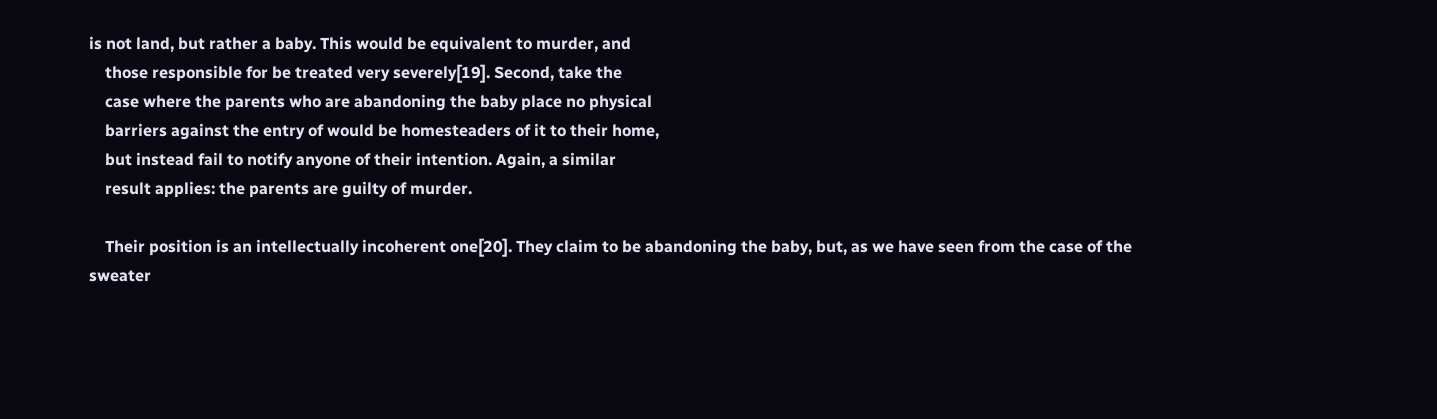is not land, but rather a baby. This would be equivalent to murder, and
    those responsible for be treated very severely[19]. Second, take the
    case where the parents who are abandoning the baby place no physical
    barriers against the entry of would be homesteaders of it to their home,
    but instead fail to notify anyone of their intention. Again, a similar
    result applies: the parents are guilty of murder.

    Their position is an intellectually incoherent one[20]. They claim to be abandoning the baby, but, as we have seen from the case of the sweater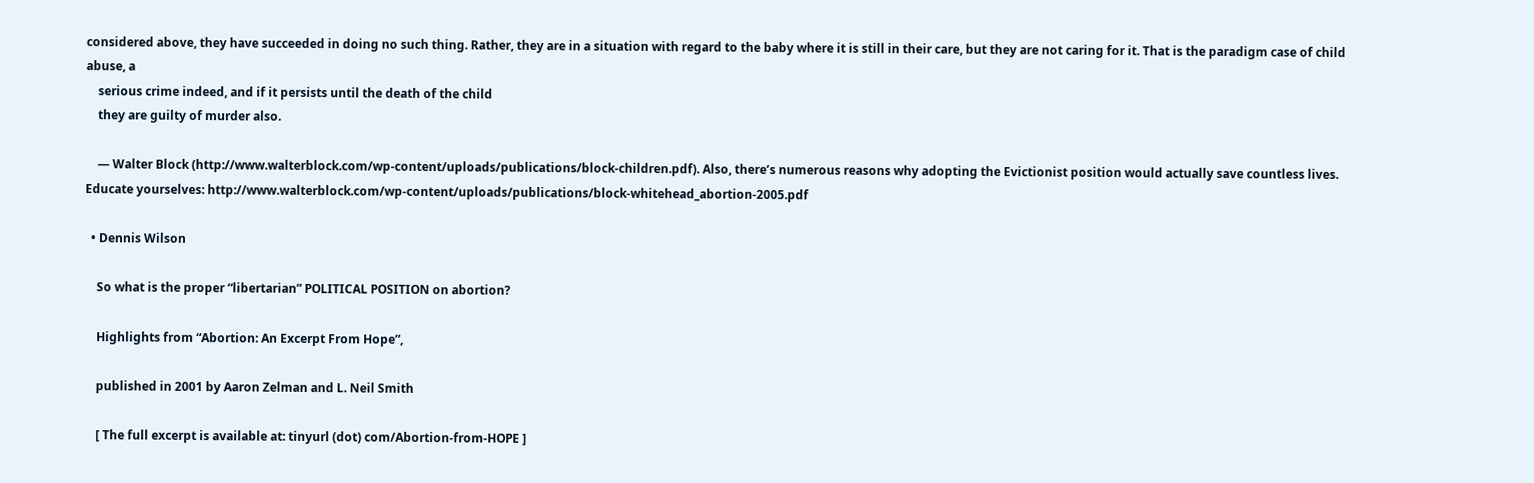considered above, they have succeeded in doing no such thing. Rather, they are in a situation with regard to the baby where it is still in their care, but they are not caring for it. That is the paradigm case of child abuse, a
    serious crime indeed, and if it persists until the death of the child
    they are guilty of murder also.

    — Walter Block (http://www.walterblock.com/wp-content/uploads/publications/block-children.pdf). Also, there’s numerous reasons why adopting the Evictionist position would actually save countless lives. Educate yourselves: http://www.walterblock.com/wp-content/uploads/publications/block-whitehead_abortion-2005.pdf

  • Dennis Wilson

    So what is the proper “libertarian” POLITICAL POSITION on abortion?

    Highlights from “Abortion: An Excerpt From Hope”,

    published in 2001 by Aaron Zelman and L. Neil Smith

    [ The full excerpt is available at: tinyurl (dot) com/Abortion-from-HOPE ]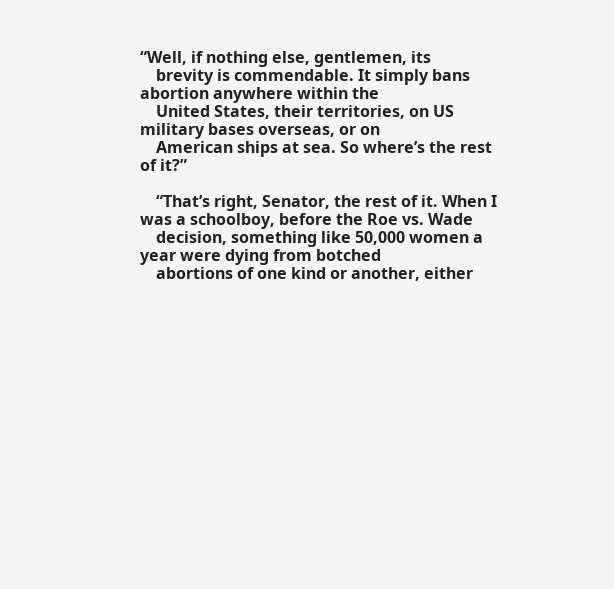“Well, if nothing else, gentlemen, its
    brevity is commendable. It simply bans abortion anywhere within the
    United States, their territories, on US military bases overseas, or on
    American ships at sea. So where’s the rest of it?”

    “That’s right, Senator, the rest of it. When I was a schoolboy, before the Roe vs. Wade
    decision, something like 50,000 women a year were dying from botched
    abortions of one kind or another, either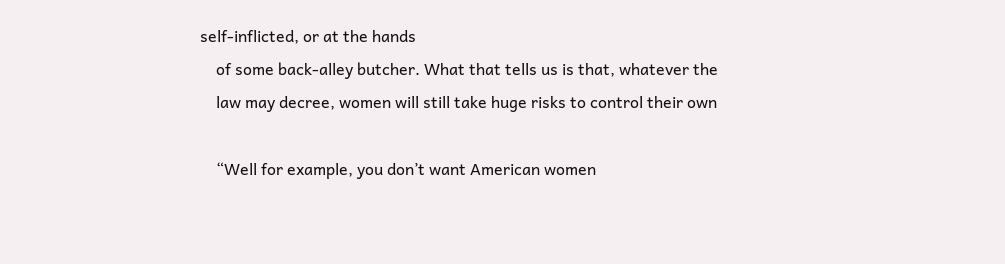self-inflicted, or at the hands
    of some back-alley butcher. What that tells us is that, whatever the
    law may decree, women will still take huge risks to control their own

    “Well for example, you don’t want American women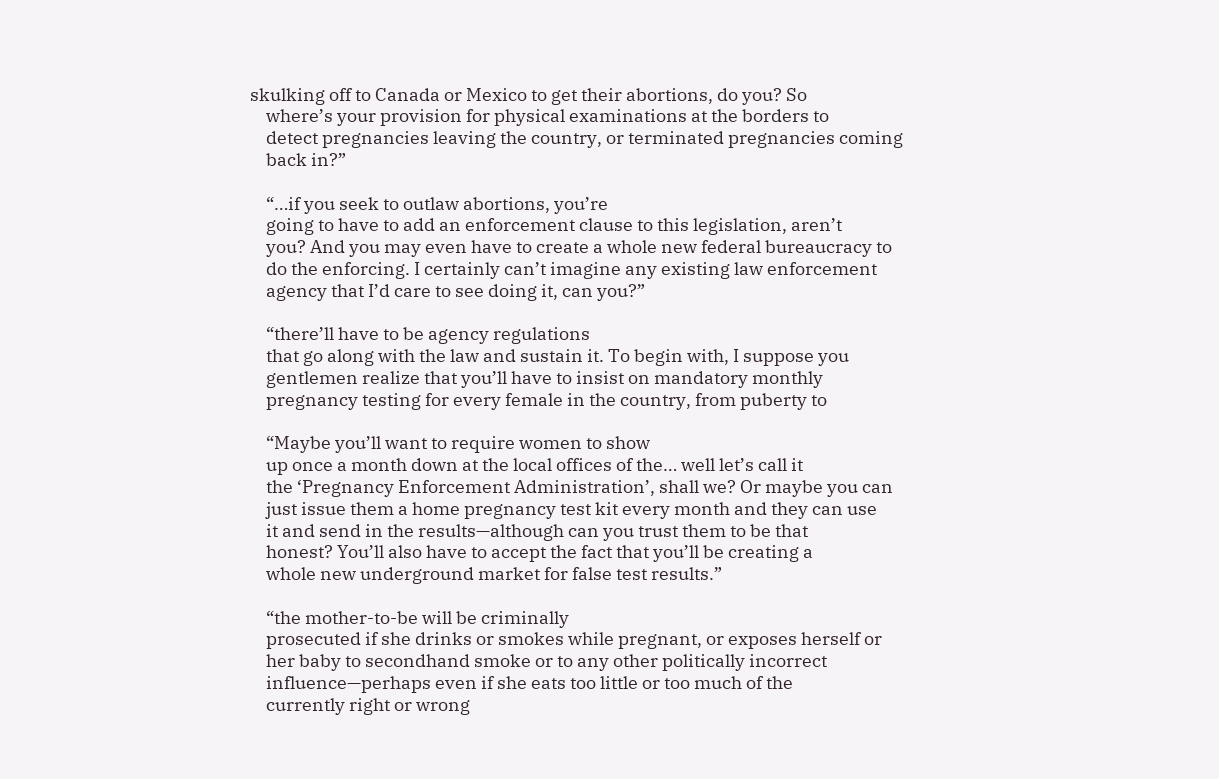skulking off to Canada or Mexico to get their abortions, do you? So
    where’s your provision for physical examinations at the borders to
    detect pregnancies leaving the country, or terminated pregnancies coming
    back in?”

    “…if you seek to outlaw abortions, you’re
    going to have to add an enforcement clause to this legislation, aren’t
    you? And you may even have to create a whole new federal bureaucracy to
    do the enforcing. I certainly can’t imagine any existing law enforcement
    agency that I’d care to see doing it, can you?”

    “there’ll have to be agency regulations
    that go along with the law and sustain it. To begin with, I suppose you
    gentlemen realize that you’ll have to insist on mandatory monthly
    pregnancy testing for every female in the country, from puberty to

    “Maybe you’ll want to require women to show
    up once a month down at the local offices of the… well let’s call it
    the ‘Pregnancy Enforcement Administration’, shall we? Or maybe you can
    just issue them a home pregnancy test kit every month and they can use
    it and send in the results—although can you trust them to be that
    honest? You’ll also have to accept the fact that you’ll be creating a
    whole new underground market for false test results.”

    “the mother-to-be will be criminally
    prosecuted if she drinks or smokes while pregnant, or exposes herself or
    her baby to secondhand smoke or to any other politically incorrect
    influence—perhaps even if she eats too little or too much of the
    currently right or wrong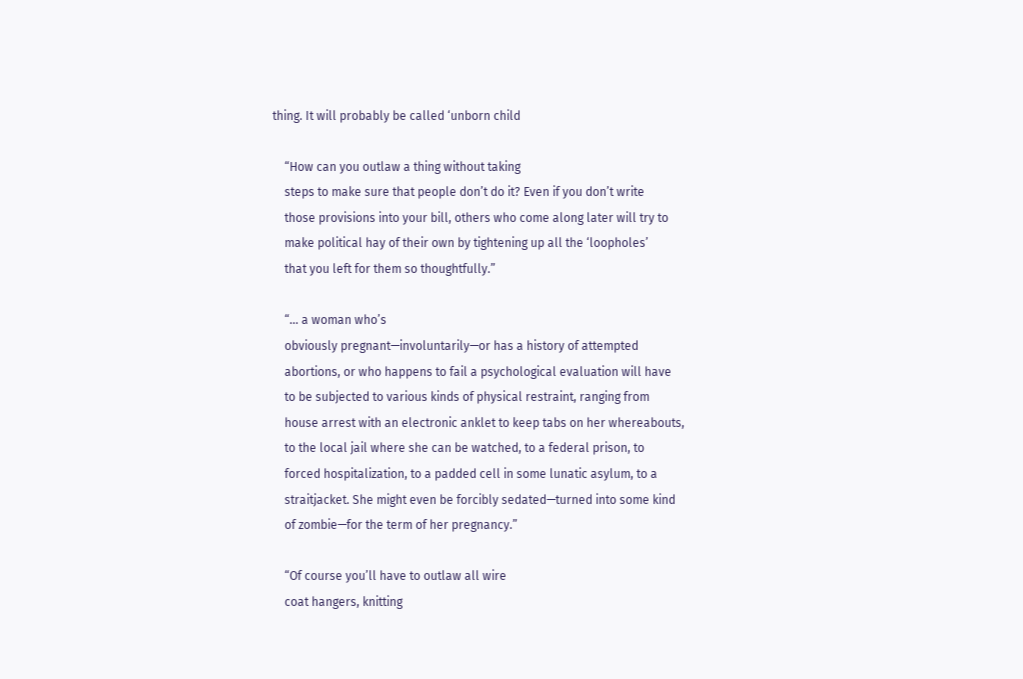thing. It will probably be called ‘unborn child

    “How can you outlaw a thing without taking
    steps to make sure that people don’t do it? Even if you don’t write
    those provisions into your bill, others who come along later will try to
    make political hay of their own by tightening up all the ‘loopholes’
    that you left for them so thoughtfully.”

    “… a woman who’s
    obviously pregnant—involuntarily—or has a history of attempted
    abortions, or who happens to fail a psychological evaluation will have
    to be subjected to various kinds of physical restraint, ranging from
    house arrest with an electronic anklet to keep tabs on her whereabouts,
    to the local jail where she can be watched, to a federal prison, to
    forced hospitalization, to a padded cell in some lunatic asylum, to a
    straitjacket. She might even be forcibly sedated—turned into some kind
    of zombie—for the term of her pregnancy.”

    “Of course you’ll have to outlaw all wire
    coat hangers, knitting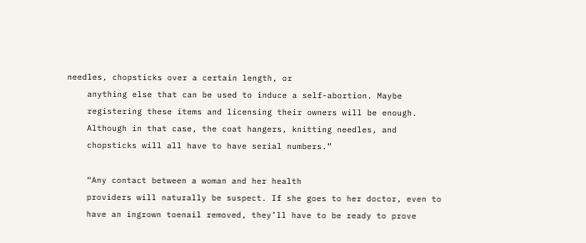needles, chopsticks over a certain length, or
    anything else that can be used to induce a self-abortion. Maybe
    registering these items and licensing their owners will be enough.
    Although in that case, the coat hangers, knitting needles, and
    chopsticks will all have to have serial numbers.”

    “Any contact between a woman and her health
    providers will naturally be suspect. If she goes to her doctor, even to
    have an ingrown toenail removed, they’ll have to be ready to prove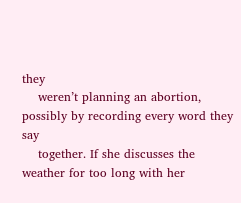they
    weren’t planning an abortion, possibly by recording every word they say
    together. If she discusses the weather for too long with her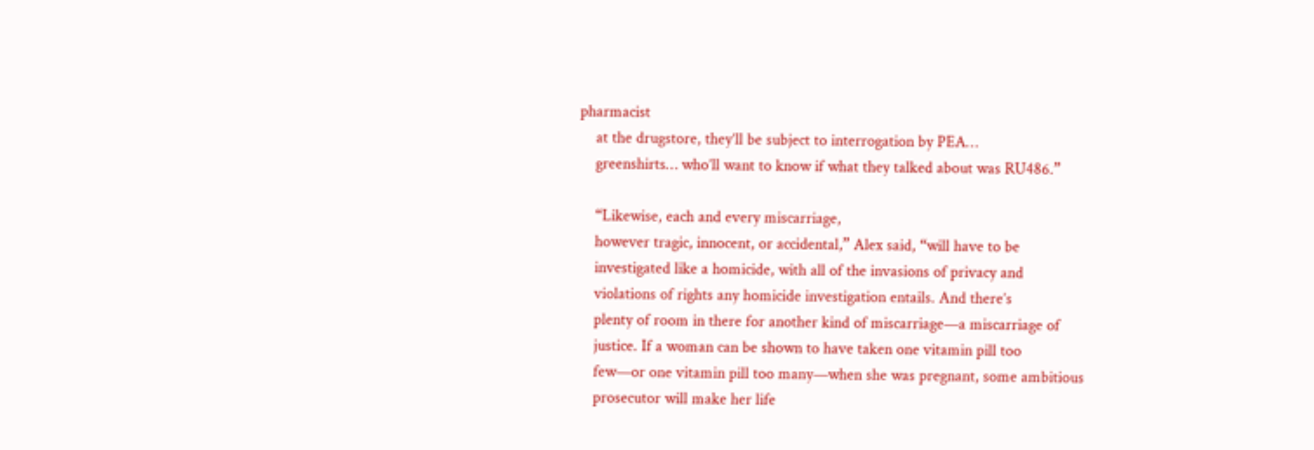pharmacist
    at the drugstore, they’ll be subject to interrogation by PEA…
    greenshirts… who’ll want to know if what they talked about was RU486.”

    “Likewise, each and every miscarriage,
    however tragic, innocent, or accidental,” Alex said, “will have to be
    investigated like a homicide, with all of the invasions of privacy and
    violations of rights any homicide investigation entails. And there’s
    plenty of room in there for another kind of miscarriage—a miscarriage of
    justice. If a woman can be shown to have taken one vitamin pill too
    few—or one vitamin pill too many—when she was pregnant, some ambitious
    prosecutor will make her life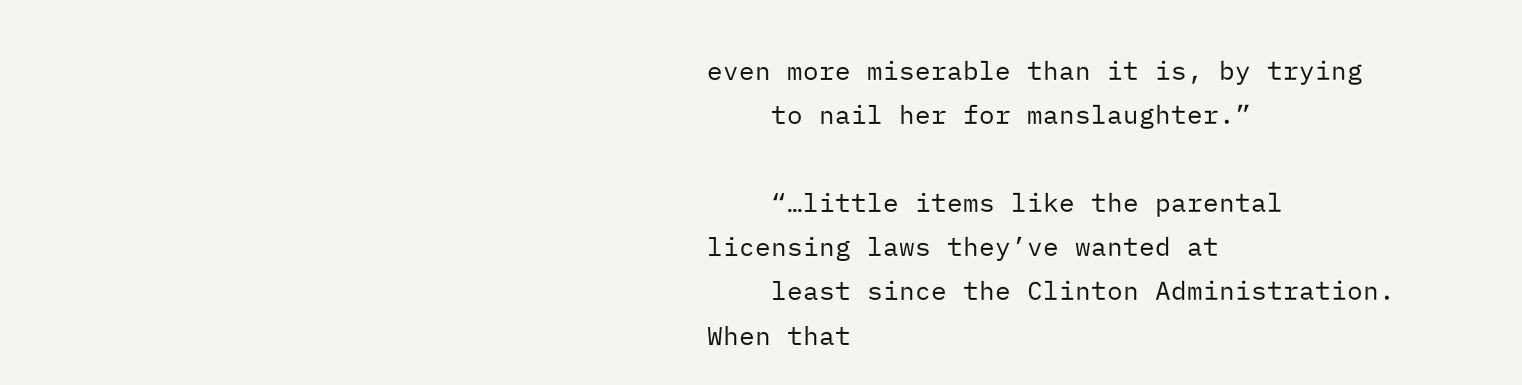even more miserable than it is, by trying
    to nail her for manslaughter.”

    “…little items like the parental licensing laws they’ve wanted at
    least since the Clinton Administration. When that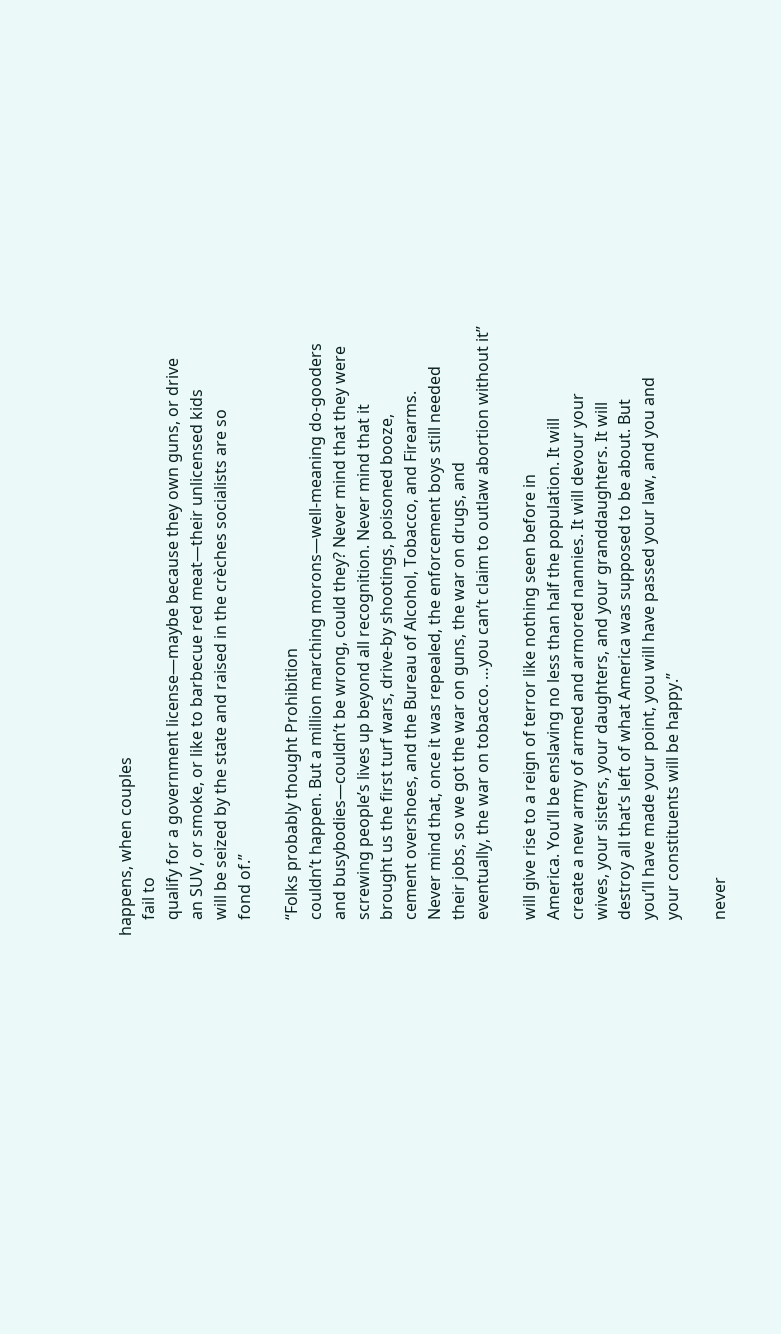happens, when couples
    fail to
    qualify for a government license—maybe because they own guns, or drive
    an SUV, or smoke, or like to barbecue red meat—their unlicensed kids
    will be seized by the state and raised in the crèches socialists are so
    fond of.”

    “Folks probably thought Prohibition
    couldn’t happen. But a million marching morons—well-meaning do-gooders
    and busybodies—couldn’t be wrong, could they? Never mind that they were
    screwing people’s lives up beyond all recognition. Never mind that it
    brought us the first turf wars, drive-by shootings, poisoned booze,
    cement overshoes, and the Bureau of Alcohol, Tobacco, and Firearms.
    Never mind that, once it was repealed, the enforcement boys still needed
    their jobs, so we got the war on guns, the war on drugs, and
    eventually, the war on tobacco. …you can’t claim to outlaw abortion without it”

    will give rise to a reign of terror like nothing seen before in
    America. You’ll be enslaving no less than half the population. It will
    create a new army of armed and armored nannies. It will devour your
    wives, your sisters, your daughters, and your granddaughters. It will
    destroy all that’s left of what America was supposed to be about. But
    you’ll have made your point, you will have passed your law, and you and
    your constituents will be happy.”

    never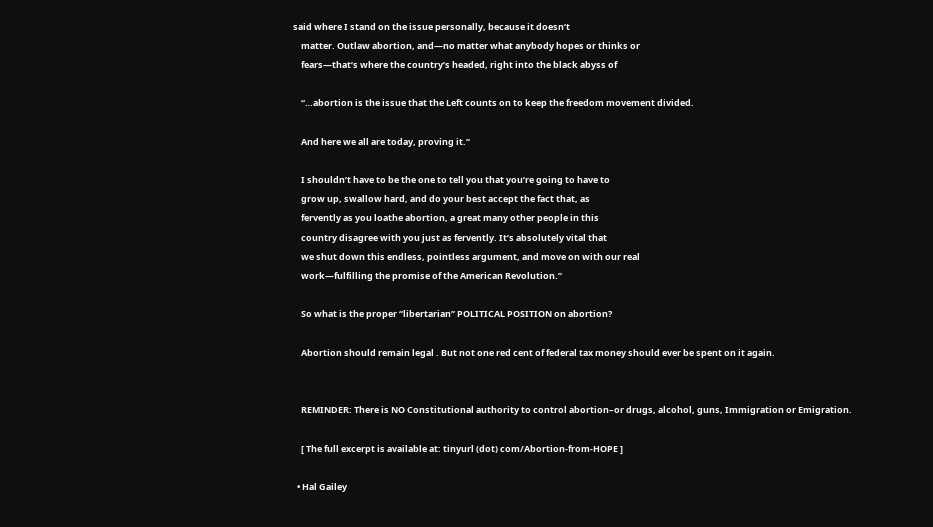said where I stand on the issue personally, because it doesn’t
    matter. Outlaw abortion, and—no matter what anybody hopes or thinks or
    fears—that’s where the country’s headed, right into the black abyss of

    “…abortion is the issue that the Left counts on to keep the freedom movement divided.

    And here we all are today, proving it.”

    I shouldn’t have to be the one to tell you that you’re going to have to
    grow up, swallow hard, and do your best accept the fact that, as
    fervently as you loathe abortion, a great many other people in this
    country disagree with you just as fervently. It’s absolutely vital that
    we shut down this endless, pointless argument, and move on with our real
    work—fulfilling the promise of the American Revolution.”

    So what is the proper “libertarian” POLITICAL POSITION on abortion?

    Abortion should remain legal . But not one red cent of federal tax money should ever be spent on it again.


    REMINDER: There is NO Constitutional authority to control abortion–or drugs, alcohol, guns, Immigration or Emigration.

    [ The full excerpt is available at: tinyurl (dot) com/Abortion-from-HOPE ]

  • Hal Gailey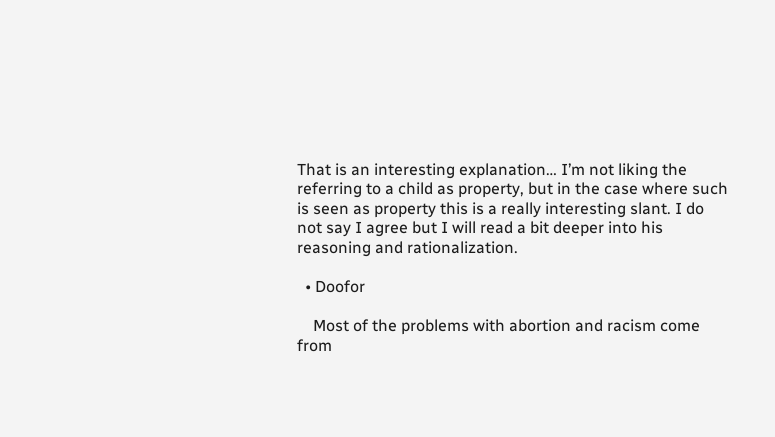That is an interesting explanation… I’m not liking the referring to a child as property, but in the case where such is seen as property this is a really interesting slant. I do not say I agree but I will read a bit deeper into his reasoning and rationalization.

  • Doofor

    Most of the problems with abortion and racism come from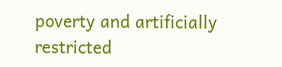poverty and artificially restricted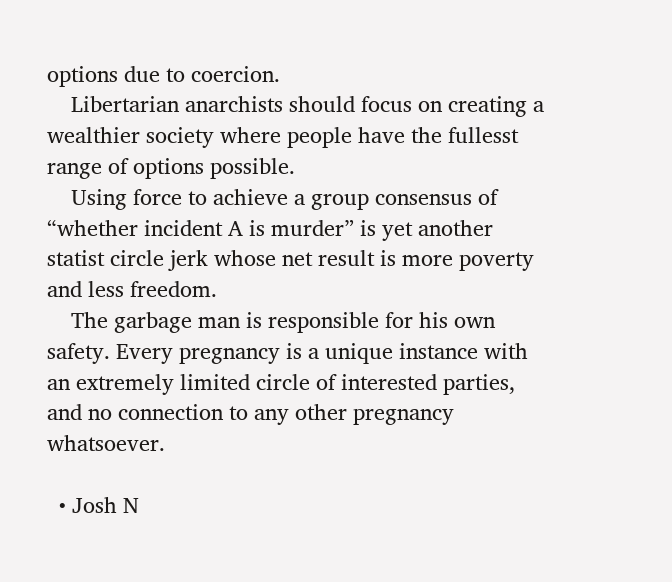options due to coercion.
    Libertarian anarchists should focus on creating a wealthier society where people have the fullesst range of options possible.
    Using force to achieve a group consensus of “whether incident A is murder” is yet another statist circle jerk whose net result is more poverty and less freedom.
    The garbage man is responsible for his own safety. Every pregnancy is a unique instance with an extremely limited circle of interested parties, and no connection to any other pregnancy whatsoever.

  • Josh N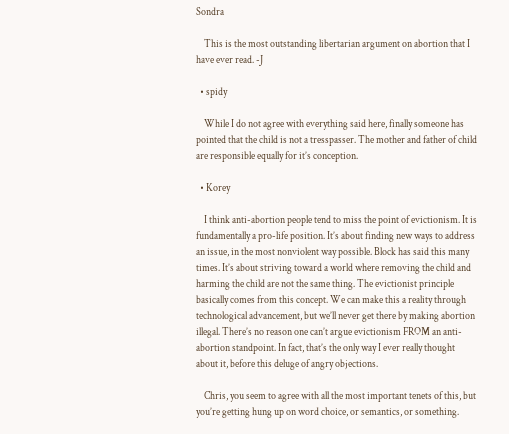Sondra

    This is the most outstanding libertarian argument on abortion that I have ever read. -J

  • spidy

    While I do not agree with everything said here, finally someone has pointed that the child is not a tresspasser. The mother and father of child are responsible equally for it’s conception.

  • Korey

    I think anti-abortion people tend to miss the point of evictionism. It is fundamentally a pro-life position. It’s about finding new ways to address an issue, in the most nonviolent way possible. Block has said this many times. It’s about striving toward a world where removing the child and harming the child are not the same thing. The evictionist principle basically comes from this concept. We can make this a reality through technological advancement, but we’ll never get there by making abortion illegal. There’s no reason one can’t argue evictionism FROM an anti-abortion standpoint. In fact, that’s the only way I ever really thought about it, before this deluge of angry objections.

    Chris, you seem to agree with all the most important tenets of this, but you’re getting hung up on word choice, or semantics, or something.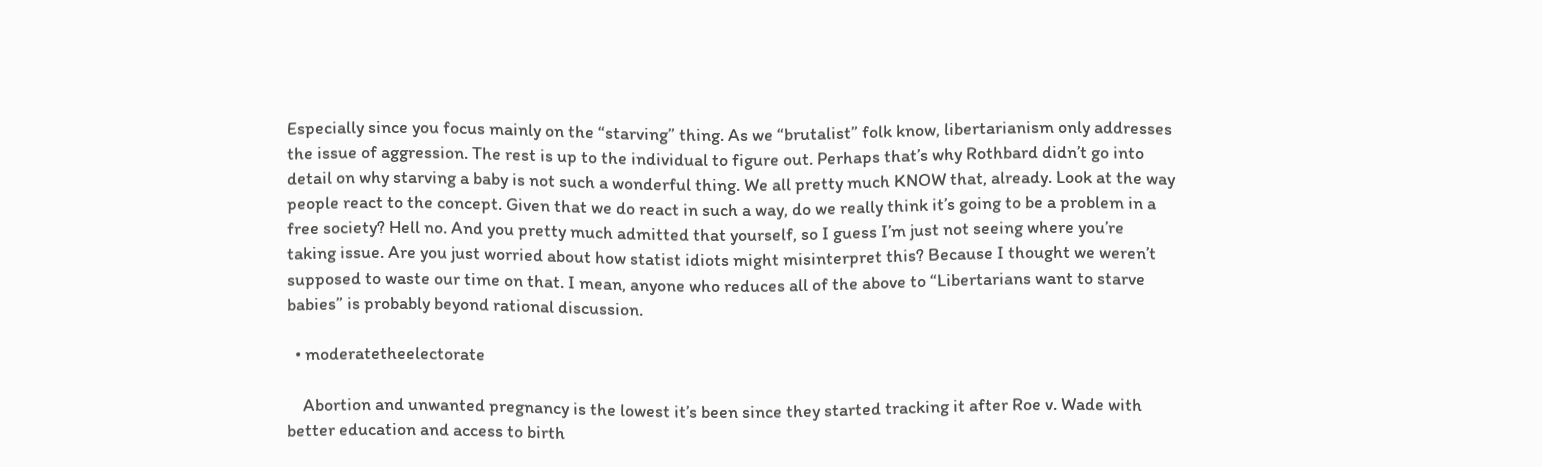Especially since you focus mainly on the “starving” thing. As we “brutalist” folk know, libertarianism only addresses the issue of aggression. The rest is up to the individual to figure out. Perhaps that’s why Rothbard didn’t go into detail on why starving a baby is not such a wonderful thing. We all pretty much KNOW that, already. Look at the way people react to the concept. Given that we do react in such a way, do we really think it’s going to be a problem in a free society? Hell no. And you pretty much admitted that yourself, so I guess I’m just not seeing where you’re taking issue. Are you just worried about how statist idiots might misinterpret this? Because I thought we weren’t supposed to waste our time on that. I mean, anyone who reduces all of the above to “Libertarians want to starve babies” is probably beyond rational discussion.

  • moderatetheelectorate

    Abortion and unwanted pregnancy is the lowest it’s been since they started tracking it after Roe v. Wade with better education and access to birth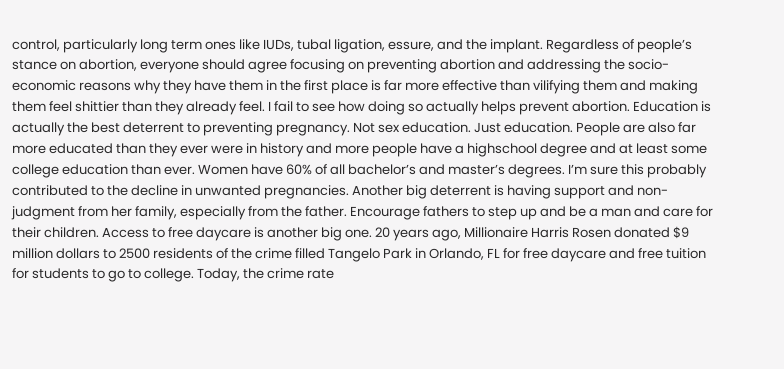control, particularly long term ones like IUDs, tubal ligation, essure, and the implant. Regardless of people’s stance on abortion, everyone should agree focusing on preventing abortion and addressing the socio-economic reasons why they have them in the first place is far more effective than vilifying them and making them feel shittier than they already feel. I fail to see how doing so actually helps prevent abortion. Education is actually the best deterrent to preventing pregnancy. Not sex education. Just education. People are also far more educated than they ever were in history and more people have a highschool degree and at least some college education than ever. Women have 60% of all bachelor’s and master’s degrees. I’m sure this probably contributed to the decline in unwanted pregnancies. Another big deterrent is having support and non-judgment from her family, especially from the father. Encourage fathers to step up and be a man and care for their children. Access to free daycare is another big one. 20 years ago, Millionaire Harris Rosen donated $9 million dollars to 2500 residents of the crime filled Tangelo Park in Orlando, FL for free daycare and free tuition for students to go to college. Today, the crime rate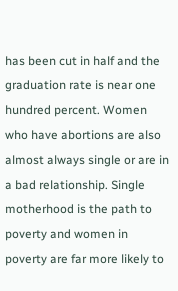has been cut in half and the graduation rate is near one hundred percent. Women who have abortions are also almost always single or are in a bad relationship. Single motherhood is the path to poverty and women in poverty are far more likely to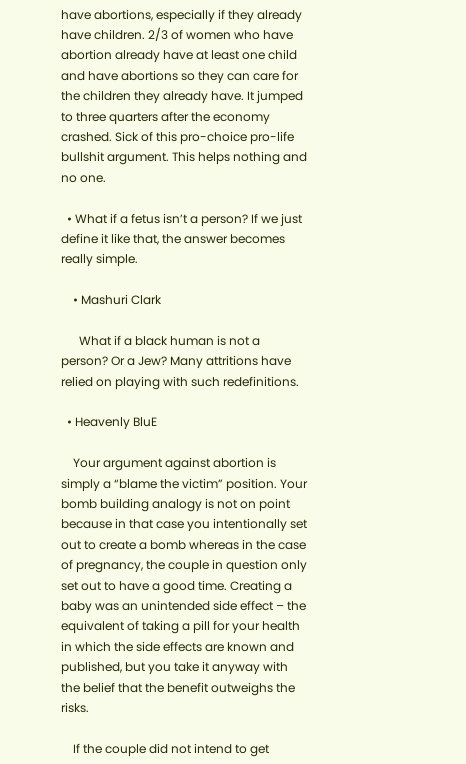have abortions, especially if they already have children. 2/3 of women who have abortion already have at least one child and have abortions so they can care for the children they already have. It jumped to three quarters after the economy crashed. Sick of this pro-choice pro-life bullshit argument. This helps nothing and no one.

  • What if a fetus isn’t a person? If we just define it like that, the answer becomes really simple.

    • Mashuri Clark

      What if a black human is not a person? Or a Jew? Many attritions have relied on playing with such redefinitions.

  • Heavenly BluE

    Your argument against abortion is simply a “blame the victim” position. Your bomb building analogy is not on point because in that case you intentionally set out to create a bomb whereas in the case of pregnancy, the couple in question only set out to have a good time. Creating a baby was an unintended side effect – the equivalent of taking a pill for your health in which the side effects are known and published, but you take it anyway with the belief that the benefit outweighs the risks.

    If the couple did not intend to get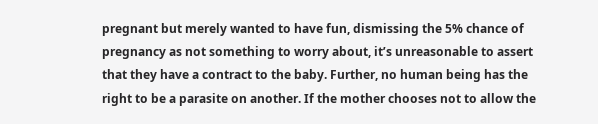pregnant but merely wanted to have fun, dismissing the 5% chance of pregnancy as not something to worry about, it’s unreasonable to assert that they have a contract to the baby. Further, no human being has the right to be a parasite on another. If the mother chooses not to allow the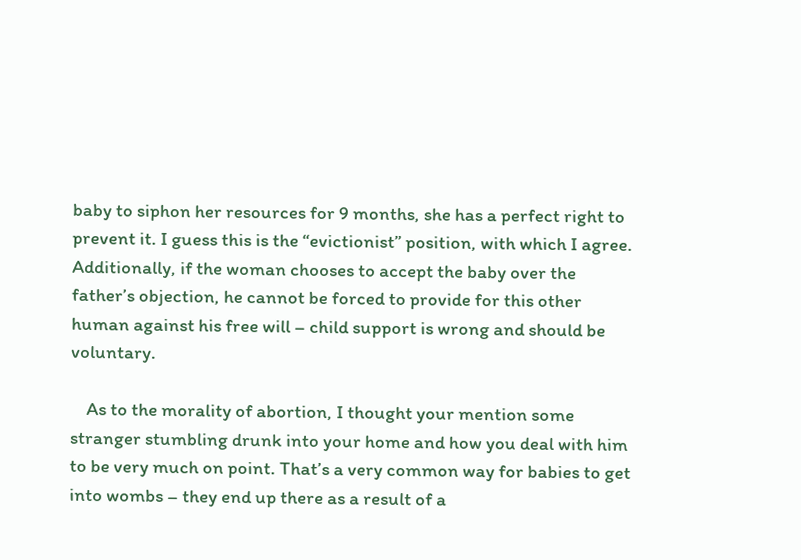baby to siphon her resources for 9 months, she has a perfect right to prevent it. I guess this is the “evictionist” position, with which I agree. Additionally, if the woman chooses to accept the baby over the father’s objection, he cannot be forced to provide for this other human against his free will – child support is wrong and should be voluntary.

    As to the morality of abortion, I thought your mention some stranger stumbling drunk into your home and how you deal with him to be very much on point. That’s a very common way for babies to get into wombs – they end up there as a result of a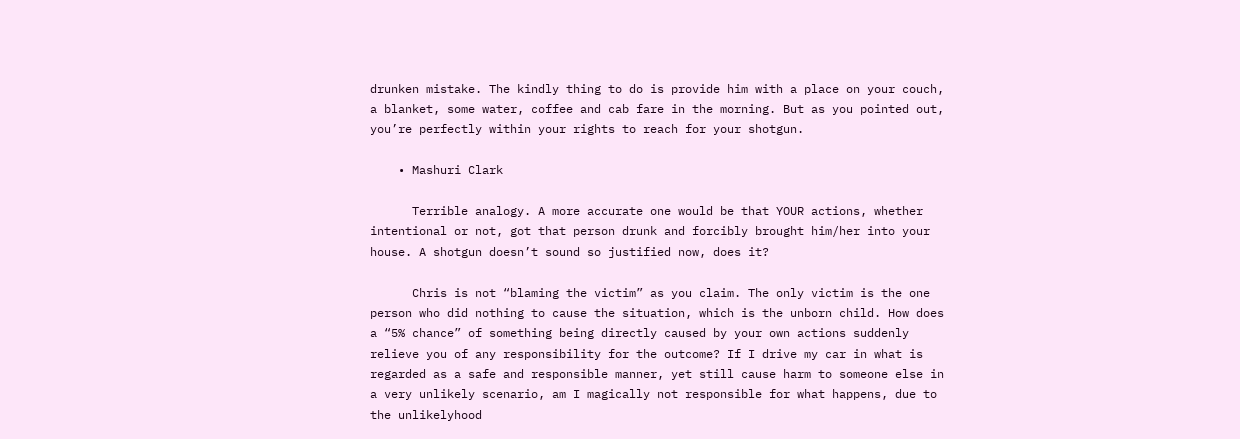drunken mistake. The kindly thing to do is provide him with a place on your couch, a blanket, some water, coffee and cab fare in the morning. But as you pointed out, you’re perfectly within your rights to reach for your shotgun.

    • Mashuri Clark

      Terrible analogy. A more accurate one would be that YOUR actions, whether intentional or not, got that person drunk and forcibly brought him/her into your house. A shotgun doesn’t sound so justified now, does it?

      Chris is not “blaming the victim” as you claim. The only victim is the one person who did nothing to cause the situation, which is the unborn child. How does a “5% chance” of something being directly caused by your own actions suddenly relieve you of any responsibility for the outcome? If I drive my car in what is regarded as a safe and responsible manner, yet still cause harm to someone else in a very unlikely scenario, am I magically not responsible for what happens, due to the unlikelyhood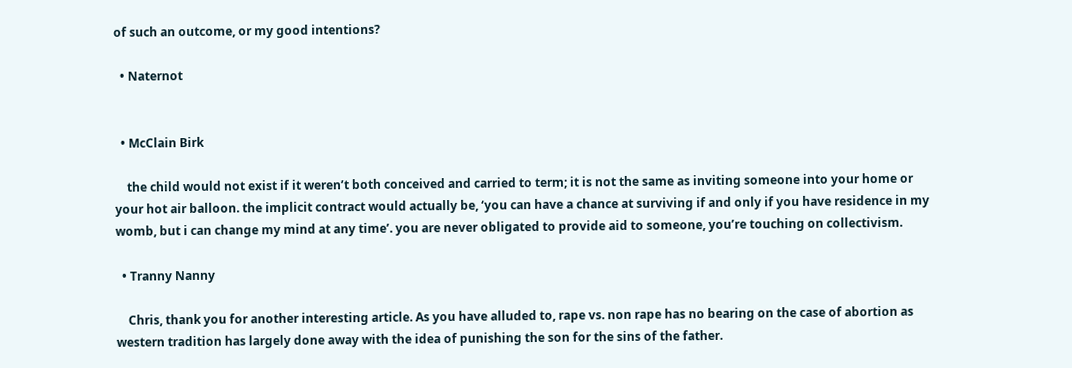of such an outcome, or my good intentions?

  • Naternot


  • McClain Birk

    the child would not exist if it weren’t both conceived and carried to term; it is not the same as inviting someone into your home or your hot air balloon. the implicit contract would actually be, ‘you can have a chance at surviving if and only if you have residence in my womb, but i can change my mind at any time’. you are never obligated to provide aid to someone, you’re touching on collectivism.

  • Tranny Nanny

    Chris, thank you for another interesting article. As you have alluded to, rape vs. non rape has no bearing on the case of abortion as western tradition has largely done away with the idea of punishing the son for the sins of the father.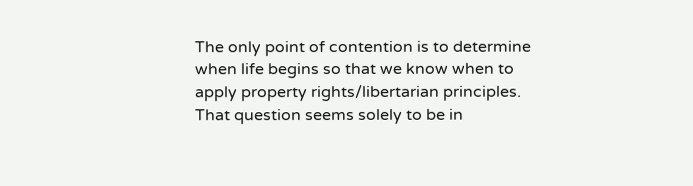The only point of contention is to determine when life begins so that we know when to apply property rights/libertarian principles. That question seems solely to be in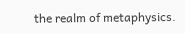the realm of metaphysics.